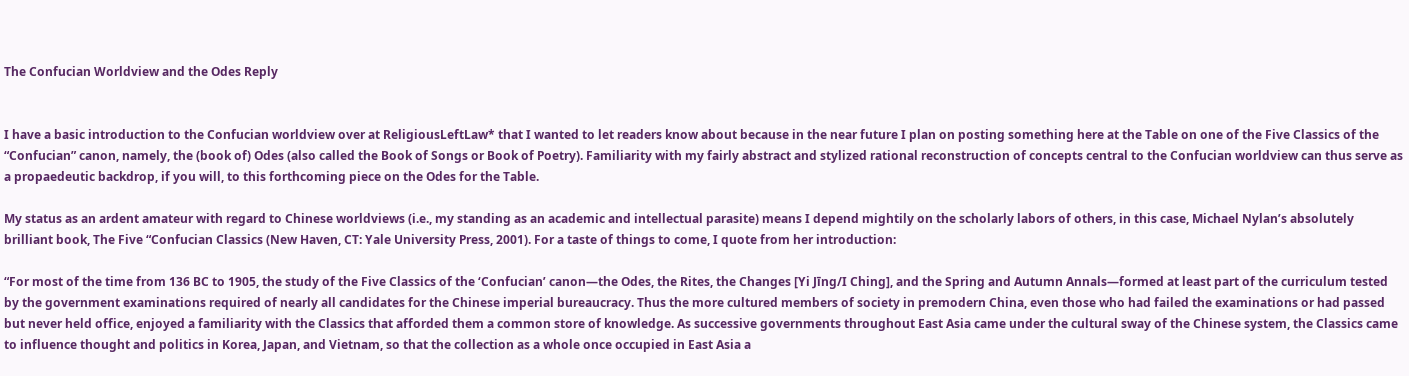The Confucian Worldview and the Odes Reply


I have a basic introduction to the Confucian worldview over at ReligiousLeftLaw* that I wanted to let readers know about because in the near future I plan on posting something here at the Table on one of the Five Classics of the “Confucian” canon, namely, the (book of) Odes (also called the Book of Songs or Book of Poetry). Familiarity with my fairly abstract and stylized rational reconstruction of concepts central to the Confucian worldview can thus serve as a propaedeutic backdrop, if you will, to this forthcoming piece on the Odes for the Table.

My status as an ardent amateur with regard to Chinese worldviews (i.e., my standing as an academic and intellectual parasite) means I depend mightily on the scholarly labors of others, in this case, Michael Nylan’s absolutely brilliant book, The Five “Confucian Classics (New Haven, CT: Yale University Press, 2001). For a taste of things to come, I quote from her introduction:

“For most of the time from 136 BC to 1905, the study of the Five Classics of the ‘Confucian’ canon—the Odes, the Rites, the Changes [Yi Jīng/I Ching], and the Spring and Autumn Annals—formed at least part of the curriculum tested by the government examinations required of nearly all candidates for the Chinese imperial bureaucracy. Thus the more cultured members of society in premodern China, even those who had failed the examinations or had passed but never held office, enjoyed a familiarity with the Classics that afforded them a common store of knowledge. As successive governments throughout East Asia came under the cultural sway of the Chinese system, the Classics came to influence thought and politics in Korea, Japan, and Vietnam, so that the collection as a whole once occupied in East Asia a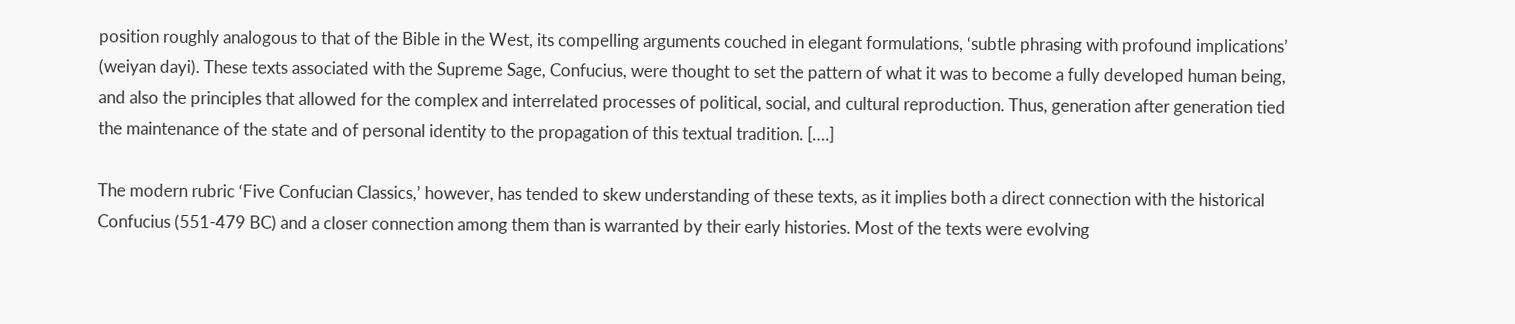position roughly analogous to that of the Bible in the West, its compelling arguments couched in elegant formulations, ‘subtle phrasing with profound implications’ (weiyan dayi). These texts associated with the Supreme Sage, Confucius, were thought to set the pattern of what it was to become a fully developed human being, and also the principles that allowed for the complex and interrelated processes of political, social, and cultural reproduction. Thus, generation after generation tied the maintenance of the state and of personal identity to the propagation of this textual tradition. [….]

The modern rubric ‘Five Confucian Classics,’ however, has tended to skew understanding of these texts, as it implies both a direct connection with the historical Confucius (551-479 BC) and a closer connection among them than is warranted by their early histories. Most of the texts were evolving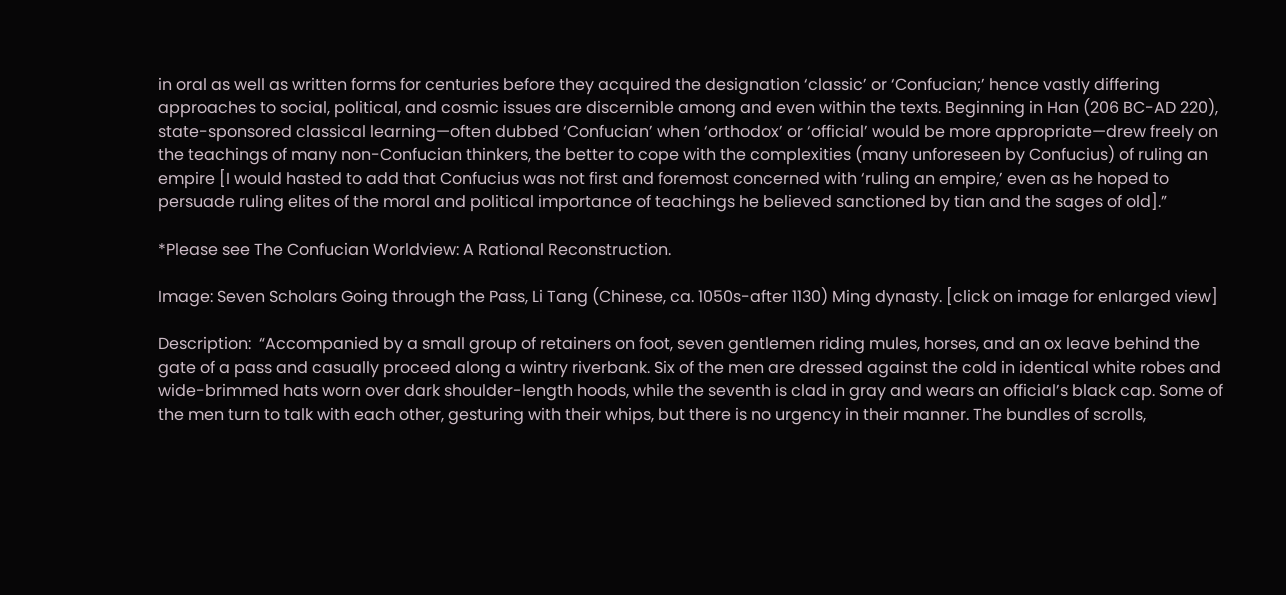in oral as well as written forms for centuries before they acquired the designation ‘classic’ or ‘Confucian;’ hence vastly differing approaches to social, political, and cosmic issues are discernible among and even within the texts. Beginning in Han (206 BC-AD 220), state-sponsored classical learning—often dubbed ‘Confucian’ when ‘orthodox’ or ‘official’ would be more appropriate—drew freely on the teachings of many non-Confucian thinkers, the better to cope with the complexities (many unforeseen by Confucius) of ruling an empire [I would hasted to add that Confucius was not first and foremost concerned with ‘ruling an empire,’ even as he hoped to persuade ruling elites of the moral and political importance of teachings he believed sanctioned by tian and the sages of old].”

*Please see The Confucian Worldview: A Rational Reconstruction.

Image: Seven Scholars Going through the Pass, Li Tang (Chinese, ca. 1050s-after 1130) Ming dynasty. [click on image for enlarged view]

Description:  “Accompanied by a small group of retainers on foot, seven gentlemen riding mules, horses, and an ox leave behind the gate of a pass and casually proceed along a wintry riverbank. Six of the men are dressed against the cold in identical white robes and wide-brimmed hats worn over dark shoulder-length hoods, while the seventh is clad in gray and wears an official’s black cap. Some of the men turn to talk with each other, gesturing with their whips, but there is no urgency in their manner. The bundles of scrolls,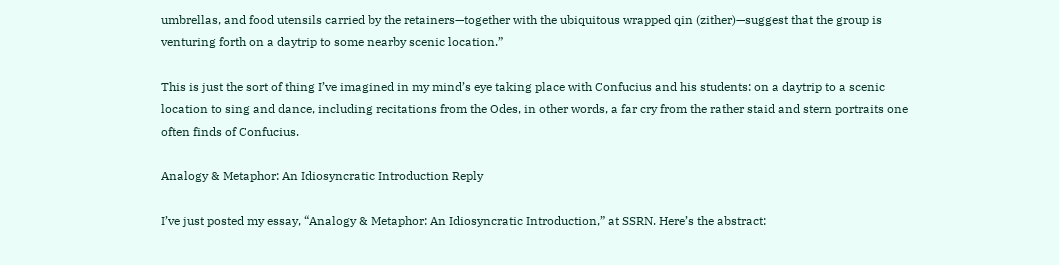umbrellas, and food utensils carried by the retainers—together with the ubiquitous wrapped qin (zither)—suggest that the group is venturing forth on a daytrip to some nearby scenic location.”

This is just the sort of thing I’ve imagined in my mind’s eye taking place with Confucius and his students: on a daytrip to a scenic location to sing and dance, including recitations from the Odes, in other words, a far cry from the rather staid and stern portraits one often finds of Confucius.

Analogy & Metaphor: An Idiosyncratic Introduction Reply

I’ve just posted my essay, “Analogy & Metaphor: An Idiosyncratic Introduction,” at SSRN. Here’s the abstract: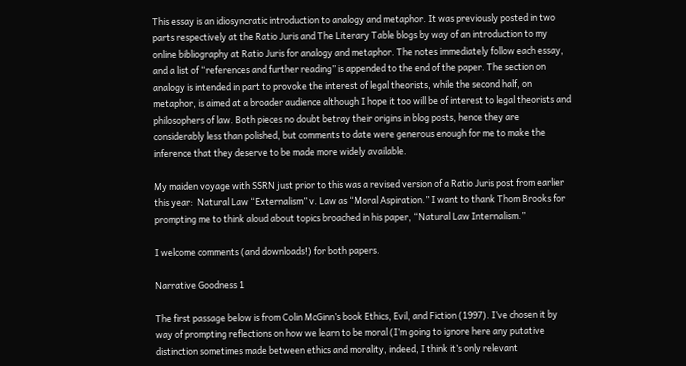This essay is an idiosyncratic introduction to analogy and metaphor. It was previously posted in two parts respectively at the Ratio Juris and The Literary Table blogs by way of an introduction to my online bibliography at Ratio Juris for analogy and metaphor. The notes immediately follow each essay, and a list of “references and further reading” is appended to the end of the paper. The section on analogy is intended in part to provoke the interest of legal theorists, while the second half, on metaphor, is aimed at a broader audience although I hope it too will be of interest to legal theorists and philosophers of law. Both pieces no doubt betray their origins in blog posts, hence they are considerably less than polished, but comments to date were generous enough for me to make the inference that they deserve to be made more widely available.

My maiden voyage with SSRN just prior to this was a revised version of a Ratio Juris post from earlier this year:  Natural Law “Externalism” v. Law as “Moral Aspiration.” I want to thank Thom Brooks for prompting me to think aloud about topics broached in his paper, “Natural Law Internalism.”

I welcome comments (and downloads!) for both papers.

Narrative Goodness 1

The first passage below is from Colin McGinn’s book Ethics, Evil, and Fiction (1997). I’ve chosen it by way of prompting reflections on how we learn to be moral (I’m going to ignore here any putative distinction sometimes made between ethics and morality, indeed, I think it’s only relevant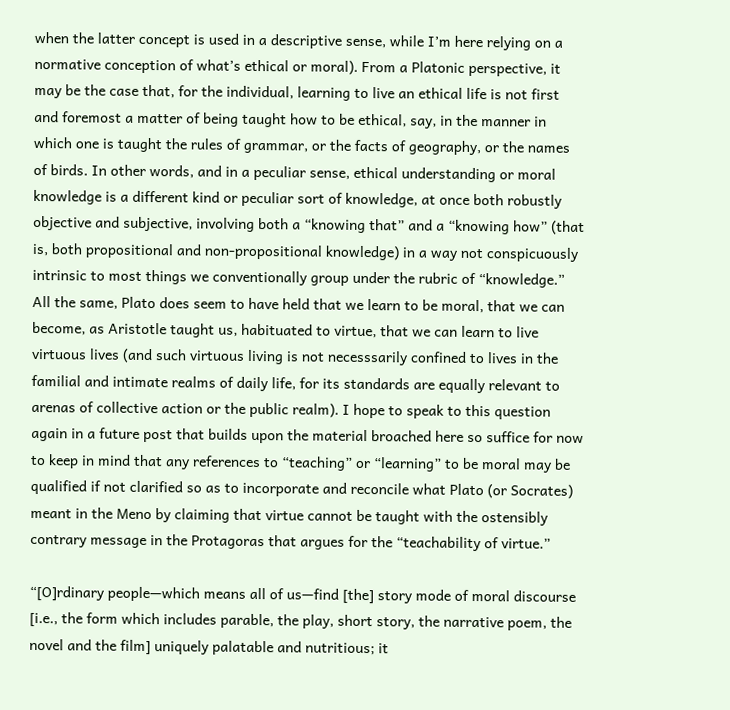when the latter concept is used in a descriptive sense, while I’m here relying on a normative conception of what’s ethical or moral). From a Platonic perspective, it may be the case that, for the individual, learning to live an ethical life is not first and foremost a matter of being taught how to be ethical, say, in the manner in which one is taught the rules of grammar, or the facts of geography, or the names of birds. In other words, and in a peculiar sense, ethical understanding or moral knowledge is a different kind or peculiar sort of knowledge, at once both robustly objective and subjective, involving both a “knowing that” and a “knowing how” (that is, both propositional and non-propositional knowledge) in a way not conspicuously intrinsic to most things we conventionally group under the rubric of “knowledge.” All the same, Plato does seem to have held that we learn to be moral, that we can become, as Aristotle taught us, habituated to virtue, that we can learn to live virtuous lives (and such virtuous living is not necesssarily confined to lives in the familial and intimate realms of daily life, for its standards are equally relevant to arenas of collective action or the public realm). I hope to speak to this question again in a future post that builds upon the material broached here so suffice for now to keep in mind that any references to “teaching” or “learning” to be moral may be qualified if not clarified so as to incorporate and reconcile what Plato (or Socrates) meant in the Meno by claiming that virtue cannot be taught with the ostensibly contrary message in the Protagoras that argues for the “teachability of virtue.”

“[O]rdinary people—which means all of us—find [the] story mode of moral discourse [i.e., the form which includes parable, the play, short story, the narrative poem, the novel and the film] uniquely palatable and nutritious; it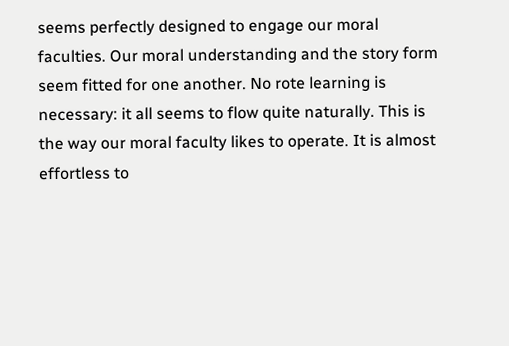seems perfectly designed to engage our moral faculties. Our moral understanding and the story form seem fitted for one another. No rote learning is necessary: it all seems to flow quite naturally. This is the way our moral faculty likes to operate. It is almost effortless to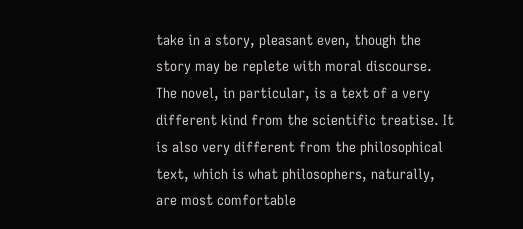take in a story, pleasant even, though the story may be replete with moral discourse. The novel, in particular, is a text of a very different kind from the scientific treatise. It is also very different from the philosophical text, which is what philosophers, naturally, are most comfortable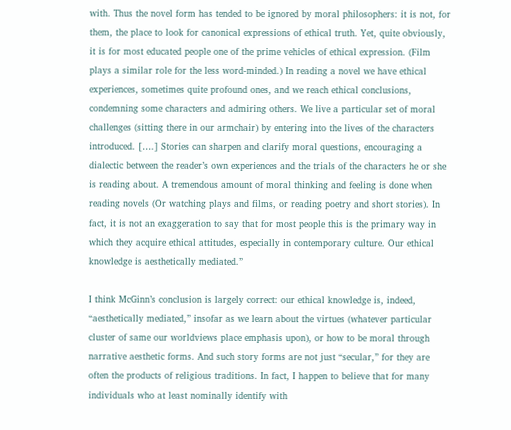with. Thus the novel form has tended to be ignored by moral philosophers: it is not, for them, the place to look for canonical expressions of ethical truth. Yet, quite obviously, it is for most educated people one of the prime vehicles of ethical expression. (Film plays a similar role for the less word-minded.) In reading a novel we have ethical experiences, sometimes quite profound ones, and we reach ethical conclusions, condemning some characters and admiring others. We live a particular set of moral challenges (sitting there in our armchair) by entering into the lives of the characters introduced. [….] Stories can sharpen and clarify moral questions, encouraging a dialectic between the reader’s own experiences and the trials of the characters he or she is reading about. A tremendous amount of moral thinking and feeling is done when reading novels (Or watching plays and films, or reading poetry and short stories). In fact, it is not an exaggeration to say that for most people this is the primary way in which they acquire ethical attitudes, especially in contemporary culture. Our ethical knowledge is aesthetically mediated.”

I think McGinn’s conclusion is largely correct: our ethical knowledge is, indeed, “aesthetically mediated,” insofar as we learn about the virtues (whatever particular cluster of same our worldviews place emphasis upon), or how to be moral through narrative aesthetic forms. And such story forms are not just “secular,” for they are often the products of religious traditions. In fact, I happen to believe that for many individuals who at least nominally identify with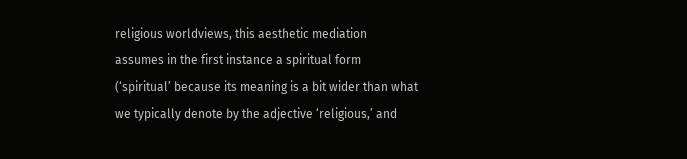religious worldviews, this aesthetic mediation assumes in the first instance a spiritual form (‘spiritual’ because its meaning is a bit wider than what we typically denote by the adjective ‘religious,’ and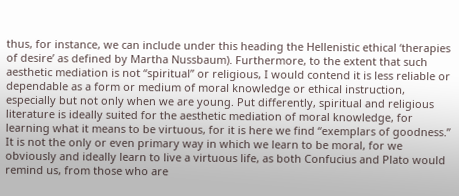thus, for instance, we can include under this heading the Hellenistic ethical ‘therapies of desire’ as defined by Martha Nussbaum). Furthermore, to the extent that such aesthetic mediation is not “spiritual” or religious, I would contend it is less reliable or dependable as a form or medium of moral knowledge or ethical instruction, especially but not only when we are young. Put differently, spiritual and religious literature is ideally suited for the aesthetic mediation of moral knowledge, for learning what it means to be virtuous, for it is here we find “exemplars of goodness.” It is not the only or even primary way in which we learn to be moral, for we obviously and ideally learn to live a virtuous life, as both Confucius and Plato would remind us, from those who are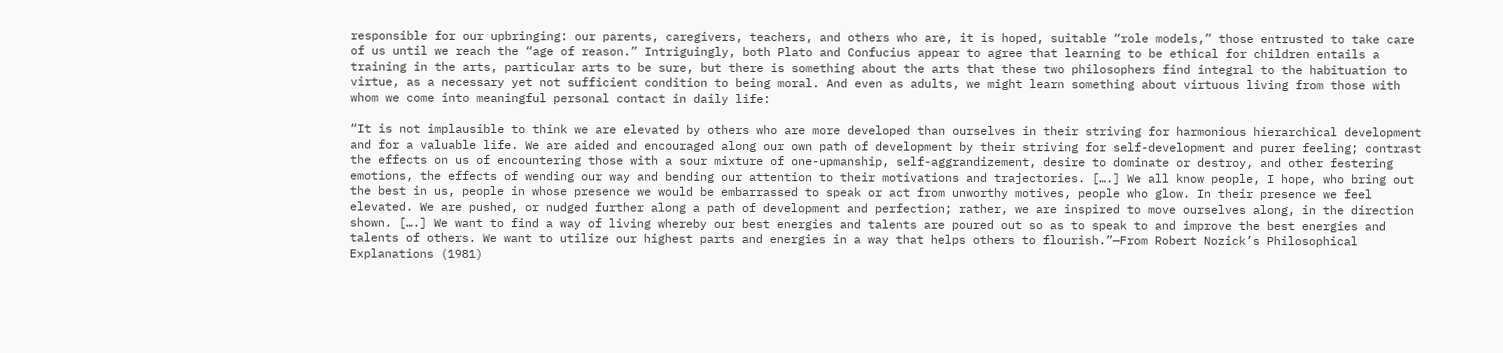responsible for our upbringing: our parents, caregivers, teachers, and others who are, it is hoped, suitable “role models,” those entrusted to take care of us until we reach the “age of reason.” Intriguingly, both Plato and Confucius appear to agree that learning to be ethical for children entails a training in the arts, particular arts to be sure, but there is something about the arts that these two philosophers find integral to the habituation to virtue, as a necessary yet not sufficient condition to being moral. And even as adults, we might learn something about virtuous living from those with whom we come into meaningful personal contact in daily life:

“It is not implausible to think we are elevated by others who are more developed than ourselves in their striving for harmonious hierarchical development and for a valuable life. We are aided and encouraged along our own path of development by their striving for self-development and purer feeling; contrast the effects on us of encountering those with a sour mixture of one-upmanship, self-aggrandizement, desire to dominate or destroy, and other festering emotions, the effects of wending our way and bending our attention to their motivations and trajectories. [….] We all know people, I hope, who bring out the best in us, people in whose presence we would be embarrassed to speak or act from unworthy motives, people who glow. In their presence we feel elevated. We are pushed, or nudged further along a path of development and perfection; rather, we are inspired to move ourselves along, in the direction shown. [….] We want to find a way of living whereby our best energies and talents are poured out so as to speak to and improve the best energies and talents of others. We want to utilize our highest parts and energies in a way that helps others to flourish.”—From Robert Nozick’s Philosophical Explanations (1981)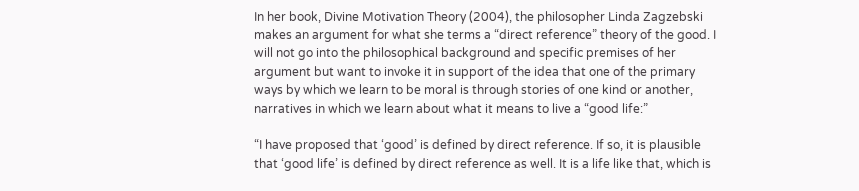In her book, Divine Motivation Theory (2004), the philosopher Linda Zagzebski makes an argument for what she terms a “direct reference” theory of the good. I will not go into the philosophical background and specific premises of her argument but want to invoke it in support of the idea that one of the primary ways by which we learn to be moral is through stories of one kind or another, narratives in which we learn about what it means to live a “good life:”

“I have proposed that ‘good’ is defined by direct reference. If so, it is plausible that ‘good life’ is defined by direct reference as well. It is a life like that, which is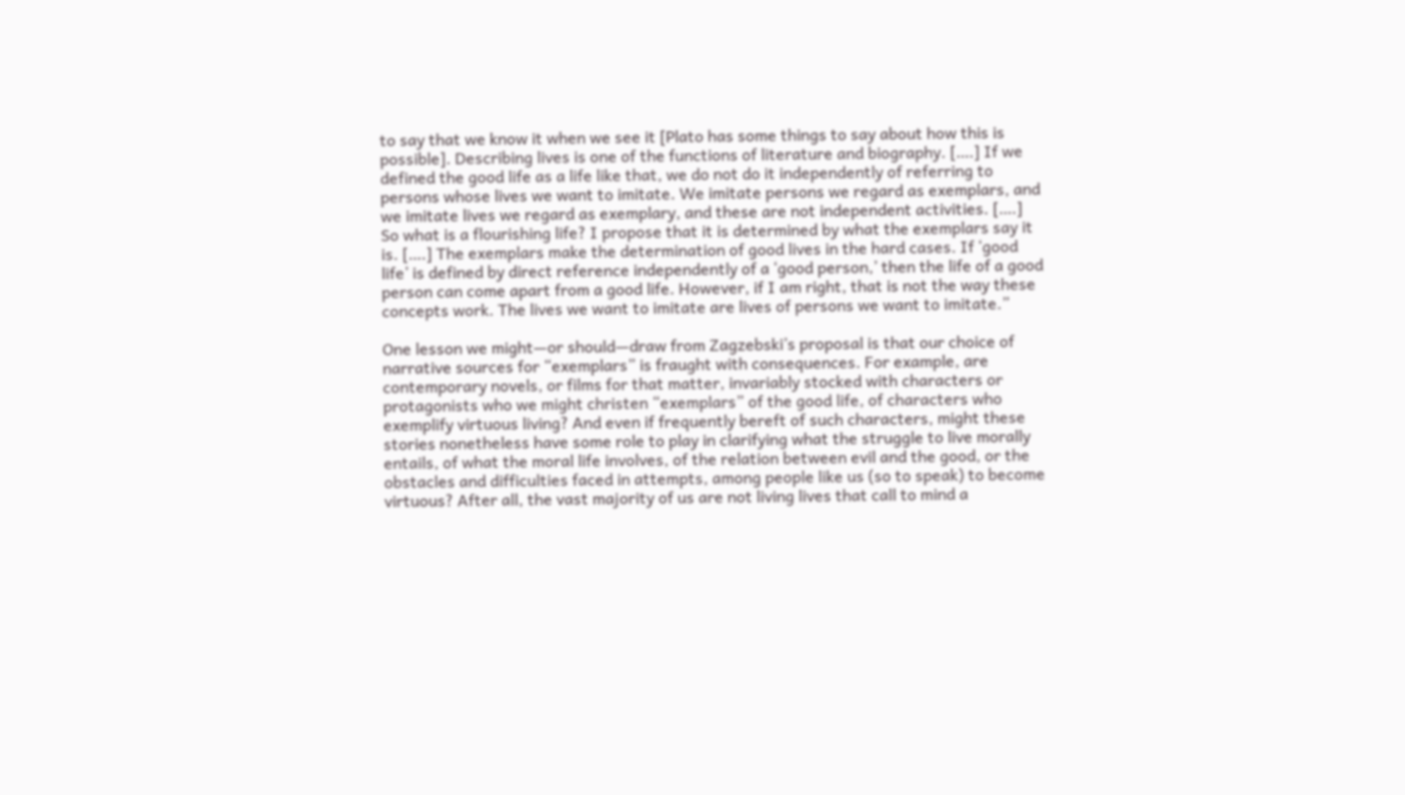to say that we know it when we see it [Plato has some things to say about how this is possible]. Describing lives is one of the functions of literature and biography. [….] If we defined the good life as a life like that, we do not do it independently of referring to persons whose lives we want to imitate. We imitate persons we regard as exemplars, and we imitate lives we regard as exemplary, and these are not independent activities. [….] So what is a flourishing life? I propose that it is determined by what the exemplars say it is. [….] The exemplars make the determination of good lives in the hard cases. If ‘good life’ is defined by direct reference independently of a ‘good person,’ then the life of a good person can come apart from a good life. However, if I am right, that is not the way these concepts work. The lives we want to imitate are lives of persons we want to imitate.”

One lesson we might—or should—draw from Zagzebski’s proposal is that our choice of narrative sources for “exemplars” is fraught with consequences. For example, are contemporary novels, or films for that matter, invariably stocked with characters or protagonists who we might christen “exemplars” of the good life, of characters who exemplify virtuous living? And even if frequently bereft of such characters, might these stories nonetheless have some role to play in clarifying what the struggle to live morally entails, of what the moral life involves, of the relation between evil and the good, or the obstacles and difficulties faced in attempts, among people like us (so to speak) to become virtuous? After all, the vast majority of us are not living lives that call to mind a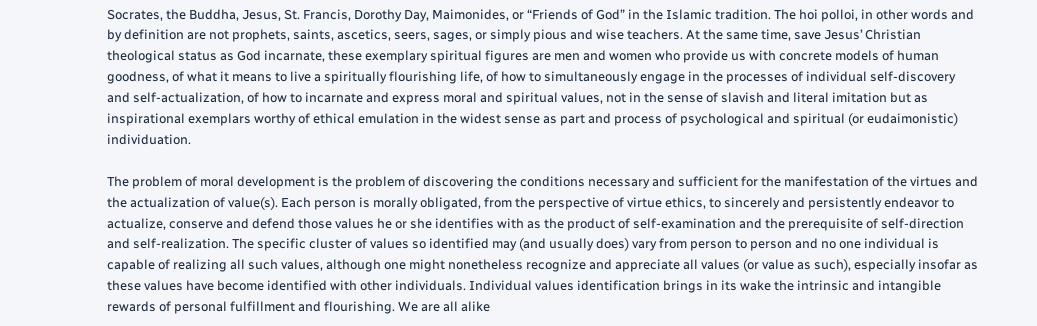Socrates, the Buddha, Jesus, St. Francis, Dorothy Day, Maimonides, or “Friends of God” in the Islamic tradition. The hoi polloi, in other words and by definition are not prophets, saints, ascetics, seers, sages, or simply pious and wise teachers. At the same time, save Jesus’ Christian theological status as God incarnate, these exemplary spiritual figures are men and women who provide us with concrete models of human goodness, of what it means to live a spiritually flourishing life, of how to simultaneously engage in the processes of individual self-discovery and self-actualization, of how to incarnate and express moral and spiritual values, not in the sense of slavish and literal imitation but as inspirational exemplars worthy of ethical emulation in the widest sense as part and process of psychological and spiritual (or eudaimonistic) individuation.

The problem of moral development is the problem of discovering the conditions necessary and sufficient for the manifestation of the virtues and the actualization of value(s). Each person is morally obligated, from the perspective of virtue ethics, to sincerely and persistently endeavor to actualize, conserve and defend those values he or she identifies with as the product of self-examination and the prerequisite of self-direction and self-realization. The specific cluster of values so identified may (and usually does) vary from person to person and no one individual is capable of realizing all such values, although one might nonetheless recognize and appreciate all values (or value as such), especially insofar as these values have become identified with other individuals. Individual values identification brings in its wake the intrinsic and intangible rewards of personal fulfillment and flourishing. We are all alike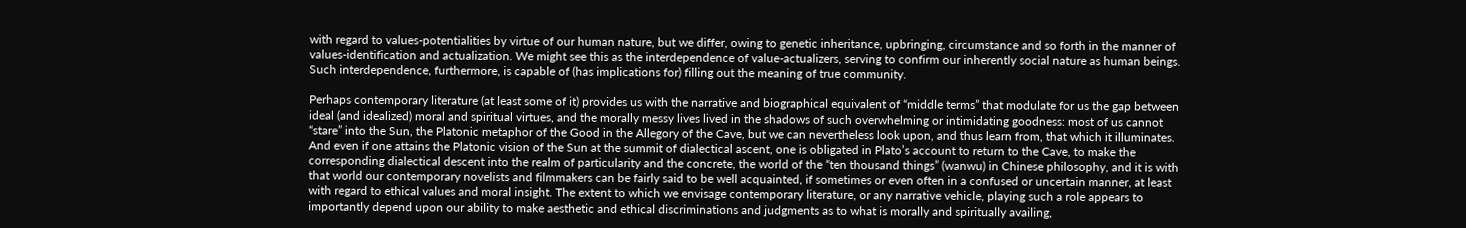with regard to values-potentialities by virtue of our human nature, but we differ, owing to genetic inheritance, upbringing, circumstance and so forth in the manner of values-identification and actualization. We might see this as the interdependence of value-actualizers, serving to confirm our inherently social nature as human beings. Such interdependence, furthermore, is capable of (has implications for) filling out the meaning of true community.

Perhaps contemporary literature (at least some of it) provides us with the narrative and biographical equivalent of “middle terms” that modulate for us the gap between ideal (and idealized) moral and spiritual virtues, and the morally messy lives lived in the shadows of such overwhelming or intimidating goodness: most of us cannot “stare” into the Sun, the Platonic metaphor of the Good in the Allegory of the Cave, but we can nevertheless look upon, and thus learn from, that which it illuminates. And even if one attains the Platonic vision of the Sun at the summit of dialectical ascent, one is obligated in Plato’s account to return to the Cave, to make the corresponding dialectical descent into the realm of particularity and the concrete, the world of the “ten thousand things” (wanwu) in Chinese philosophy, and it is with that world our contemporary novelists and filmmakers can be fairly said to be well acquainted, if sometimes or even often in a confused or uncertain manner, at least with regard to ethical values and moral insight. The extent to which we envisage contemporary literature, or any narrative vehicle, playing such a role appears to importantly depend upon our ability to make aesthetic and ethical discriminations and judgments as to what is morally and spiritually availing,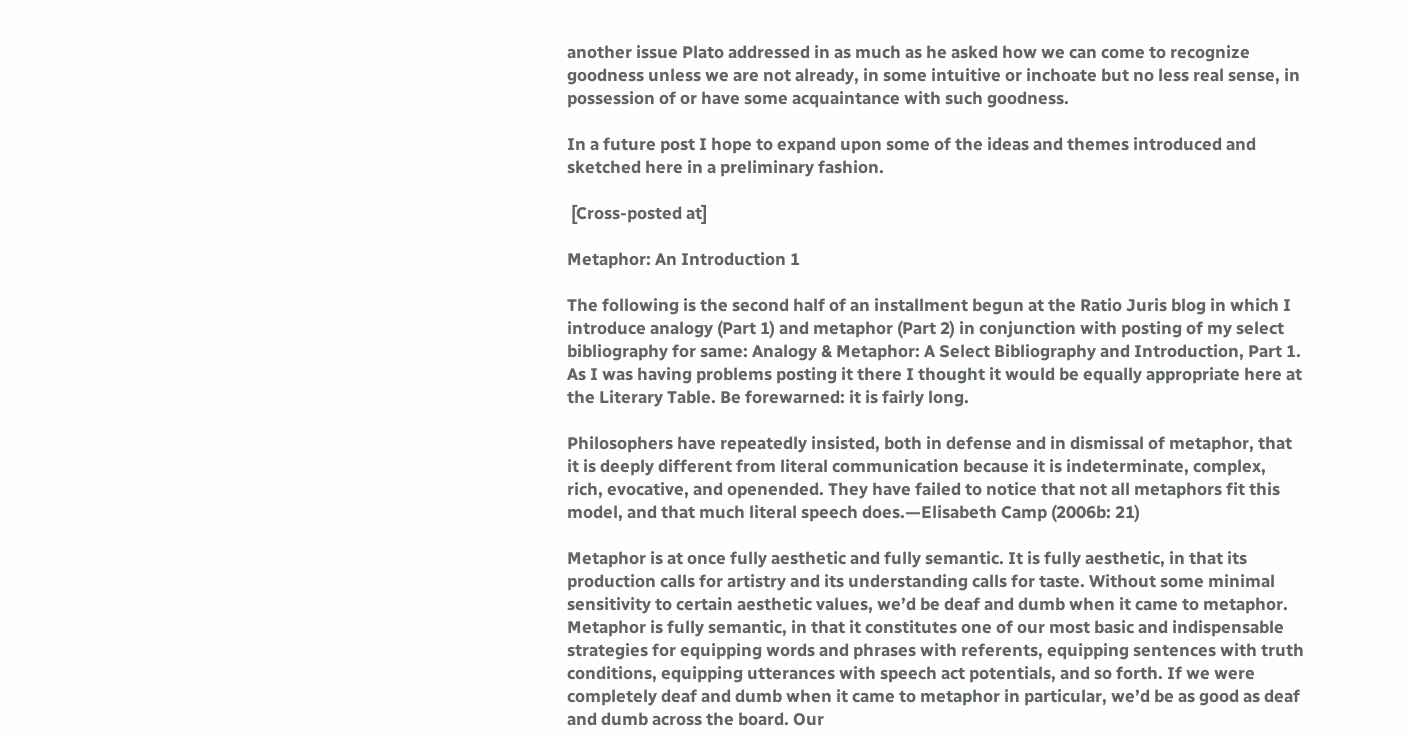another issue Plato addressed in as much as he asked how we can come to recognize goodness unless we are not already, in some intuitive or inchoate but no less real sense, in possession of or have some acquaintance with such goodness.

In a future post I hope to expand upon some of the ideas and themes introduced and sketched here in a preliminary fashion.

 [Cross-posted at]

Metaphor: An Introduction 1

The following is the second half of an installment begun at the Ratio Juris blog in which I introduce analogy (Part 1) and metaphor (Part 2) in conjunction with posting of my select bibliography for same: Analogy & Metaphor: A Select Bibliography and Introduction, Part 1. As I was having problems posting it there I thought it would be equally appropriate here at the Literary Table. Be forewarned: it is fairly long.

Philosophers have repeatedly insisted, both in defense and in dismissal of metaphor, that it is deeply different from literal communication because it is indeterminate, complex, rich, evocative, and openended. They have failed to notice that not all metaphors fit this model, and that much literal speech does.—Elisabeth Camp (2006b: 21)

Metaphor is at once fully aesthetic and fully semantic. It is fully aesthetic, in that its production calls for artistry and its understanding calls for taste. Without some minimal sensitivity to certain aesthetic values, we’d be deaf and dumb when it came to metaphor. Metaphor is fully semantic, in that it constitutes one of our most basic and indispensable strategies for equipping words and phrases with referents, equipping sentences with truth conditions, equipping utterances with speech act potentials, and so forth. If we were completely deaf and dumb when it came to metaphor in particular, we’d be as good as deaf and dumb across the board. Our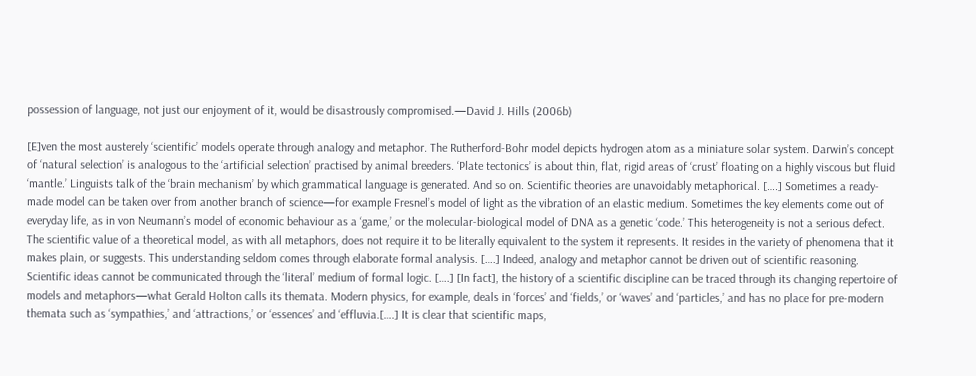possession of language, not just our enjoyment of it, would be disastrously compromised.—David J. Hills (2006b)

[E]ven the most austerely ‘scientific’ models operate through analogy and metaphor. The Rutherford-Bohr model depicts hydrogen atom as a miniature solar system. Darwin’s concept of ‘natural selection’ is analogous to the ‘artificial selection’ practised by animal breeders. ‘Plate tectonics’ is about thin, flat, rigid areas of ‘crust’ floating on a highly viscous but fluid ‘mantle.’ Linguists talk of the ‘brain mechanism’ by which grammatical language is generated. And so on. Scientific theories are unavoidably metaphorical. [….] Sometimes a ready-made model can be taken over from another branch of science—for example Fresnel’s model of light as the vibration of an elastic medium. Sometimes the key elements come out of everyday life, as in von Neumann’s model of economic behaviour as a ‘game,’ or the molecular-biological model of DNA as a genetic ‘code.’ This heterogeneity is not a serious defect. The scientific value of a theoretical model, as with all metaphors, does not require it to be literally equivalent to the system it represents. It resides in the variety of phenomena that it makes plain, or suggests. This understanding seldom comes through elaborate formal analysis. [….] Indeed, analogy and metaphor cannot be driven out of scientific reasoning. Scientific ideas cannot be communicated through the ‘literal’ medium of formal logic. [….] [In fact], the history of a scientific discipline can be traced through its changing repertoire of models and metaphors—what Gerald Holton calls its themata. Modern physics, for example, deals in ‘forces’ and ‘fields,’ or ‘waves’ and ‘particles,’ and has no place for pre-modern themata such as ‘sympathies,’ and ‘attractions,’ or ‘essences’ and ‘effluvia.[….] It is clear that scientific maps,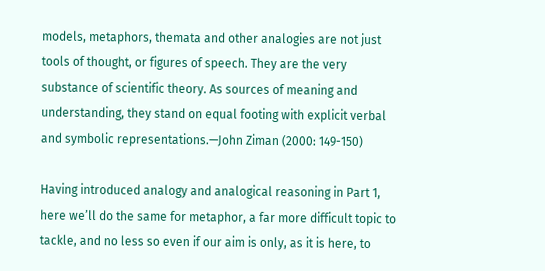models, metaphors, themata and other analogies are not just tools of thought, or figures of speech. They are the very substance of scientific theory. As sources of meaning and understanding, they stand on equal footing with explicit verbal and symbolic representations.—John Ziman (2000: 149-150)

Having introduced analogy and analogical reasoning in Part 1, here we’ll do the same for metaphor, a far more difficult topic to tackle, and no less so even if our aim is only, as it is here, to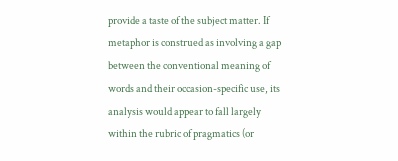provide a taste of the subject matter. If metaphor is construed as involving a gap between the conventional meaning of words and their occasion-specific use, its analysis would appear to fall largely within the rubric of pragmatics (or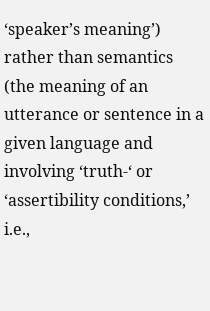‘speaker’s meaning’) rather than semantics (the meaning of an utterance or sentence in a given language and involving ‘truth-‘ or ‘assertibility conditions,’ i.e.,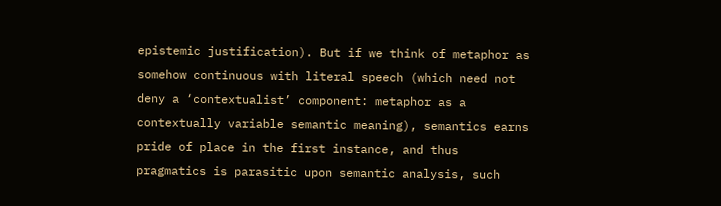epistemic justification). But if we think of metaphor as somehow continuous with literal speech (which need not deny a ‘contextualist’ component: metaphor as a contextually variable semantic meaning), semantics earns pride of place in the first instance, and thus pragmatics is parasitic upon semantic analysis, such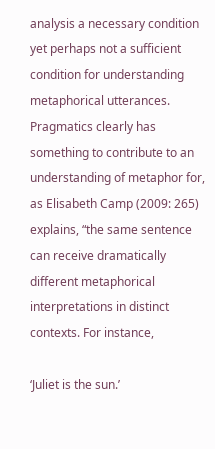analysis a necessary condition yet perhaps not a sufficient condition for understanding metaphorical utterances. Pragmatics clearly has something to contribute to an understanding of metaphor for, as Elisabeth Camp (2009: 265) explains, “the same sentence can receive dramatically different metaphorical interpretations in distinct contexts. For instance,

‘Juliet is the sun.’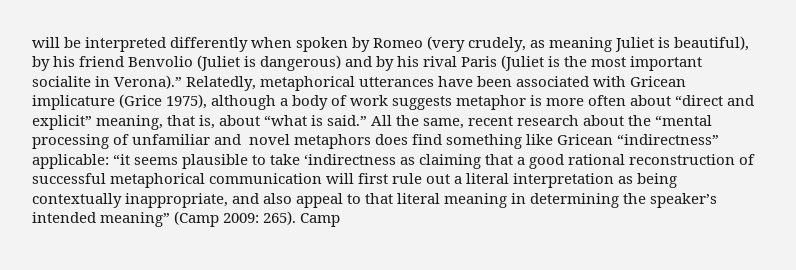will be interpreted differently when spoken by Romeo (very crudely, as meaning Juliet is beautiful), by his friend Benvolio (Juliet is dangerous) and by his rival Paris (Juliet is the most important socialite in Verona).” Relatedly, metaphorical utterances have been associated with Gricean implicature (Grice 1975), although a body of work suggests metaphor is more often about “direct and explicit” meaning, that is, about “what is said.” All the same, recent research about the “mental processing of unfamiliar and  novel metaphors does find something like Gricean “indirectness” applicable: “it seems plausible to take ‘indirectness as claiming that a good rational reconstruction of successful metaphorical communication will first rule out a literal interpretation as being contextually inappropriate, and also appeal to that literal meaning in determining the speaker’s intended meaning” (Camp 2009: 265). Camp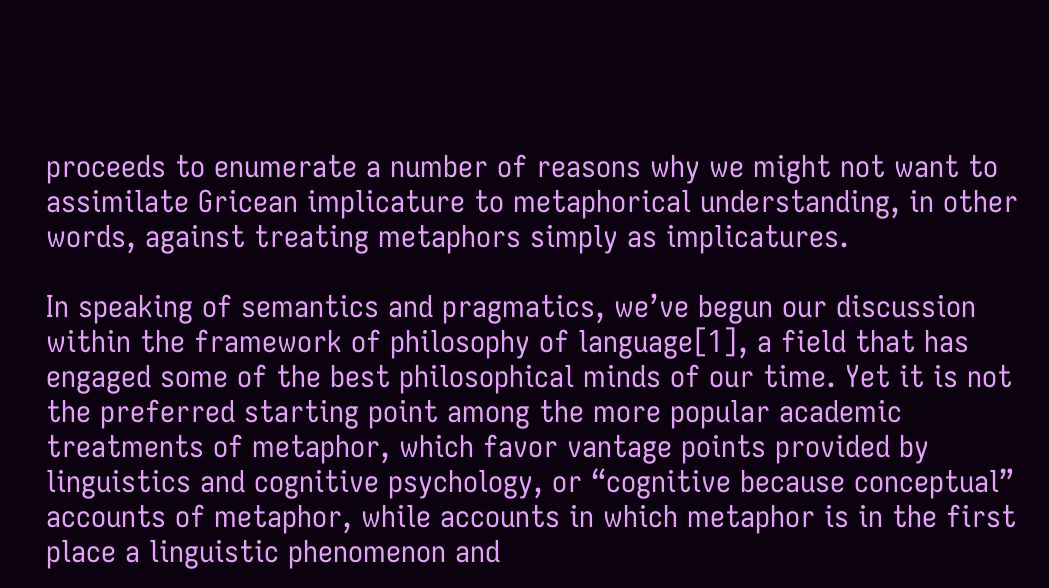proceeds to enumerate a number of reasons why we might not want to assimilate Gricean implicature to metaphorical understanding, in other words, against treating metaphors simply as implicatures.

In speaking of semantics and pragmatics, we’ve begun our discussion within the framework of philosophy of language[1], a field that has engaged some of the best philosophical minds of our time. Yet it is not the preferred starting point among the more popular academic treatments of metaphor, which favor vantage points provided by linguistics and cognitive psychology, or “cognitive because conceptual” accounts of metaphor, while accounts in which metaphor is in the first place a linguistic phenomenon and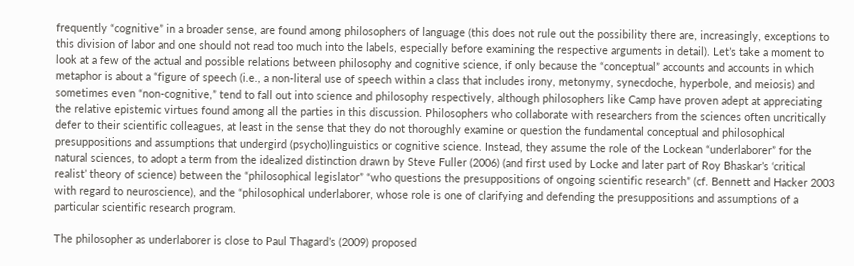frequently “cognitive” in a broader sense, are found among philosophers of language (this does not rule out the possibility there are, increasingly, exceptions to this division of labor and one should not read too much into the labels, especially before examining the respective arguments in detail). Let’s take a moment to look at a few of the actual and possible relations between philosophy and cognitive science, if only because the “conceptual” accounts and accounts in which metaphor is about a “figure of speech (i.e., a non-literal use of speech within a class that includes irony, metonymy, synecdoche, hyperbole, and meiosis) and sometimes even “non-cognitive,” tend to fall out into science and philosophy respectively, although philosophers like Camp have proven adept at appreciating the relative epistemic virtues found among all the parties in this discussion. Philosophers who collaborate with researchers from the sciences often uncritically defer to their scientific colleagues, at least in the sense that they do not thoroughly examine or question the fundamental conceptual and philosophical presuppositions and assumptions that undergird (psycho)linguistics or cognitive science. Instead, they assume the role of the Lockean “underlaborer” for the natural sciences, to adopt a term from the idealized distinction drawn by Steve Fuller (2006) (and first used by Locke and later part of Roy Bhaskar’s ‘critical realist’ theory of science) between the “philosophical legislator” “who questions the presuppositions of ongoing scientific research” (cf. Bennett and Hacker 2003 with regard to neuroscience), and the “philosophical underlaborer, whose role is one of clarifying and defending the presuppositions and assumptions of a particular scientific research program.

The philosopher as underlaborer is close to Paul Thagard’s (2009) proposed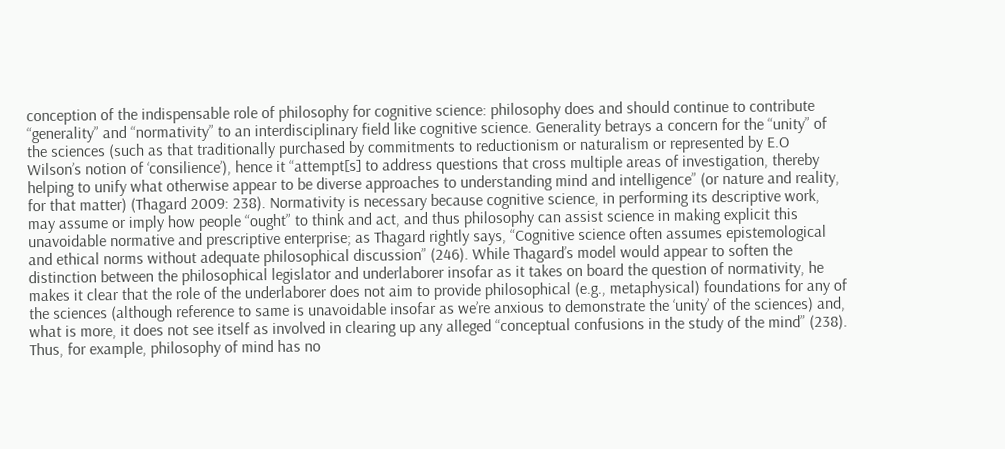conception of the indispensable role of philosophy for cognitive science: philosophy does and should continue to contribute “generality” and “normativity” to an interdisciplinary field like cognitive science. Generality betrays a concern for the “unity” of the sciences (such as that traditionally purchased by commitments to reductionism or naturalism or represented by E.O Wilson’s notion of ‘consilience’), hence it “attempt[s] to address questions that cross multiple areas of investigation, thereby helping to unify what otherwise appear to be diverse approaches to understanding mind and intelligence” (or nature and reality, for that matter) (Thagard 2009: 238). Normativity is necessary because cognitive science, in performing its descriptive work, may assume or imply how people “ought” to think and act, and thus philosophy can assist science in making explicit this unavoidable normative and prescriptive enterprise; as Thagard rightly says, “Cognitive science often assumes epistemological and ethical norms without adequate philosophical discussion” (246). While Thagard’s model would appear to soften the distinction between the philosophical legislator and underlaborer insofar as it takes on board the question of normativity, he makes it clear that the role of the underlaborer does not aim to provide philosophical (e.g., metaphysical) foundations for any of the sciences (although reference to same is unavoidable insofar as we’re anxious to demonstrate the ‘unity’ of the sciences) and, what is more, it does not see itself as involved in clearing up any alleged “conceptual confusions in the study of the mind” (238). Thus, for example, philosophy of mind has no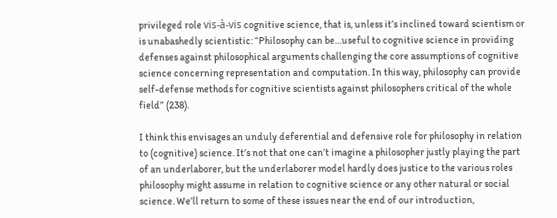privileged role vis-à-vis cognitive science, that is, unless it’s inclined toward scientism or is unabashedly scientistic: “Philosophy can be…useful to cognitive science in providing defenses against philosophical arguments challenging the core assumptions of cognitive science concerning representation and computation. In this way, philosophy can provide self-defense methods for cognitive scientists against philosophers critical of the whole field” (238).

I think this envisages an unduly deferential and defensive role for philosophy in relation to (cognitive) science. It’s not that one can’t imagine a philosopher justly playing the part of an underlaborer, but the underlaborer model hardly does justice to the various roles philosophy might assume in relation to cognitive science or any other natural or social science. We’ll return to some of these issues near the end of our introduction,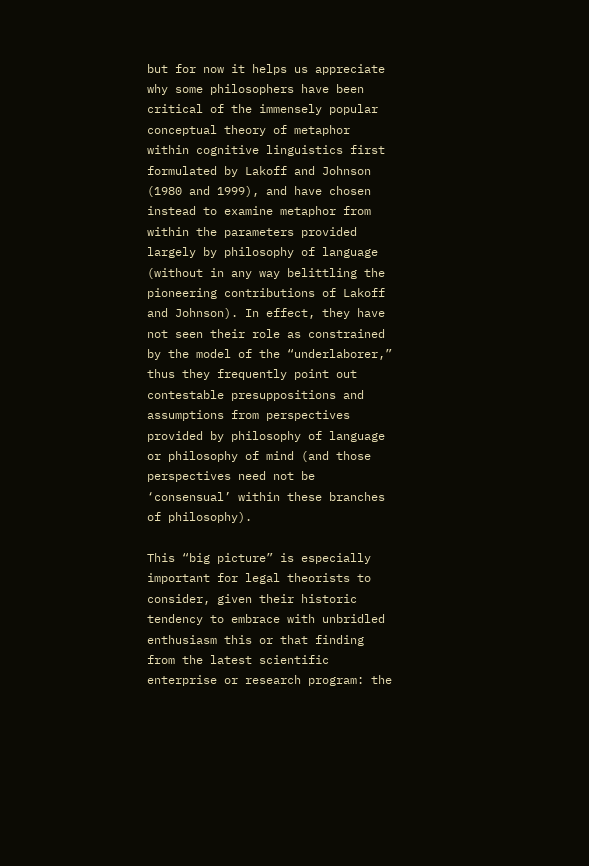but for now it helps us appreciate why some philosophers have been critical of the immensely popular conceptual theory of metaphor within cognitive linguistics first formulated by Lakoff and Johnson (1980 and 1999), and have chosen instead to examine metaphor from within the parameters provided largely by philosophy of language (without in any way belittling the pioneering contributions of Lakoff and Johnson). In effect, they have not seen their role as constrained by the model of the “underlaborer,” thus they frequently point out contestable presuppositions and assumptions from perspectives provided by philosophy of language or philosophy of mind (and those perspectives need not be ‘consensual’ within these branches of philosophy).

This “big picture” is especially important for legal theorists to consider, given their historic tendency to embrace with unbridled enthusiasm this or that finding from the latest scientific enterprise or research program: the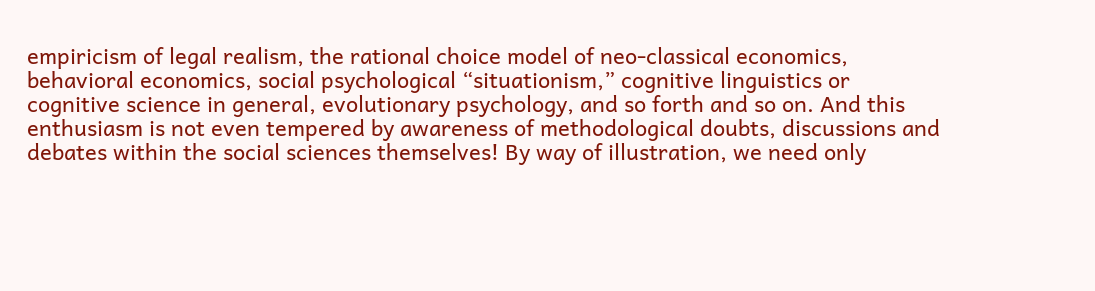empiricism of legal realism, the rational choice model of neo-classical economics, behavioral economics, social psychological “situationism,” cognitive linguistics or cognitive science in general, evolutionary psychology, and so forth and so on. And this enthusiasm is not even tempered by awareness of methodological doubts, discussions and debates within the social sciences themselves! By way of illustration, we need only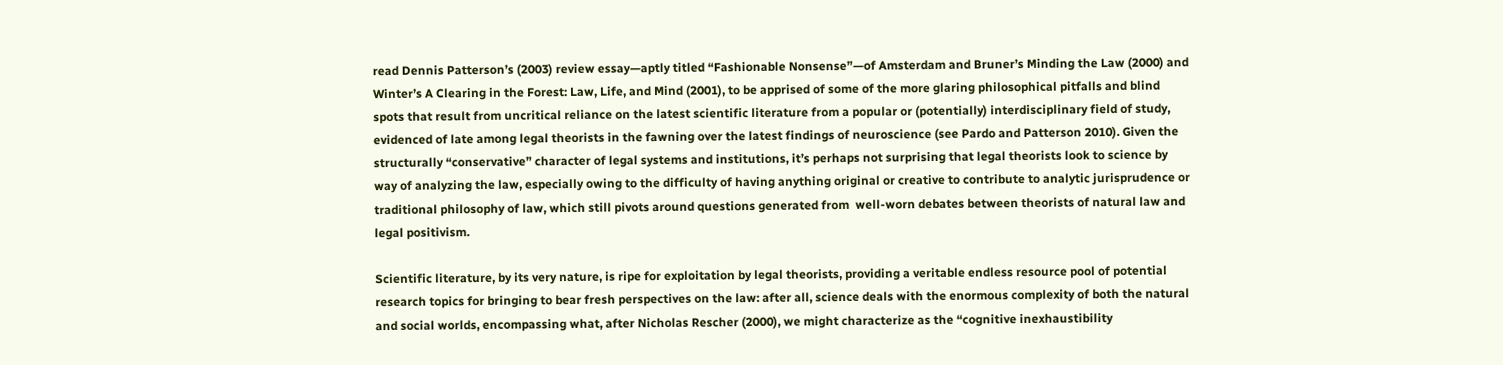read Dennis Patterson’s (2003) review essay—aptly titled “Fashionable Nonsense”—of Amsterdam and Bruner’s Minding the Law (2000) and Winter’s A Clearing in the Forest: Law, Life, and Mind (2001), to be apprised of some of the more glaring philosophical pitfalls and blind spots that result from uncritical reliance on the latest scientific literature from a popular or (potentially) interdisciplinary field of study, evidenced of late among legal theorists in the fawning over the latest findings of neuroscience (see Pardo and Patterson 2010). Given the structurally “conservative” character of legal systems and institutions, it’s perhaps not surprising that legal theorists look to science by way of analyzing the law, especially owing to the difficulty of having anything original or creative to contribute to analytic jurisprudence or traditional philosophy of law, which still pivots around questions generated from  well-worn debates between theorists of natural law and legal positivism.

Scientific literature, by its very nature, is ripe for exploitation by legal theorists, providing a veritable endless resource pool of potential research topics for bringing to bear fresh perspectives on the law: after all, science deals with the enormous complexity of both the natural and social worlds, encompassing what, after Nicholas Rescher (2000), we might characterize as the “cognitive inexhaustibility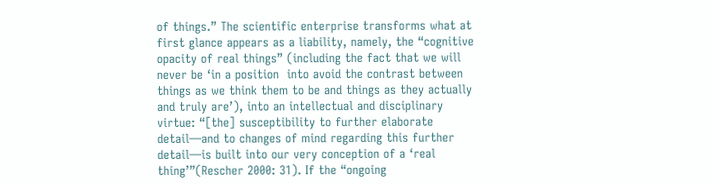of things.” The scientific enterprise transforms what at first glance appears as a liability, namely, the “cognitive opacity of real things” (including the fact that we will never be ‘in a position  into avoid the contrast between things as we think them to be and things as they actually and truly are’), into an intellectual and disciplinary virtue: “[the] susceptibility to further elaborate detail—and to changes of mind regarding this further detail—is built into our very conception of a ‘real thing’”(Rescher 2000: 31). If the “ongoing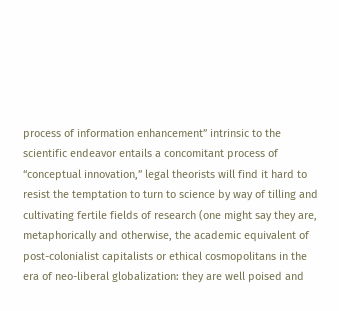process of information enhancement” intrinsic to the scientific endeavor entails a concomitant process of “conceptual innovation,” legal theorists will find it hard to resist the temptation to turn to science by way of tilling and cultivating fertile fields of research (one might say they are, metaphorically and otherwise, the academic equivalent of post-colonialist capitalists or ethical cosmopolitans in the era of neo-liberal globalization: they are well poised and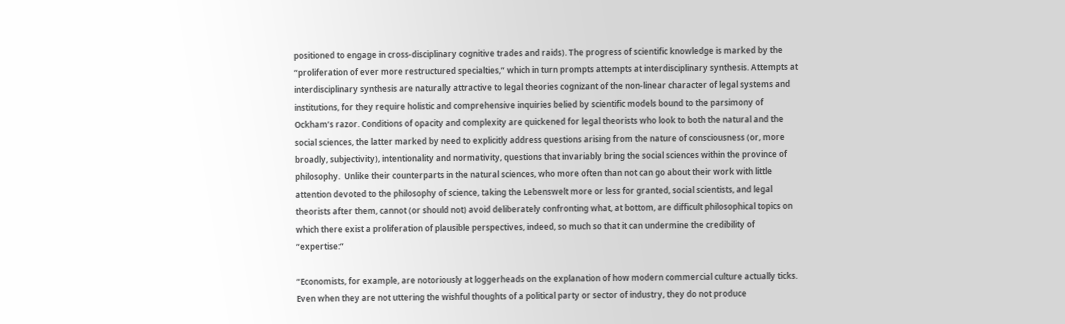positioned to engage in cross-disciplinary cognitive trades and raids). The progress of scientific knowledge is marked by the “proliferation of ever more restructured specialties,” which in turn prompts attempts at interdisciplinary synthesis. Attempts at interdisciplinary synthesis are naturally attractive to legal theories cognizant of the non-linear character of legal systems and institutions, for they require holistic and comprehensive inquiries belied by scientific models bound to the parsimony of Ockham’s razor. Conditions of opacity and complexity are quickened for legal theorists who look to both the natural and the social sciences, the latter marked by need to explicitly address questions arising from the nature of consciousness (or, more broadly, subjectivity), intentionality and normativity, questions that invariably bring the social sciences within the province of philosophy.  Unlike their counterparts in the natural sciences, who more often than not can go about their work with little attention devoted to the philosophy of science, taking the Lebenswelt more or less for granted, social scientists, and legal theorists after them, cannot (or should not) avoid deliberately confronting what, at bottom, are difficult philosophical topics on which there exist a proliferation of plausible perspectives, indeed, so much so that it can undermine the credibility of “expertise:”

“Economists, for example, are notoriously at loggerheads on the explanation of how modern commercial culture actually ticks. Even when they are not uttering the wishful thoughts of a political party or sector of industry, they do not produce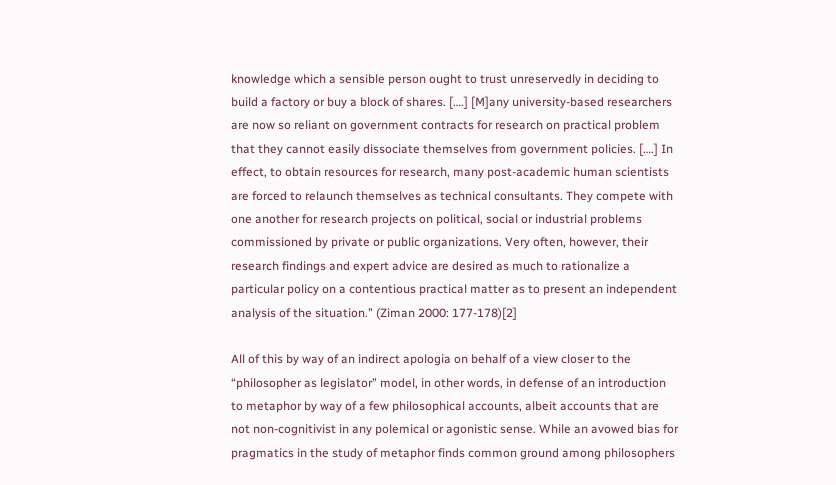knowledge which a sensible person ought to trust unreservedly in deciding to build a factory or buy a block of shares. [….] [M]any university-based researchers are now so reliant on government contracts for research on practical problem that they cannot easily dissociate themselves from government policies. [….] In effect, to obtain resources for research, many post-academic human scientists are forced to relaunch themselves as technical consultants. They compete with one another for research projects on political, social or industrial problems commissioned by private or public organizations. Very often, however, their research findings and expert advice are desired as much to rationalize a particular policy on a contentious practical matter as to present an independent analysis of the situation.” (Ziman 2000: 177-178)[2]

All of this by way of an indirect apologia on behalf of a view closer to the “philosopher as legislator” model, in other words, in defense of an introduction to metaphor by way of a few philosophical accounts, albeit accounts that are not non-cognitivist in any polemical or agonistic sense. While an avowed bias for pragmatics in the study of metaphor finds common ground among philosophers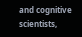and cognitive scientists,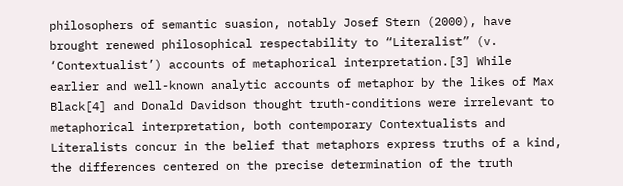philosophers of semantic suasion, notably Josef Stern (2000), have brought renewed philosophical respectability to “Literalist” (v. ‘Contextualist’) accounts of metaphorical interpretation.[3] While earlier and well-known analytic accounts of metaphor by the likes of Max Black[4] and Donald Davidson thought truth-conditions were irrelevant to metaphorical interpretation, both contemporary Contextualists and Literalists concur in the belief that metaphors express truths of a kind, the differences centered on the precise determination of the truth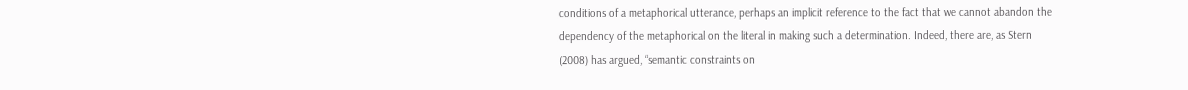conditions of a metaphorical utterance, perhaps an implicit reference to the fact that we cannot abandon the dependency of the metaphorical on the literal in making such a determination. Indeed, there are, as Stern (2008) has argued, “semantic constraints on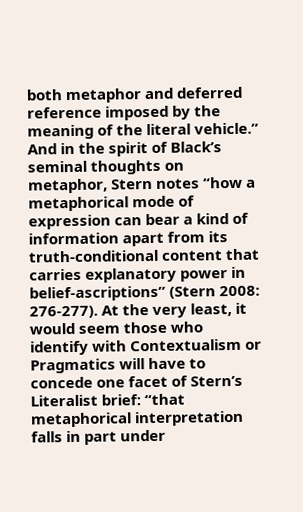both metaphor and deferred reference imposed by the meaning of the literal vehicle.” And in the spirit of Black’s seminal thoughts on metaphor, Stern notes “how a metaphorical mode of expression can bear a kind of information apart from its truth-conditional content that carries explanatory power in belief-ascriptions” (Stern 2008: 276-277). At the very least, it would seem those who identify with Contextualism or Pragmatics will have to concede one facet of Stern’s Literalist brief: “that metaphorical interpretation falls in part under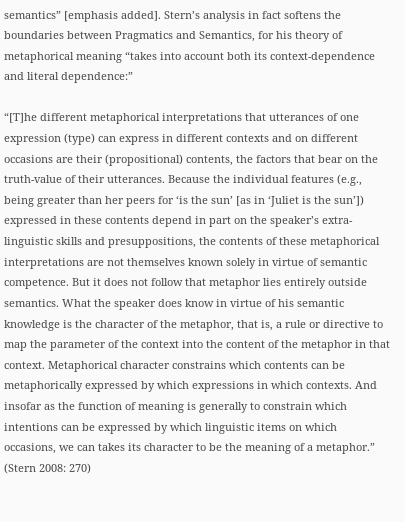semantics” [emphasis added]. Stern’s analysis in fact softens the boundaries between Pragmatics and Semantics, for his theory of metaphorical meaning “takes into account both its context-dependence and literal dependence:”

“[T]he different metaphorical interpretations that utterances of one expression (type) can express in different contexts and on different occasions are their (propositional) contents, the factors that bear on the truth-value of their utterances. Because the individual features (e.g., being greater than her peers for ‘is the sun’ [as in ‘Juliet is the sun’]) expressed in these contents depend in part on the speaker’s extra-linguistic skills and presuppositions, the contents of these metaphorical interpretations are not themselves known solely in virtue of semantic competence. But it does not follow that metaphor lies entirely outside semantics. What the speaker does know in virtue of his semantic knowledge is the character of the metaphor, that is, a rule or directive to map the parameter of the context into the content of the metaphor in that context. Metaphorical character constrains which contents can be metaphorically expressed by which expressions in which contexts. And insofar as the function of meaning is generally to constrain which intentions can be expressed by which linguistic items on which occasions, we can takes its character to be the meaning of a metaphor.” (Stern 2008: 270)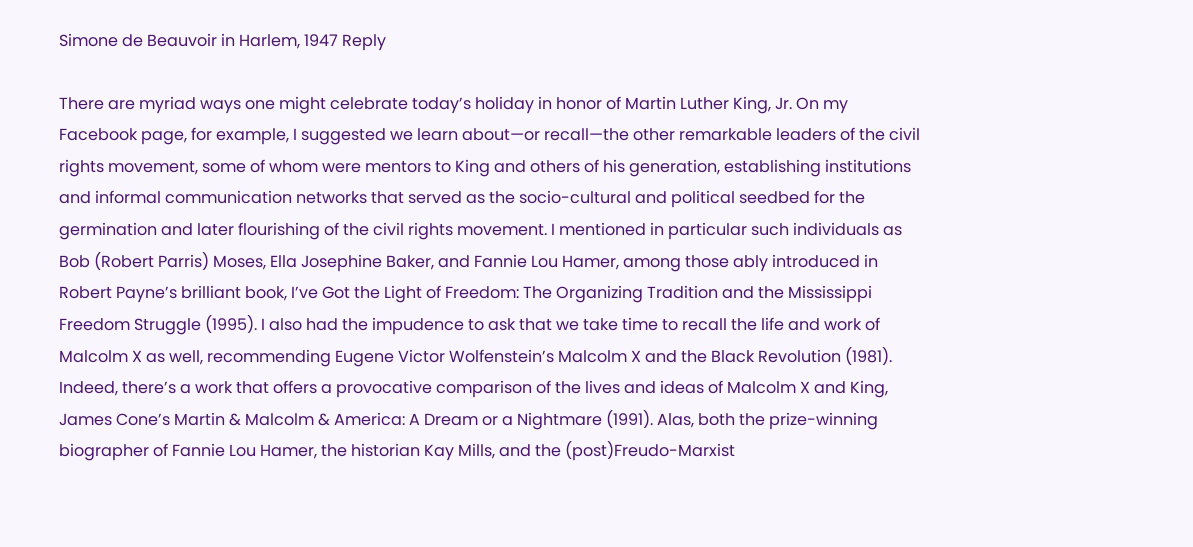Simone de Beauvoir in Harlem, 1947 Reply

There are myriad ways one might celebrate today’s holiday in honor of Martin Luther King, Jr. On my Facebook page, for example, I suggested we learn about—or recall—the other remarkable leaders of the civil rights movement, some of whom were mentors to King and others of his generation, establishing institutions and informal communication networks that served as the socio-cultural and political seedbed for the germination and later flourishing of the civil rights movement. I mentioned in particular such individuals as Bob (Robert Parris) Moses, Ella Josephine Baker, and Fannie Lou Hamer, among those ably introduced in Robert Payne’s brilliant book, I’ve Got the Light of Freedom: The Organizing Tradition and the Mississippi Freedom Struggle (1995). I also had the impudence to ask that we take time to recall the life and work of Malcolm X as well, recommending Eugene Victor Wolfenstein’s Malcolm X and the Black Revolution (1981). Indeed, there’s a work that offers a provocative comparison of the lives and ideas of Malcolm X and King, James Cone’s Martin & Malcolm & America: A Dream or a Nightmare (1991). Alas, both the prize-winning biographer of Fannie Lou Hamer, the historian Kay Mills, and the (post)Freudo-Marxist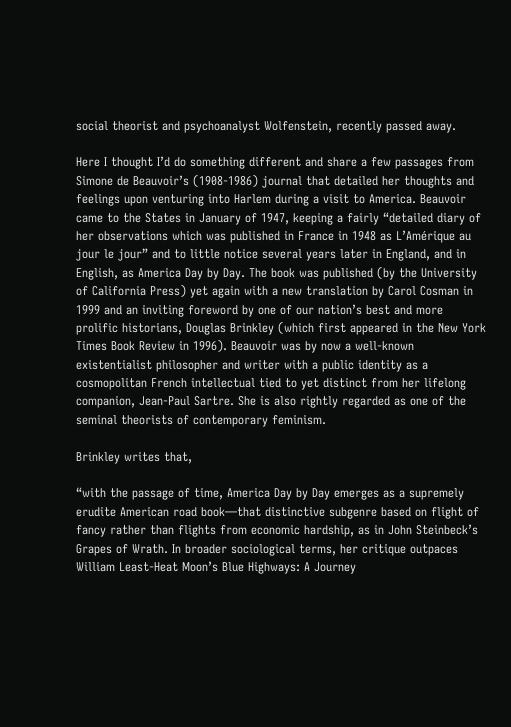social theorist and psychoanalyst Wolfenstein, recently passed away.

Here I thought I’d do something different and share a few passages from Simone de Beauvoir’s (1908-1986) journal that detailed her thoughts and feelings upon venturing into Harlem during a visit to America. Beauvoir came to the States in January of 1947, keeping a fairly “detailed diary of her observations which was published in France in 1948 as L’Amérique au jour le jour” and to little notice several years later in England, and in English, as America Day by Day. The book was published (by the University of California Press) yet again with a new translation by Carol Cosman in 1999 and an inviting foreword by one of our nation’s best and more prolific historians, Douglas Brinkley (which first appeared in the New York Times Book Review in 1996). Beauvoir was by now a well-known existentialist philosopher and writer with a public identity as a cosmopolitan French intellectual tied to yet distinct from her lifelong companion, Jean-Paul Sartre. She is also rightly regarded as one of the seminal theorists of contemporary feminism.

Brinkley writes that,

“with the passage of time, America Day by Day emerges as a supremely erudite American road book—that distinctive subgenre based on flight of fancy rather than flights from economic hardship, as in John Steinbeck’s Grapes of Wrath. In broader sociological terms, her critique outpaces William Least-Heat Moon’s Blue Highways: A Journey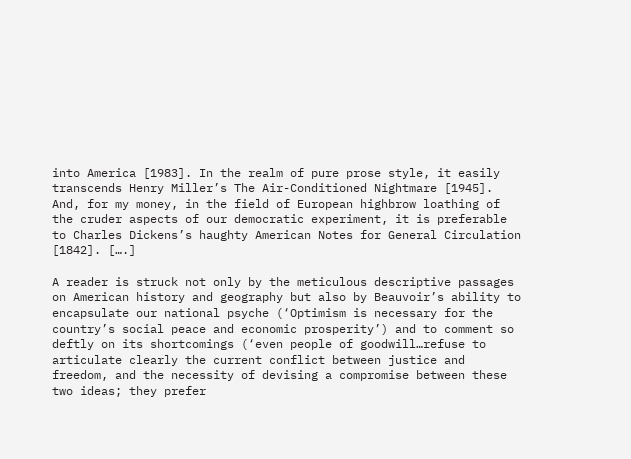into America [1983]. In the realm of pure prose style, it easily transcends Henry Miller’s The Air-Conditioned Nightmare [1945]. And, for my money, in the field of European highbrow loathing of the cruder aspects of our democratic experiment, it is preferable to Charles Dickens’s haughty American Notes for General Circulation [1842]. [….]

A reader is struck not only by the meticulous descriptive passages on American history and geography but also by Beauvoir’s ability to encapsulate our national psyche (‘Optimism is necessary for the country’s social peace and economic prosperity’) and to comment so deftly on its shortcomings (‘even people of goodwill…refuse to articulate clearly the current conflict between justice and freedom, and the necessity of devising a compromise between these two ideas; they prefer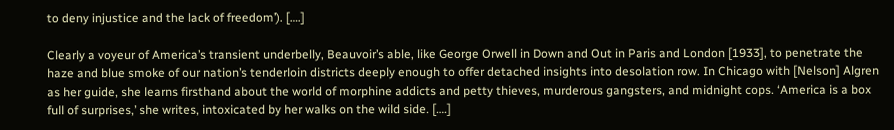to deny injustice and the lack of freedom’). [….]

Clearly a voyeur of America’s transient underbelly, Beauvoir’s able, like George Orwell in Down and Out in Paris and London [1933], to penetrate the haze and blue smoke of our nation’s tenderloin districts deeply enough to offer detached insights into desolation row. In Chicago with [Nelson] Algren as her guide, she learns firsthand about the world of morphine addicts and petty thieves, murderous gangsters, and midnight cops. ‘America is a box full of surprises,’ she writes, intoxicated by her walks on the wild side. [….]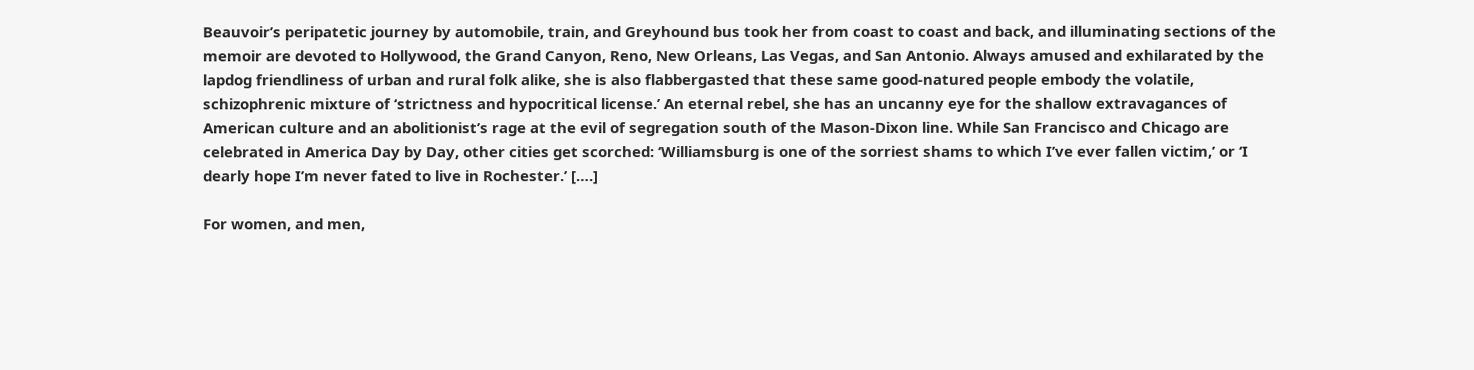Beauvoir’s peripatetic journey by automobile, train, and Greyhound bus took her from coast to coast and back, and illuminating sections of the memoir are devoted to Hollywood, the Grand Canyon, Reno, New Orleans, Las Vegas, and San Antonio. Always amused and exhilarated by the lapdog friendliness of urban and rural folk alike, she is also flabbergasted that these same good-natured people embody the volatile, schizophrenic mixture of ‘strictness and hypocritical license.’ An eternal rebel, she has an uncanny eye for the shallow extravagances of American culture and an abolitionist’s rage at the evil of segregation south of the Mason-Dixon line. While San Francisco and Chicago are celebrated in America Day by Day, other cities get scorched: ‘Williamsburg is one of the sorriest shams to which I’ve ever fallen victim,’ or ‘I dearly hope I’m never fated to live in Rochester.’ [….]

For women, and men,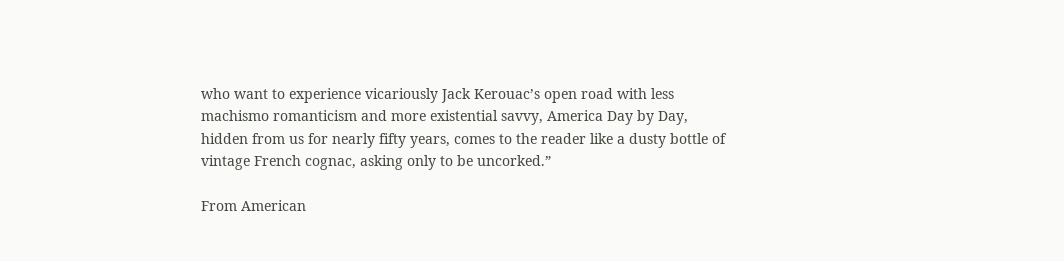who want to experience vicariously Jack Kerouac’s open road with less machismo romanticism and more existential savvy, America Day by Day, hidden from us for nearly fifty years, comes to the reader like a dusty bottle of vintage French cognac, asking only to be uncorked.”

From American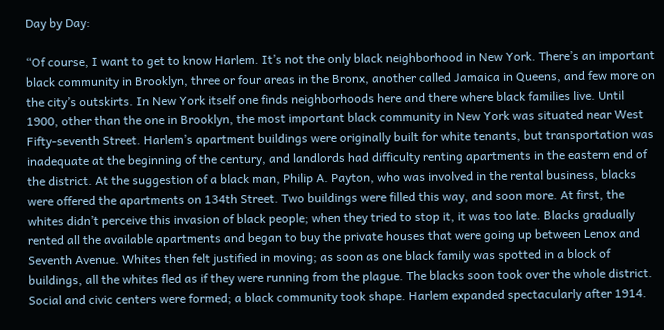Day by Day:

“Of course, I want to get to know Harlem. It’s not the only black neighborhood in New York. There’s an important black community in Brooklyn, three or four areas in the Bronx, another called Jamaica in Queens, and few more on the city’s outskirts. In New York itself one finds neighborhoods here and there where black families live. Until 1900, other than the one in Brooklyn, the most important black community in New York was situated near West Fifty-seventh Street. Harlem’s apartment buildings were originally built for white tenants, but transportation was inadequate at the beginning of the century, and landlords had difficulty renting apartments in the eastern end of the district. At the suggestion of a black man, Philip A. Payton, who was involved in the rental business, blacks were offered the apartments on 134th Street. Two buildings were filled this way, and soon more. At first, the whites didn’t perceive this invasion of black people; when they tried to stop it, it was too late. Blacks gradually rented all the available apartments and began to buy the private houses that were going up between Lenox and Seventh Avenue. Whites then felt justified in moving; as soon as one black family was spotted in a block of buildings, all the whites fled as if they were running from the plague. The blacks soon took over the whole district. Social and civic centers were formed; a black community took shape. Harlem expanded spectacularly after 1914.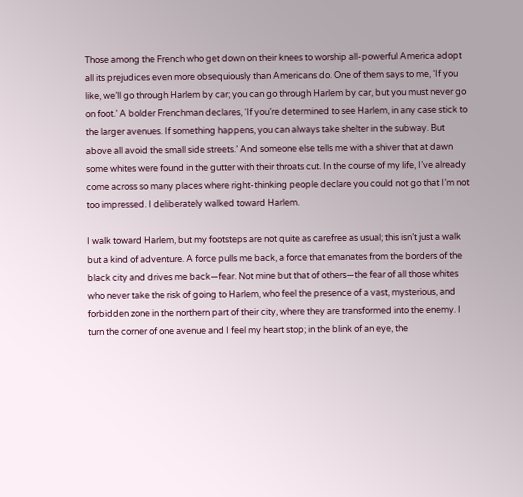Those among the French who get down on their knees to worship all-powerful America adopt all its prejudices even more obsequiously than Americans do. One of them says to me, ‘If you like, we’ll go through Harlem by car; you can go through Harlem by car, but you must never go on foot.’ A bolder Frenchman declares, ‘If you’re determined to see Harlem, in any case stick to the larger avenues. If something happens, you can always take shelter in the subway. But above all avoid the small side streets.’ And someone else tells me with a shiver that at dawn some whites were found in the gutter with their throats cut. In the course of my life, I’ve already come across so many places where right-thinking people declare you could not go that I’m not too impressed. I deliberately walked toward Harlem.

I walk toward Harlem, but my footsteps are not quite as carefree as usual; this isn’t just a walk but a kind of adventure. A force pulls me back, a force that emanates from the borders of the black city and drives me back—fear. Not mine but that of others—the fear of all those whites who never take the risk of going to Harlem, who feel the presence of a vast, mysterious, and forbidden zone in the northern part of their city, where they are transformed into the enemy. I turn the corner of one avenue and I feel my heart stop; in the blink of an eye, the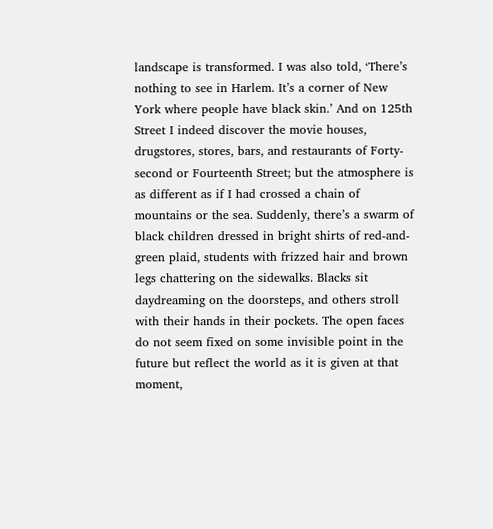landscape is transformed. I was also told, ‘There’s nothing to see in Harlem. It’s a corner of New York where people have black skin.’ And on 125th Street I indeed discover the movie houses, drugstores, stores, bars, and restaurants of Forty-second or Fourteenth Street; but the atmosphere is as different as if I had crossed a chain of mountains or the sea. Suddenly, there’s a swarm of black children dressed in bright shirts of red-and-green plaid, students with frizzed hair and brown legs chattering on the sidewalks. Blacks sit daydreaming on the doorsteps, and others stroll with their hands in their pockets. The open faces do not seem fixed on some invisible point in the future but reflect the world as it is given at that moment,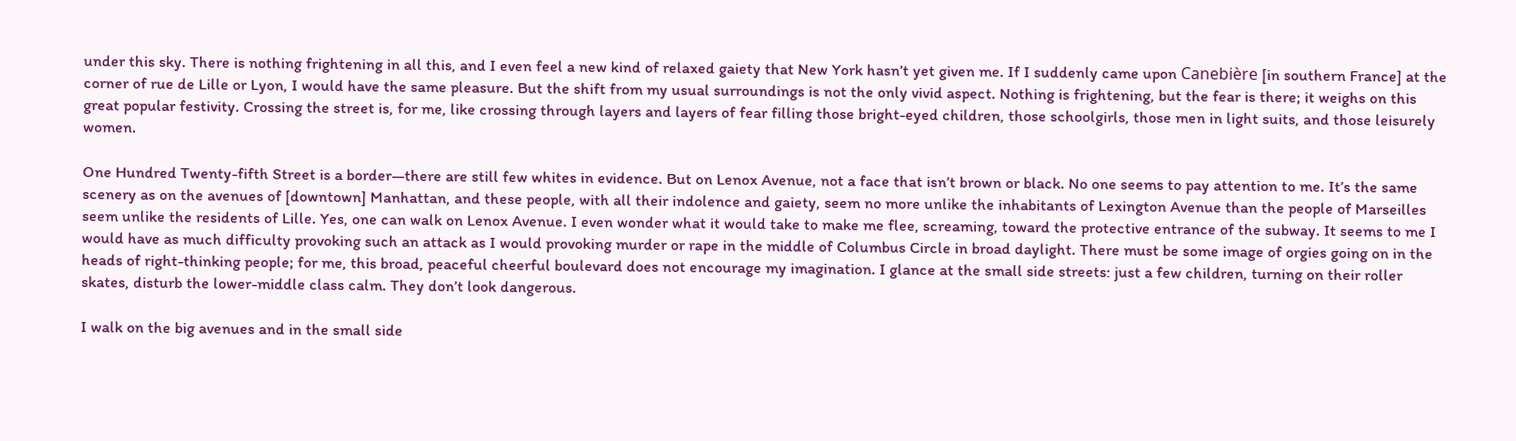under this sky. There is nothing frightening in all this, and I even feel a new kind of relaxed gaiety that New York hasn’t yet given me. If I suddenly came upon Canebière [in southern France] at the corner of rue de Lille or Lyon, I would have the same pleasure. But the shift from my usual surroundings is not the only vivid aspect. Nothing is frightening, but the fear is there; it weighs on this great popular festivity. Crossing the street is, for me, like crossing through layers and layers of fear filling those bright-eyed children, those schoolgirls, those men in light suits, and those leisurely women.

One Hundred Twenty-fifth Street is a border—there are still few whites in evidence. But on Lenox Avenue, not a face that isn’t brown or black. No one seems to pay attention to me. It’s the same scenery as on the avenues of [downtown] Manhattan, and these people, with all their indolence and gaiety, seem no more unlike the inhabitants of Lexington Avenue than the people of Marseilles seem unlike the residents of Lille. Yes, one can walk on Lenox Avenue. I even wonder what it would take to make me flee, screaming, toward the protective entrance of the subway. It seems to me I would have as much difficulty provoking such an attack as I would provoking murder or rape in the middle of Columbus Circle in broad daylight. There must be some image of orgies going on in the heads of right-thinking people; for me, this broad, peaceful cheerful boulevard does not encourage my imagination. I glance at the small side streets: just a few children, turning on their roller skates, disturb the lower-middle class calm. They don’t look dangerous.

I walk on the big avenues and in the small side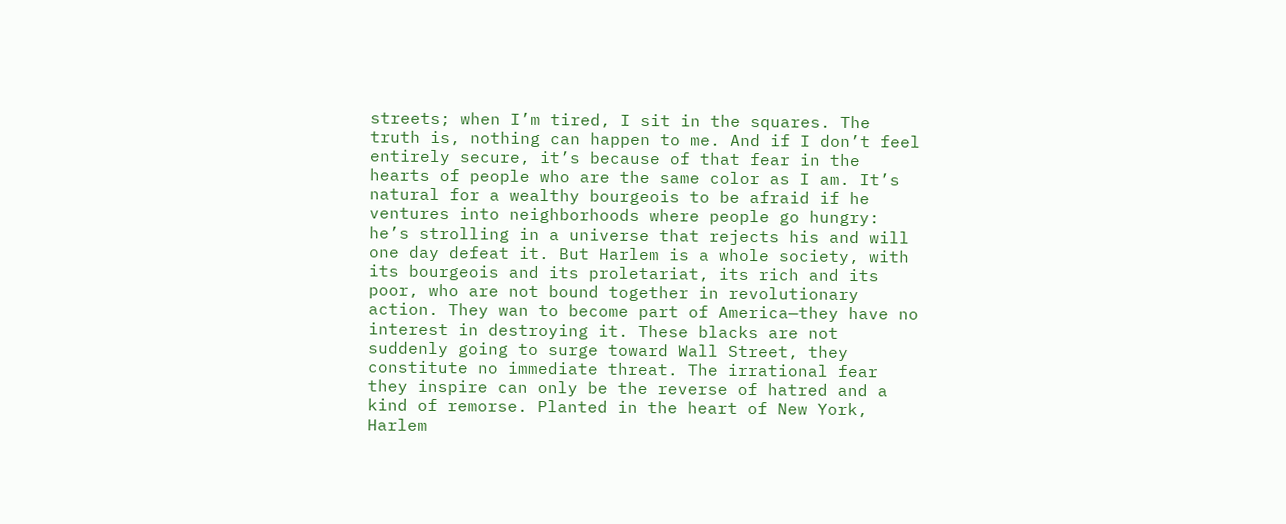streets; when I’m tired, I sit in the squares. The truth is, nothing can happen to me. And if I don’t feel entirely secure, it’s because of that fear in the hearts of people who are the same color as I am. It’s natural for a wealthy bourgeois to be afraid if he ventures into neighborhoods where people go hungry: he’s strolling in a universe that rejects his and will one day defeat it. But Harlem is a whole society, with its bourgeois and its proletariat, its rich and its poor, who are not bound together in revolutionary action. They wan to become part of America—they have no interest in destroying it. These blacks are not suddenly going to surge toward Wall Street, they constitute no immediate threat. The irrational fear they inspire can only be the reverse of hatred and a kind of remorse. Planted in the heart of New York, Harlem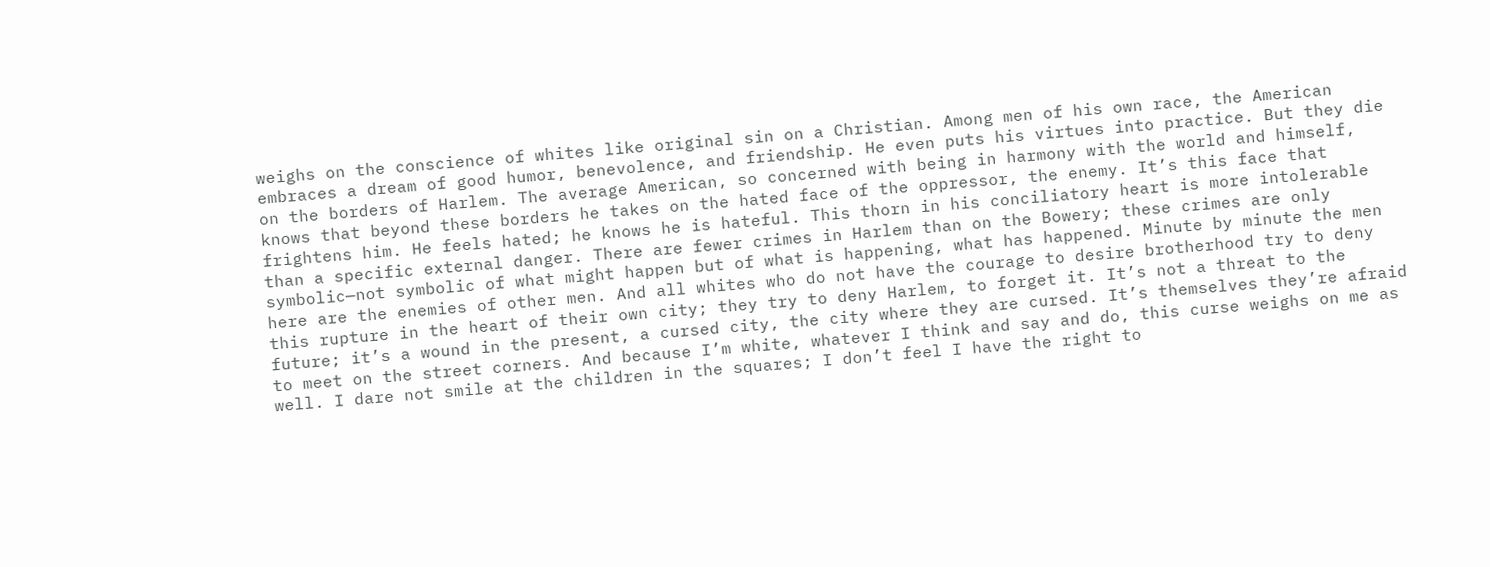weighs on the conscience of whites like original sin on a Christian. Among men of his own race, the American embraces a dream of good humor, benevolence, and friendship. He even puts his virtues into practice. But they die on the borders of Harlem. The average American, so concerned with being in harmony with the world and himself, knows that beyond these borders he takes on the hated face of the oppressor, the enemy. It’s this face that frightens him. He feels hated; he knows he is hateful. This thorn in his conciliatory heart is more intolerable than a specific external danger. There are fewer crimes in Harlem than on the Bowery; these crimes are only symbolic—not symbolic of what might happen but of what is happening, what has happened. Minute by minute the men here are the enemies of other men. And all whites who do not have the courage to desire brotherhood try to deny this rupture in the heart of their own city; they try to deny Harlem, to forget it. It’s not a threat to the future; it’s a wound in the present, a cursed city, the city where they are cursed. It’s themselves they’re afraid to meet on the street corners. And because I’m white, whatever I think and say and do, this curse weighs on me as well. I dare not smile at the children in the squares; I don’t feel I have the right to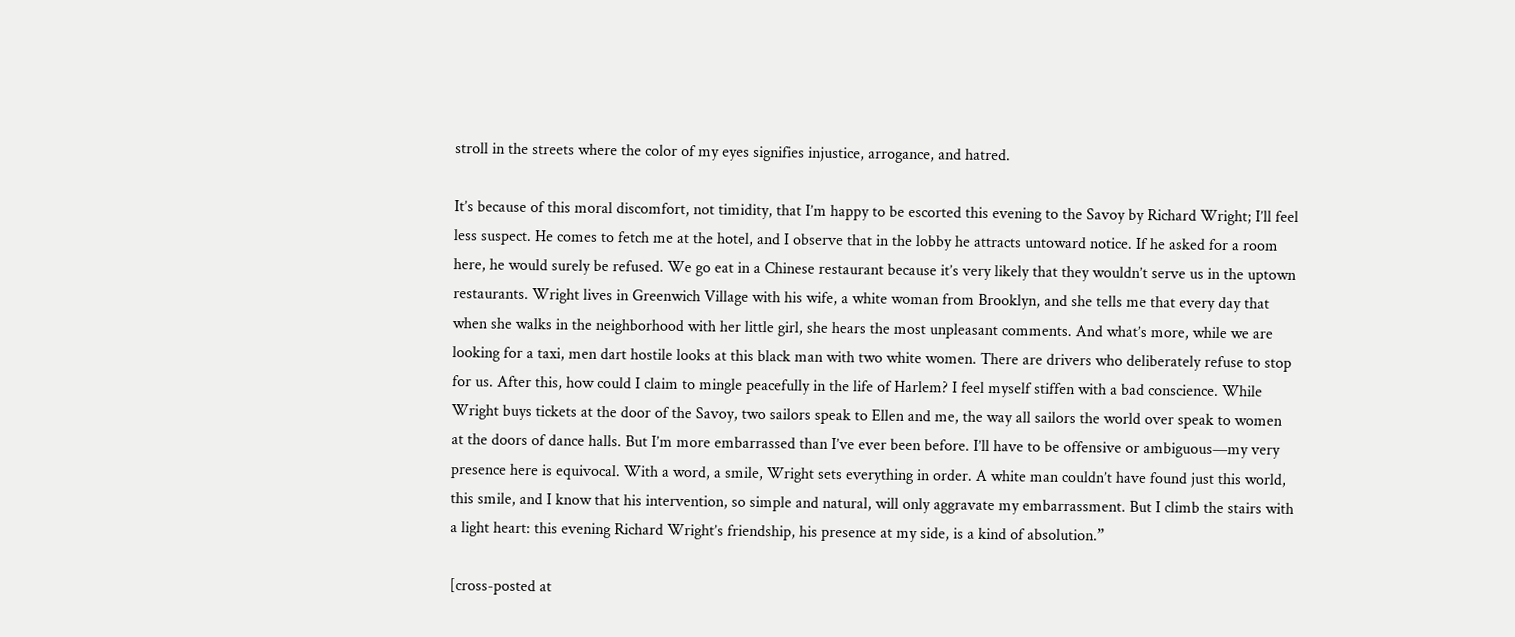stroll in the streets where the color of my eyes signifies injustice, arrogance, and hatred.

It’s because of this moral discomfort, not timidity, that I’m happy to be escorted this evening to the Savoy by Richard Wright; I’ll feel less suspect. He comes to fetch me at the hotel, and I observe that in the lobby he attracts untoward notice. If he asked for a room here, he would surely be refused. We go eat in a Chinese restaurant because it’s very likely that they wouldn’t serve us in the uptown restaurants. Wright lives in Greenwich Village with his wife, a white woman from Brooklyn, and she tells me that every day that when she walks in the neighborhood with her little girl, she hears the most unpleasant comments. And what’s more, while we are looking for a taxi, men dart hostile looks at this black man with two white women. There are drivers who deliberately refuse to stop for us. After this, how could I claim to mingle peacefully in the life of Harlem? I feel myself stiffen with a bad conscience. While Wright buys tickets at the door of the Savoy, two sailors speak to Ellen and me, the way all sailors the world over speak to women at the doors of dance halls. But I’m more embarrassed than I’ve ever been before. I’ll have to be offensive or ambiguous—my very presence here is equivocal. With a word, a smile, Wright sets everything in order. A white man couldn’t have found just this world, this smile, and I know that his intervention, so simple and natural, will only aggravate my embarrassment. But I climb the stairs with a light heart: this evening Richard Wright’s friendship, his presence at my side, is a kind of absolution.”

[cross-posted at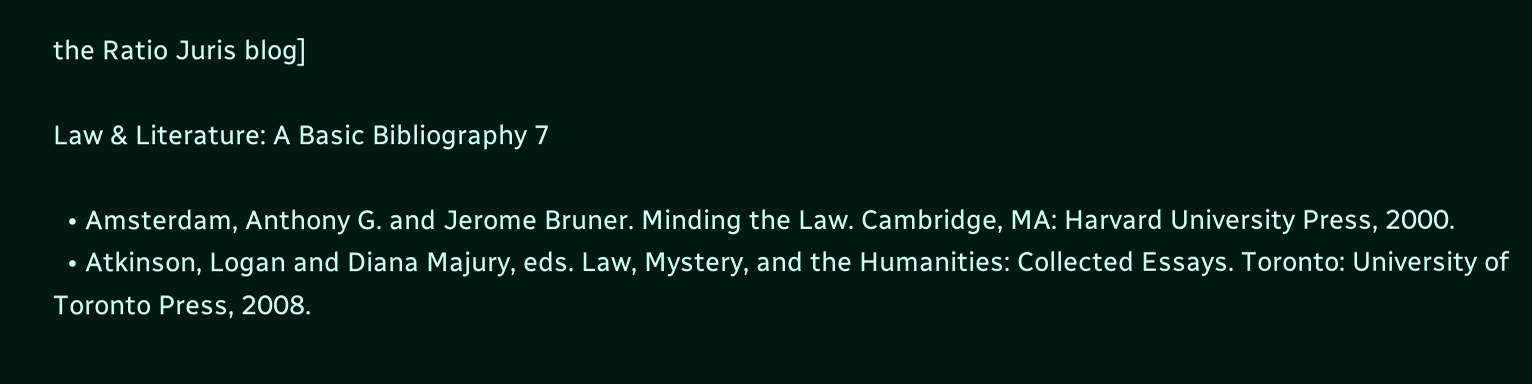the Ratio Juris blog]

Law & Literature: A Basic Bibliography 7

  • Amsterdam, Anthony G. and Jerome Bruner. Minding the Law. Cambridge, MA: Harvard University Press, 2000.
  • Atkinson, Logan and Diana Majury, eds. Law, Mystery, and the Humanities: Collected Essays. Toronto: University of Toronto Press, 2008.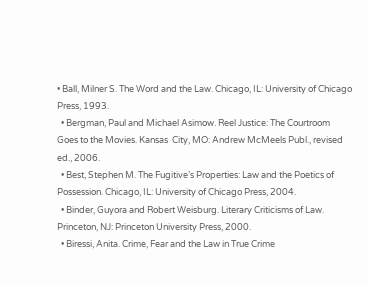• Ball, Milner S. The Word and the Law. Chicago, IL: University of Chicago Press, 1993.
  • Bergman, Paul and Michael Asimow. Reel Justice: The Courtroom Goes to the Movies. Kansas  City, MO: Andrew McMeels Publ., revised ed., 2006.
  • Best, Stephen M. The Fugitive’s Properties: Law and the Poetics of Possession. Chicago, IL: University of Chicago Press, 2004.
  • Binder, Guyora and Robert Weisburg. Literary Criticisms of Law. Princeton, NJ: Princeton University Press, 2000.
  • Biressi, Anita. Crime, Fear and the Law in True Crime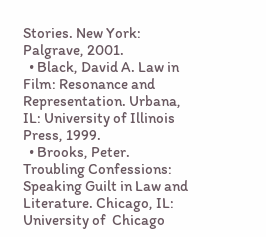Stories. New York: Palgrave, 2001.
  • Black, David A. Law in Film: Resonance and Representation. Urbana, IL: University of Illinois Press, 1999.
  • Brooks, Peter. Troubling Confessions: Speaking Guilt in Law and Literature. Chicago, IL: University of  Chicago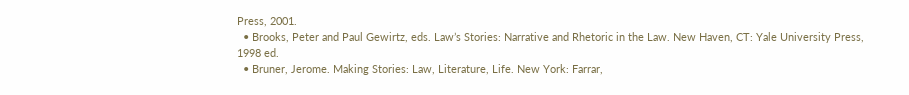Press, 2001.
  • Brooks, Peter and Paul Gewirtz, eds. Law’s Stories: Narrative and Rhetoric in the Law. New Haven, CT: Yale University Press, 1998 ed.
  • Bruner, Jerome. Making Stories: Law, Literature, Life. New York: Farrar,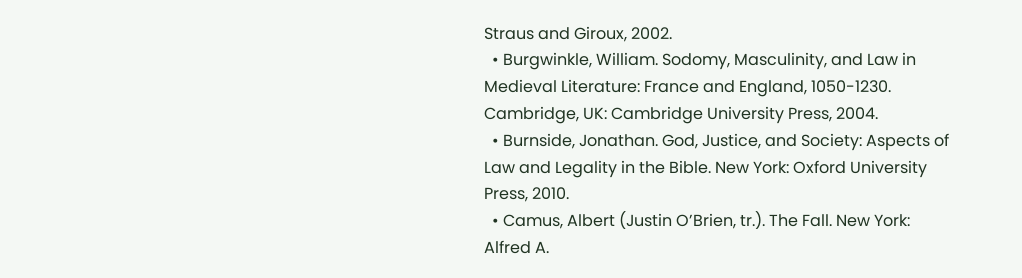Straus and Giroux, 2002.
  • Burgwinkle, William. Sodomy, Masculinity, and Law in Medieval Literature: France and England, 1050-1230. Cambridge, UK: Cambridge University Press, 2004.
  • Burnside, Jonathan. God, Justice, and Society: Aspects of Law and Legality in the Bible. New York: Oxford University Press, 2010.
  • Camus, Albert (Justin O’Brien, tr.). The Fall. New York: Alfred A.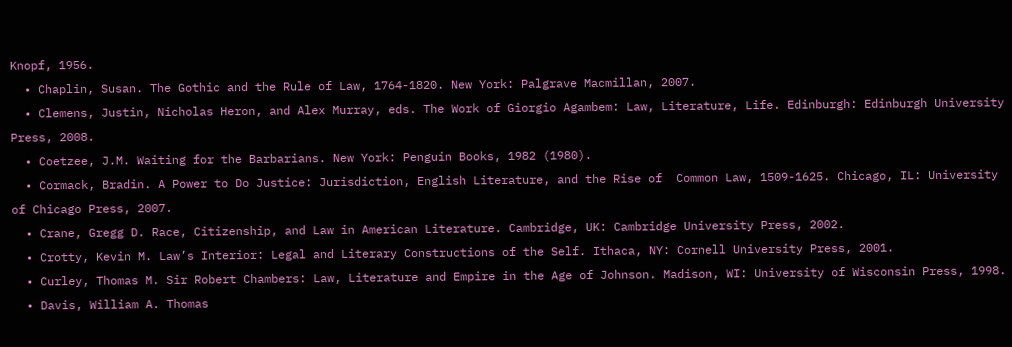Knopf, 1956.
  • Chaplin, Susan. The Gothic and the Rule of Law, 1764-1820. New York: Palgrave Macmillan, 2007.
  • Clemens, Justin, Nicholas Heron, and Alex Murray, eds. The Work of Giorgio Agambem: Law, Literature, Life. Edinburgh: Edinburgh University Press, 2008.
  • Coetzee, J.M. Waiting for the Barbarians. New York: Penguin Books, 1982 (1980).
  • Cormack, Bradin. A Power to Do Justice: Jurisdiction, English Literature, and the Rise of  Common Law, 1509-1625. Chicago, IL: University of Chicago Press, 2007.
  • Crane, Gregg D. Race, Citizenship, and Law in American Literature. Cambridge, UK: Cambridge University Press, 2002.
  • Crotty, Kevin M. Law’s Interior: Legal and Literary Constructions of the Self. Ithaca, NY: Cornell University Press, 2001.
  • Curley, Thomas M. Sir Robert Chambers: Law, Literature and Empire in the Age of Johnson. Madison, WI: University of Wisconsin Press, 1998.
  • Davis, William A. Thomas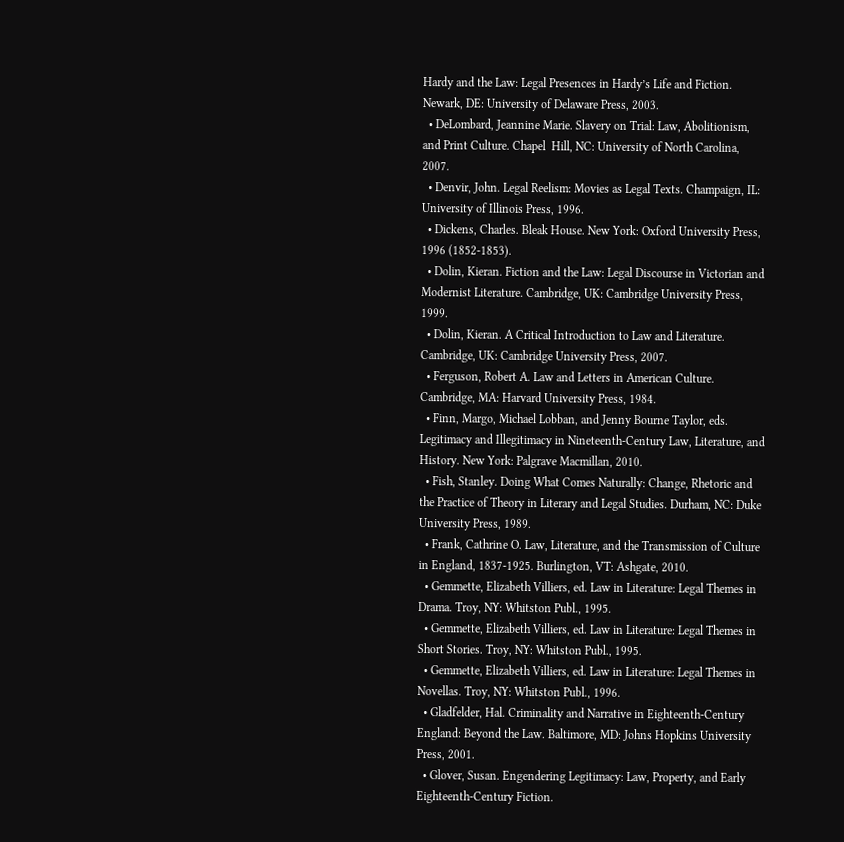Hardy and the Law: Legal Presences in Hardy’s Life and Fiction. Newark, DE: University of Delaware Press, 2003.
  • DeLombard, Jeannine Marie. Slavery on Trial: Law, Abolitionism, and Print Culture. Chapel  Hill, NC: University of North Carolina, 2007.
  • Denvir, John. Legal Reelism: Movies as Legal Texts. Champaign, IL: University of Illinois Press, 1996.
  • Dickens, Charles. Bleak House. New York: Oxford University Press, 1996 (1852-1853).
  • Dolin, Kieran. Fiction and the Law: Legal Discourse in Victorian and Modernist Literature. Cambridge, UK: Cambridge University Press, 1999.
  • Dolin, Kieran. A Critical Introduction to Law and Literature. Cambridge, UK: Cambridge University Press, 2007.
  • Ferguson, Robert A. Law and Letters in American Culture. Cambridge, MA: Harvard University Press, 1984.
  • Finn, Margo, Michael Lobban, and Jenny Bourne Taylor, eds. Legitimacy and Illegitimacy in Nineteenth-Century Law, Literature, and History. New York: Palgrave Macmillan, 2010.
  • Fish, Stanley. Doing What Comes Naturally: Change, Rhetoric and the Practice of Theory in Literary and Legal Studies. Durham, NC: Duke University Press, 1989.
  • Frank, Cathrine O. Law, Literature, and the Transmission of Culture in England, 1837-1925. Burlington, VT: Ashgate, 2010.
  • Gemmette, Elizabeth Villiers, ed. Law in Literature: Legal Themes in Drama. Troy, NY: Whitston Publ., 1995.
  • Gemmette, Elizabeth Villiers, ed. Law in Literature: Legal Themes in Short Stories. Troy, NY: Whitston Publ., 1995.
  • Gemmette, Elizabeth Villiers, ed. Law in Literature: Legal Themes in Novellas. Troy, NY: Whitston Publ., 1996.
  • Gladfelder, Hal. Criminality and Narrative in Eighteenth-Century England: Beyond the Law. Baltimore, MD: Johns Hopkins University Press, 2001.
  • Glover, Susan. Engendering Legitimacy: Law, Property, and Early Eighteenth-Century Fiction.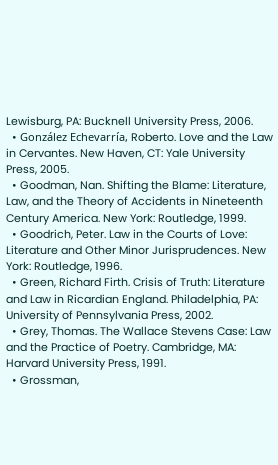Lewisburg, PA: Bucknell University Press, 2006.
  • González Echevarría, Roberto. Love and the Law in Cervantes. New Haven, CT: Yale University Press, 2005.
  • Goodman, Nan. Shifting the Blame: Literature, Law, and the Theory of Accidents in Nineteenth Century America. New York: Routledge, 1999.
  • Goodrich, Peter. Law in the Courts of Love: Literature and Other Minor Jurisprudences. New York: Routledge, 1996.
  • Green, Richard Firth. Crisis of Truth: Literature and Law in Ricardian England. Philadelphia, PA: University of Pennsylvania Press, 2002.
  • Grey, Thomas. The Wallace Stevens Case: Law and the Practice of Poetry. Cambridge, MA: Harvard University Press, 1991.
  • Grossman,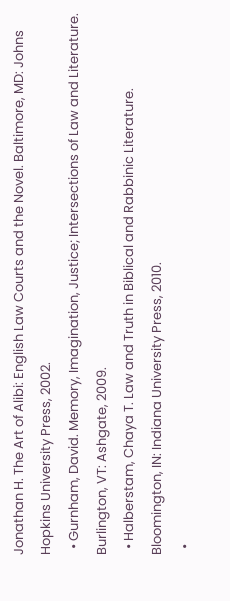Jonathan H. The Art of Alibi: English Law Courts and the Novel. Baltimore, MD: Johns Hopkins University Press, 2002.
  • Gurnham, David. Memory, Imagination, Justice; Intersections of Law and Literature. Burlington, VT: Ashgate, 2009.
  • Halberstam, Chaya T. Law and Truth in Biblical and Rabbinic Literature. Bloomington, IN: Indiana University Press, 2010.
  •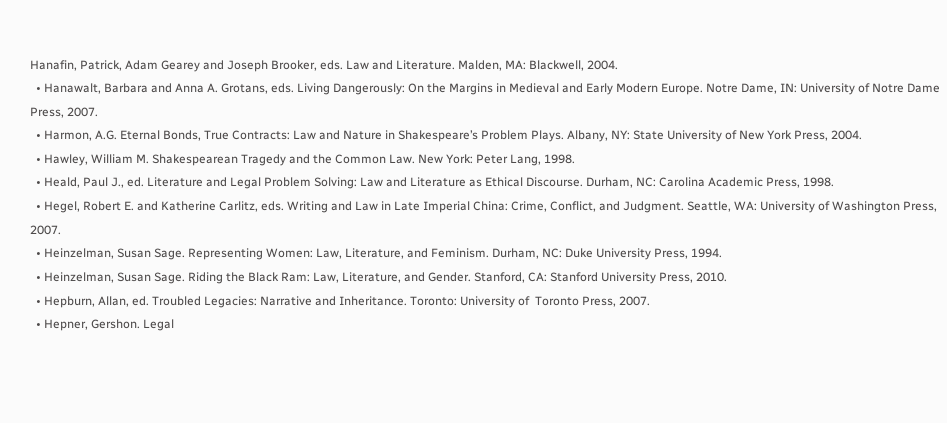Hanafin, Patrick, Adam Gearey and Joseph Brooker, eds. Law and Literature. Malden, MA: Blackwell, 2004.
  • Hanawalt, Barbara and Anna A. Grotans, eds. Living Dangerously: On the Margins in Medieval and Early Modern Europe. Notre Dame, IN: University of Notre Dame Press, 2007.
  • Harmon, A.G. Eternal Bonds, True Contracts: Law and Nature in Shakespeare’s Problem Plays. Albany, NY: State University of New York Press, 2004.
  • Hawley, William M. Shakespearean Tragedy and the Common Law. New York: Peter Lang, 1998.
  • Heald, Paul J., ed. Literature and Legal Problem Solving: Law and Literature as Ethical Discourse. Durham, NC: Carolina Academic Press, 1998.
  • Hegel, Robert E. and Katherine Carlitz, eds. Writing and Law in Late Imperial China: Crime, Conflict, and Judgment. Seattle, WA: University of Washington Press, 2007.
  • Heinzelman, Susan Sage. Representing Women: Law, Literature, and Feminism. Durham, NC: Duke University Press, 1994.
  • Heinzelman, Susan Sage. Riding the Black Ram: Law, Literature, and Gender. Stanford, CA: Stanford University Press, 2010.
  • Hepburn, Allan, ed. Troubled Legacies: Narrative and Inheritance. Toronto: University of  Toronto Press, 2007.
  • Hepner, Gershon. Legal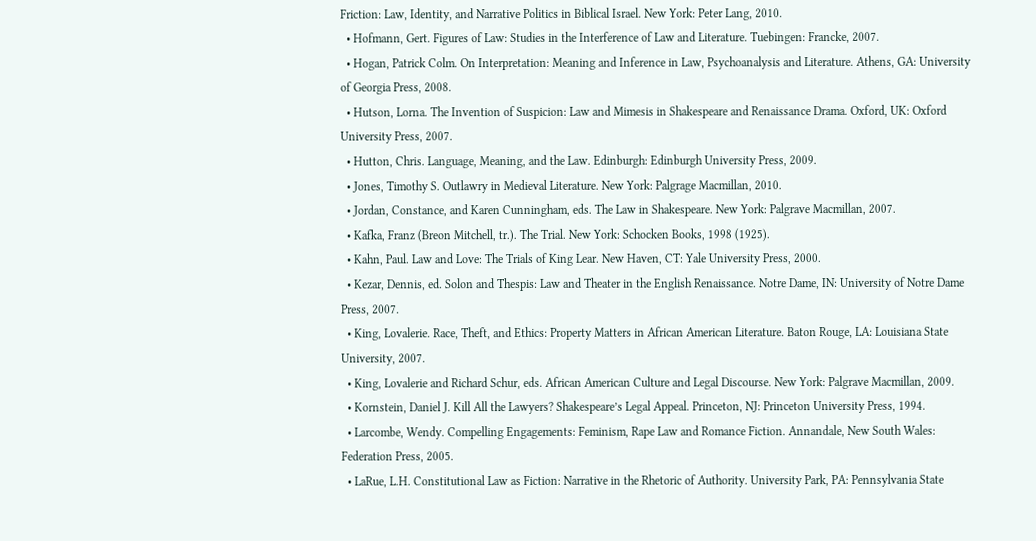Friction: Law, Identity, and Narrative Politics in Biblical Israel. New York: Peter Lang, 2010.
  • Hofmann, Gert. Figures of Law: Studies in the Interference of Law and Literature. Tuebingen: Francke, 2007.
  • Hogan, Patrick Colm. On Interpretation: Meaning and Inference in Law, Psychoanalysis and Literature. Athens, GA: University of Georgia Press, 2008.
  • Hutson, Lorna. The Invention of Suspicion: Law and Mimesis in Shakespeare and Renaissance Drama. Oxford, UK: Oxford University Press, 2007.
  • Hutton, Chris. Language, Meaning, and the Law. Edinburgh: Edinburgh University Press, 2009.
  • Jones, Timothy S. Outlawry in Medieval Literature. New York: Palgrage Macmillan, 2010.
  • Jordan, Constance, and Karen Cunningham, eds. The Law in Shakespeare. New York: Palgrave Macmillan, 2007.
  • Kafka, Franz (Breon Mitchell, tr.). The Trial. New York: Schocken Books, 1998 (1925).
  • Kahn, Paul. Law and Love: The Trials of King Lear. New Haven, CT: Yale University Press, 2000.
  • Kezar, Dennis, ed. Solon and Thespis: Law and Theater in the English Renaissance. Notre Dame, IN: University of Notre Dame Press, 2007.
  • King, Lovalerie. Race, Theft, and Ethics: Property Matters in African American Literature. Baton Rouge, LA: Louisiana State University, 2007.
  • King, Lovalerie and Richard Schur, eds. African American Culture and Legal Discourse. New York: Palgrave Macmillan, 2009.
  • Kornstein, Daniel J. Kill All the Lawyers? Shakespeare’s Legal Appeal. Princeton, NJ: Princeton University Press, 1994.
  • Larcombe, Wendy. Compelling Engagements: Feminism, Rape Law and Romance Fiction. Annandale, New South Wales: Federation Press, 2005.
  • LaRue, L.H. Constitutional Law as Fiction: Narrative in the Rhetoric of Authority. University Park, PA: Pennsylvania State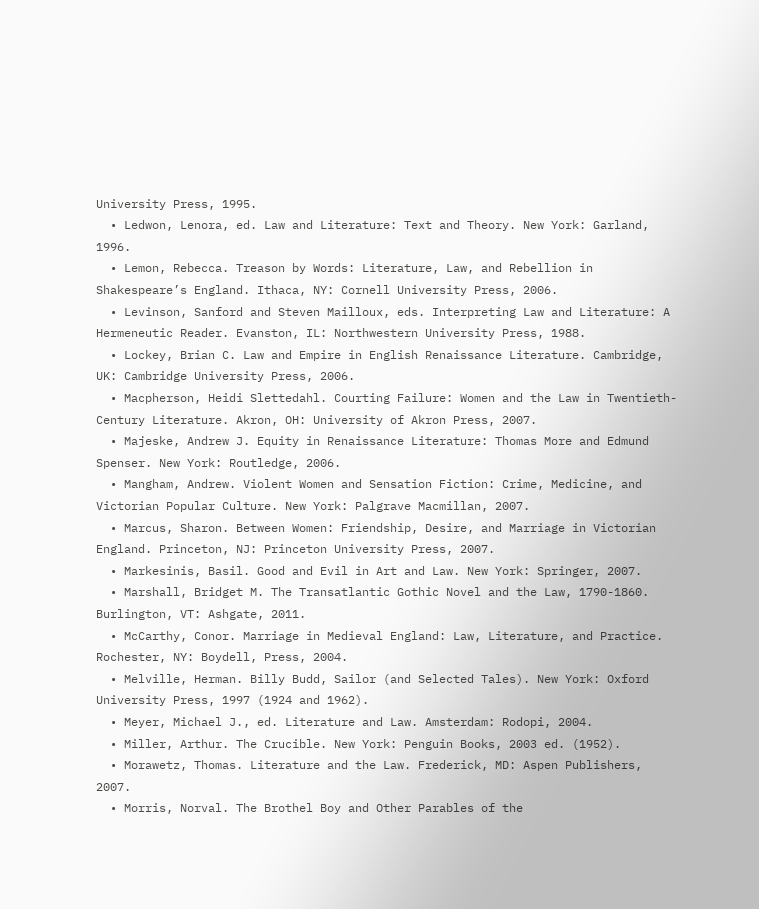University Press, 1995.
  • Ledwon, Lenora, ed. Law and Literature: Text and Theory. New York: Garland, 1996.
  • Lemon, Rebecca. Treason by Words: Literature, Law, and Rebellion in Shakespeare’s England. Ithaca, NY: Cornell University Press, 2006.
  • Levinson, Sanford and Steven Mailloux, eds. Interpreting Law and Literature: A Hermeneutic Reader. Evanston, IL: Northwestern University Press, 1988.
  • Lockey, Brian C. Law and Empire in English Renaissance Literature. Cambridge, UK: Cambridge University Press, 2006.
  • Macpherson, Heidi Slettedahl. Courting Failure: Women and the Law in Twentieth-Century Literature. Akron, OH: University of Akron Press, 2007.
  • Majeske, Andrew J. Equity in Renaissance Literature: Thomas More and Edmund Spenser. New York: Routledge, 2006.
  • Mangham, Andrew. Violent Women and Sensation Fiction: Crime, Medicine, and Victorian Popular Culture. New York: Palgrave Macmillan, 2007.
  • Marcus, Sharon. Between Women: Friendship, Desire, and Marriage in Victorian England. Princeton, NJ: Princeton University Press, 2007.
  • Markesinis, Basil. Good and Evil in Art and Law. New York: Springer, 2007.
  • Marshall, Bridget M. The Transatlantic Gothic Novel and the Law, 1790-1860. Burlington, VT: Ashgate, 2011.
  • McCarthy, Conor. Marriage in Medieval England: Law, Literature, and Practice. Rochester, NY: Boydell, Press, 2004.
  • Melville, Herman. Billy Budd, Sailor (and Selected Tales). New York: Oxford University Press, 1997 (1924 and 1962).
  • Meyer, Michael J., ed. Literature and Law. Amsterdam: Rodopi, 2004.
  • Miller, Arthur. The Crucible. New York: Penguin Books, 2003 ed. (1952).
  • Morawetz, Thomas. Literature and the Law. Frederick, MD: Aspen Publishers, 2007.
  • Morris, Norval. The Brothel Boy and Other Parables of the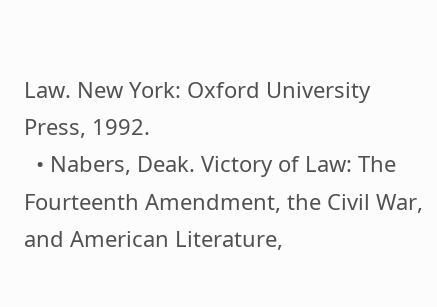Law. New York: Oxford University Press, 1992.
  • Nabers, Deak. Victory of Law: The Fourteenth Amendment, the Civil War, and American Literature,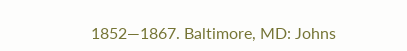1852—1867. Baltimore, MD: Johns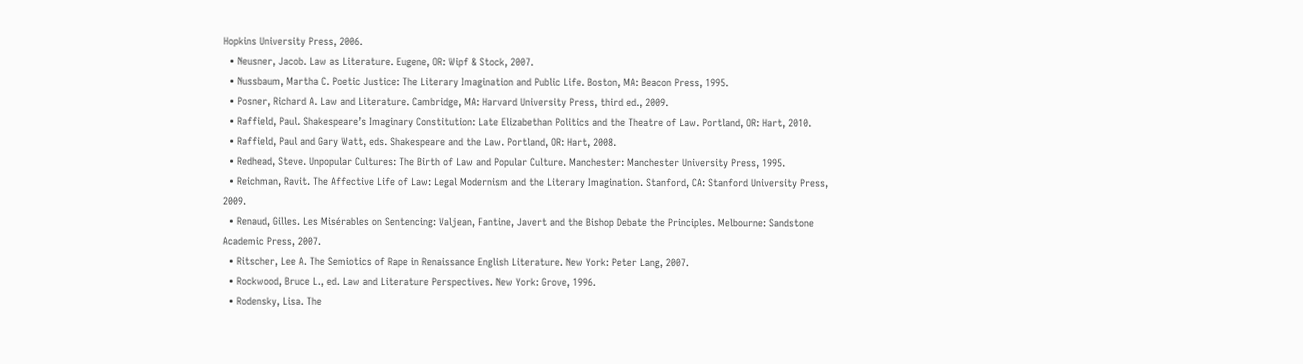Hopkins University Press, 2006.
  • Neusner, Jacob. Law as Literature. Eugene, OR: Wipf & Stock, 2007.
  • Nussbaum, Martha C. Poetic Justice: The Literary Imagination and Public Life. Boston, MA: Beacon Press, 1995.
  • Posner, Richard A. Law and Literature. Cambridge, MA: Harvard University Press, third ed., 2009.
  • Raffield, Paul. Shakespeare’s Imaginary Constitution: Late Elizabethan Politics and the Theatre of Law. Portland, OR: Hart, 2010.
  • Raffield, Paul and Gary Watt, eds. Shakespeare and the Law. Portland, OR: Hart, 2008.
  • Redhead, Steve. Unpopular Cultures: The Birth of Law and Popular Culture. Manchester: Manchester University Press, 1995.
  • Reichman, Ravit. The Affective Life of Law: Legal Modernism and the Literary Imagination. Stanford, CA: Stanford University Press, 2009.
  • Renaud, Gilles. Les Misérables on Sentencing: Valjean, Fantine, Javert and the Bishop Debate the Principles. Melbourne: Sandstone Academic Press, 2007.
  • Ritscher, Lee A. The Semiotics of Rape in Renaissance English Literature. New York: Peter Lang, 2007.
  • Rockwood, Bruce L., ed. Law and Literature Perspectives. New York: Grove, 1996.
  • Rodensky, Lisa. The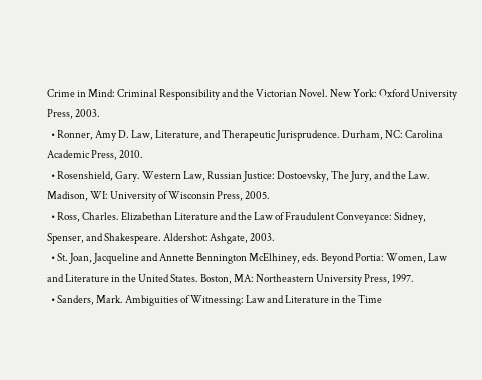Crime in Mind: Criminal Responsibility and the Victorian Novel. New York: Oxford University Press, 2003.
  • Ronner, Amy D. Law, Literature, and Therapeutic Jurisprudence. Durham, NC: Carolina Academic Press, 2010.
  • Rosenshield, Gary. Western Law, Russian Justice: Dostoevsky, The Jury, and the Law. Madison, WI: University of Wisconsin Press, 2005.
  • Ross, Charles. Elizabethan Literature and the Law of Fraudulent Conveyance: Sidney, Spenser, and Shakespeare. Aldershot: Ashgate, 2003.
  • St. Joan, Jacqueline and Annette Bennington McElhiney, eds. Beyond Portia: Women, Law and Literature in the United States. Boston, MA: Northeastern University Press, 1997.
  • Sanders, Mark. Ambiguities of Witnessing: Law and Literature in the Time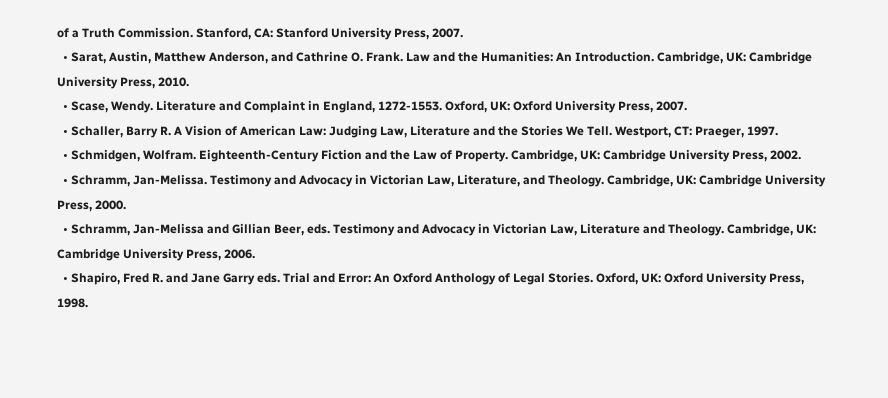of a Truth Commission. Stanford, CA: Stanford University Press, 2007.
  • Sarat, Austin, Matthew Anderson, and Cathrine O. Frank. Law and the Humanities: An Introduction. Cambridge, UK: Cambridge University Press, 2010.
  • Scase, Wendy. Literature and Complaint in England, 1272-1553. Oxford, UK: Oxford University Press, 2007.
  • Schaller, Barry R. A Vision of American Law: Judging Law, Literature and the Stories We Tell. Westport, CT: Praeger, 1997.
  • Schmidgen, Wolfram. Eighteenth-Century Fiction and the Law of Property. Cambridge, UK: Cambridge University Press, 2002.
  • Schramm, Jan-Melissa. Testimony and Advocacy in Victorian Law, Literature, and Theology. Cambridge, UK: Cambridge University Press, 2000.
  • Schramm, Jan-Melissa and Gillian Beer, eds. Testimony and Advocacy in Victorian Law, Literature and Theology. Cambridge, UK: Cambridge University Press, 2006.
  • Shapiro, Fred R. and Jane Garry eds. Trial and Error: An Oxford Anthology of Legal Stories. Oxford, UK: Oxford University Press, 1998.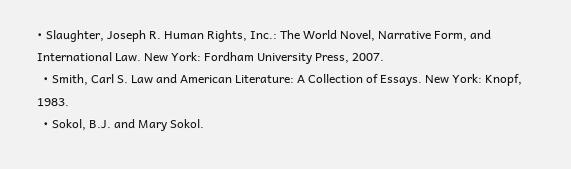• Slaughter, Joseph R. Human Rights, Inc.: The World Novel, Narrative Form, and International Law. New York: Fordham University Press, 2007.
  • Smith, Carl S. Law and American Literature: A Collection of Essays. New York: Knopf, 1983.
  • Sokol, B.J. and Mary Sokol.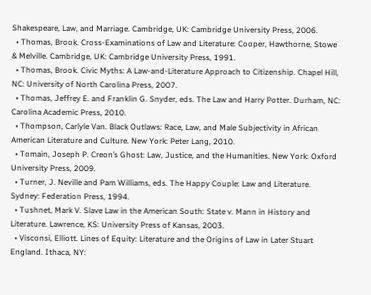Shakespeare, Law, and Marriage. Cambridge, UK: Cambridge University Press, 2006.
  • Thomas, Brook. Cross-Examinations of Law and Literature: Cooper, Hawthorne, Stowe & Melville. Cambridge, UK: Cambridge University Press, 1991.
  • Thomas, Brook. Civic Myths: A Law-and-Literature Approach to Citizenship. Chapel Hill, NC: University of North Carolina Press, 2007.
  • Thomas, Jeffrey E. and Franklin G. Snyder, eds. The Law and Harry Potter. Durham, NC:  Carolina Academic Press, 2010.
  • Thompson, Carlyle Van. Black Outlaws: Race, Law, and Male Subjectivity in African American Literature and Culture. New York: Peter Lang, 2010.
  • Tomain, Joseph P. Creon’s Ghost: Law, Justice, and the Humanities. New York: Oxford University Press, 2009.
  • Turner, J. Neville and Pam Williams, eds. The Happy Couple: Law and Literature. Sydney: Federation Press, 1994.
  • Tushnet, Mark V. Slave Law in the American South: State v. Mann in History and Literature. Lawrence, KS: University Press of Kansas, 2003.
  • Visconsi, Elliott. Lines of Equity: Literature and the Origins of Law in Later Stuart England. Ithaca, NY: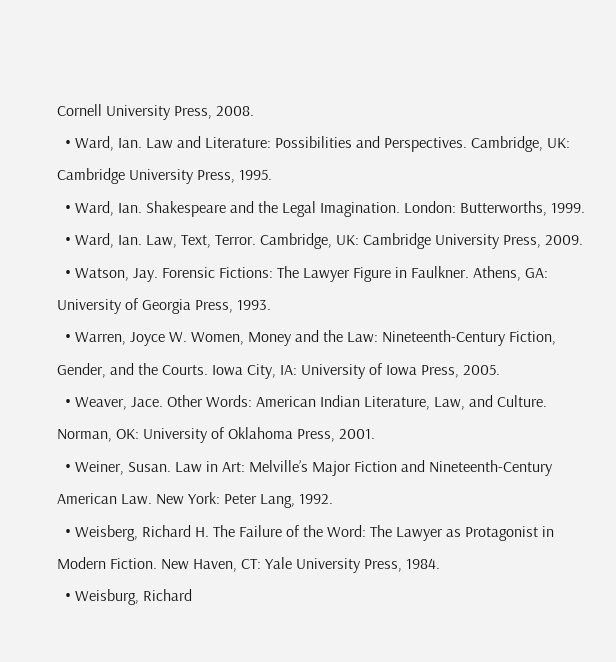Cornell University Press, 2008.
  • Ward, Ian. Law and Literature: Possibilities and Perspectives. Cambridge, UK: Cambridge University Press, 1995.
  • Ward, Ian. Shakespeare and the Legal Imagination. London: Butterworths, 1999.
  • Ward, Ian. Law, Text, Terror. Cambridge, UK: Cambridge University Press, 2009.
  • Watson, Jay. Forensic Fictions: The Lawyer Figure in Faulkner. Athens, GA: University of Georgia Press, 1993.
  • Warren, Joyce W. Women, Money and the Law: Nineteenth-Century Fiction, Gender, and the Courts. Iowa City, IA: University of Iowa Press, 2005.
  • Weaver, Jace. Other Words: American Indian Literature, Law, and Culture. Norman, OK: University of Oklahoma Press, 2001.
  • Weiner, Susan. Law in Art: Melville’s Major Fiction and Nineteenth-Century American Law. New York: Peter Lang, 1992.
  • Weisberg, Richard H. The Failure of the Word: The Lawyer as Protagonist in Modern Fiction. New Haven, CT: Yale University Press, 1984.
  • Weisburg, Richard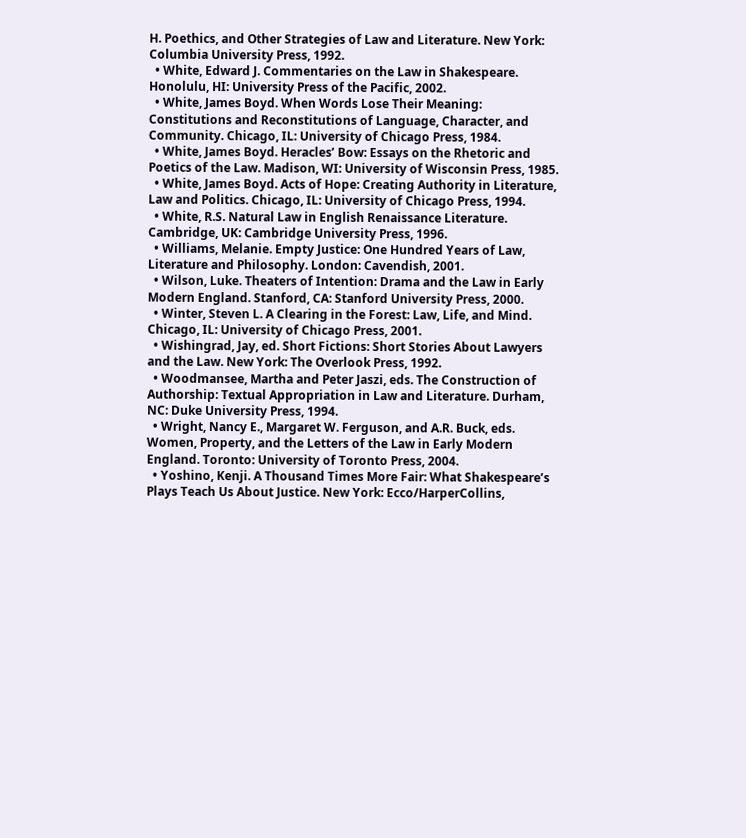H. Poethics, and Other Strategies of Law and Literature. New York: Columbia University Press, 1992.
  • White, Edward J. Commentaries on the Law in Shakespeare. Honolulu, HI: University Press of the Pacific, 2002.
  • White, James Boyd. When Words Lose Their Meaning: Constitutions and Reconstitutions of Language, Character, and Community. Chicago, IL: University of Chicago Press, 1984.
  • White, James Boyd. Heracles’ Bow: Essays on the Rhetoric and Poetics of the Law. Madison, WI: University of Wisconsin Press, 1985.
  • White, James Boyd. Acts of Hope: Creating Authority in Literature, Law and Politics. Chicago, IL: University of Chicago Press, 1994.
  • White, R.S. Natural Law in English Renaissance Literature. Cambridge, UK: Cambridge University Press, 1996.
  • Williams, Melanie. Empty Justice: One Hundred Years of Law, Literature and Philosophy. London: Cavendish, 2001.
  • Wilson, Luke. Theaters of Intention: Drama and the Law in Early Modern England. Stanford, CA: Stanford University Press, 2000.
  • Winter, Steven L. A Clearing in the Forest: Law, Life, and Mind. Chicago, IL: University of Chicago Press, 2001.
  • Wishingrad, Jay, ed. Short Fictions: Short Stories About Lawyers and the Law. New York: The Overlook Press, 1992.
  • Woodmansee, Martha and Peter Jaszi, eds. The Construction of Authorship: Textual Appropriation in Law and Literature. Durham, NC: Duke University Press, 1994.
  • Wright, Nancy E., Margaret W. Ferguson, and A.R. Buck, eds. Women, Property, and the Letters of the Law in Early Modern England. Toronto: University of Toronto Press, 2004.
  • Yoshino, Kenji. A Thousand Times More Fair: What Shakespeare’s Plays Teach Us About Justice. New York: Ecco/HarperCollins,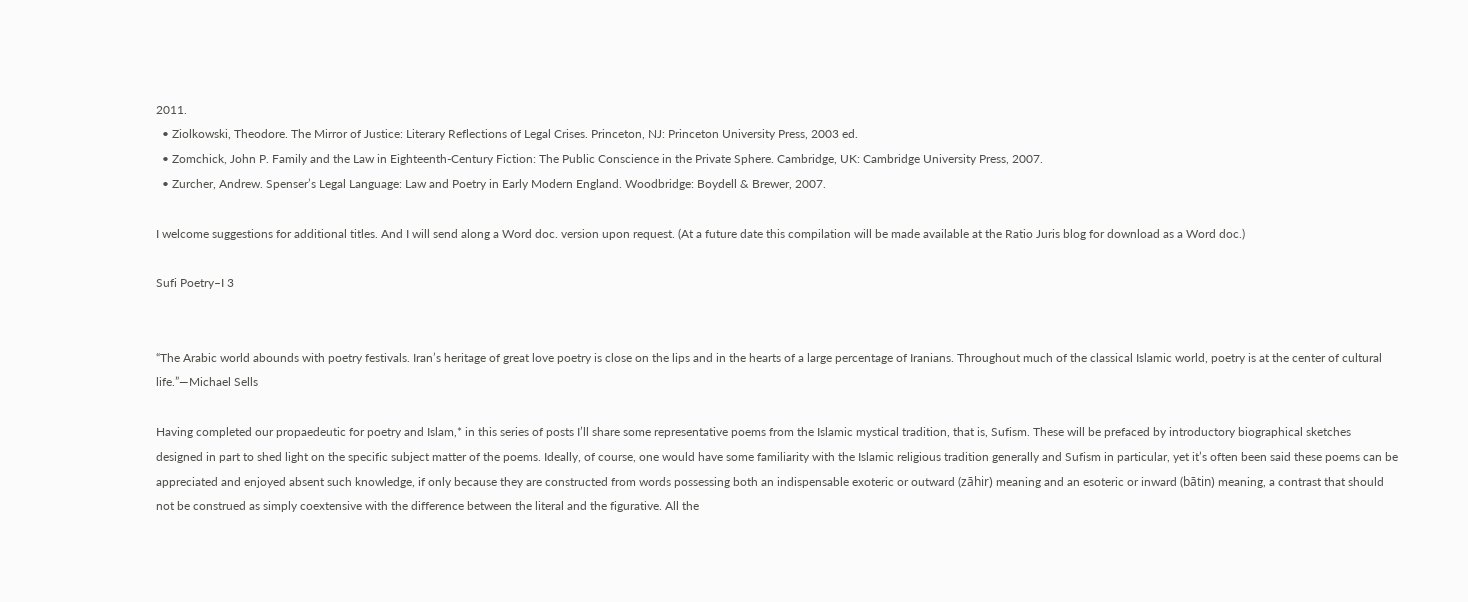2011.
  • Ziolkowski, Theodore. The Mirror of Justice: Literary Reflections of Legal Crises. Princeton, NJ: Princeton University Press, 2003 ed.
  • Zomchick, John P. Family and the Law in Eighteenth-Century Fiction: The Public Conscience in the Private Sphere. Cambridge, UK: Cambridge University Press, 2007.
  • Zurcher, Andrew. Spenser’s Legal Language: Law and Poetry in Early Modern England. Woodbridge: Boydell & Brewer, 2007.

I welcome suggestions for additional titles. And I will send along a Word doc. version upon request. (At a future date this compilation will be made available at the Ratio Juris blog for download as a Word doc.)

Sufi Poetry–I 3


“The Arabic world abounds with poetry festivals. Iran’s heritage of great love poetry is close on the lips and in the hearts of a large percentage of Iranians. Throughout much of the classical Islamic world, poetry is at the center of cultural life.”—Michael Sells

Having completed our propaedeutic for poetry and Islam,* in this series of posts I’ll share some representative poems from the Islamic mystical tradition, that is, Sufism. These will be prefaced by introductory biographical sketches designed in part to shed light on the specific subject matter of the poems. Ideally, of course, one would have some familiarity with the Islamic religious tradition generally and Sufism in particular, yet it’s often been said these poems can be appreciated and enjoyed absent such knowledge, if only because they are constructed from words possessing both an indispensable exoteric or outward (zāhir) meaning and an esoteric or inward (bātin) meaning, a contrast that should not be construed as simply coextensive with the difference between the literal and the figurative. All the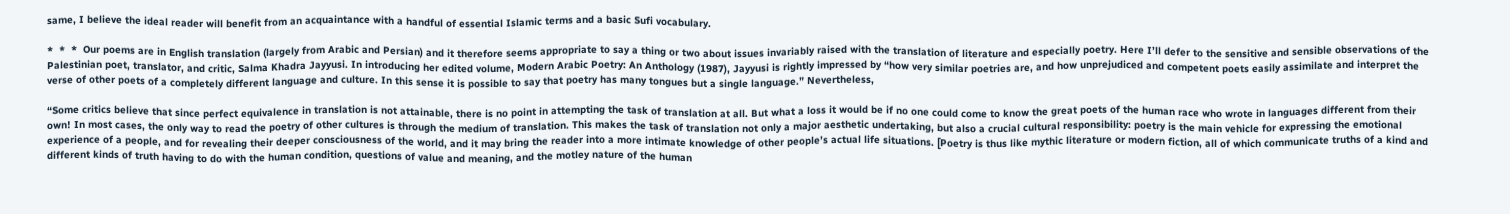same, I believe the ideal reader will benefit from an acquaintance with a handful of essential Islamic terms and a basic Sufi vocabulary.

*  *  *  Our poems are in English translation (largely from Arabic and Persian) and it therefore seems appropriate to say a thing or two about issues invariably raised with the translation of literature and especially poetry. Here I’ll defer to the sensitive and sensible observations of the Palestinian poet, translator, and critic, Salma Khadra Jayyusi. In introducing her edited volume, Modern Arabic Poetry: An Anthology (1987), Jayyusi is rightly impressed by “how very similar poetries are, and how unprejudiced and competent poets easily assimilate and interpret the verse of other poets of a completely different language and culture. In this sense it is possible to say that poetry has many tongues but a single language.” Nevertheless,

“Some critics believe that since perfect equivalence in translation is not attainable, there is no point in attempting the task of translation at all. But what a loss it would be if no one could come to know the great poets of the human race who wrote in languages different from their own! In most cases, the only way to read the poetry of other cultures is through the medium of translation. This makes the task of translation not only a major aesthetic undertaking, but also a crucial cultural responsibility: poetry is the main vehicle for expressing the emotional experience of a people, and for revealing their deeper consciousness of the world, and it may bring the reader into a more intimate knowledge of other people’s actual life situations. [Poetry is thus like mythic literature or modern fiction, all of which communicate truths of a kind and different kinds of truth having to do with the human condition, questions of value and meaning, and the motley nature of the human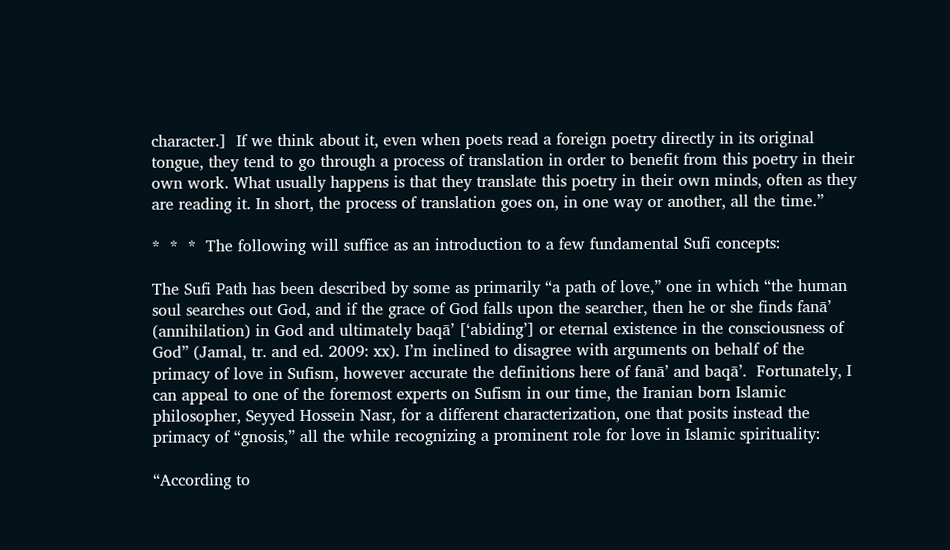character.]  If we think about it, even when poets read a foreign poetry directly in its original tongue, they tend to go through a process of translation in order to benefit from this poetry in their own work. What usually happens is that they translate this poetry in their own minds, often as they are reading it. In short, the process of translation goes on, in one way or another, all the time.”

*  *  *  The following will suffice as an introduction to a few fundamental Sufi concepts:

The Sufi Path has been described by some as primarily “a path of love,” one in which “the human soul searches out God, and if the grace of God falls upon the searcher, then he or she finds fanā’ (annihilation) in God and ultimately baqā’ [‘abiding’] or eternal existence in the consciousness of God” (Jamal, tr. and ed. 2009: xx). I’m inclined to disagree with arguments on behalf of the primacy of love in Sufism, however accurate the definitions here of fanā’ and baqā’.  Fortunately, I can appeal to one of the foremost experts on Sufism in our time, the Iranian born Islamic philosopher, Seyyed Hossein Nasr, for a different characterization, one that posits instead the primacy of “gnosis,” all the while recognizing a prominent role for love in Islamic spirituality:

“According to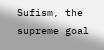Sufism, the supreme goal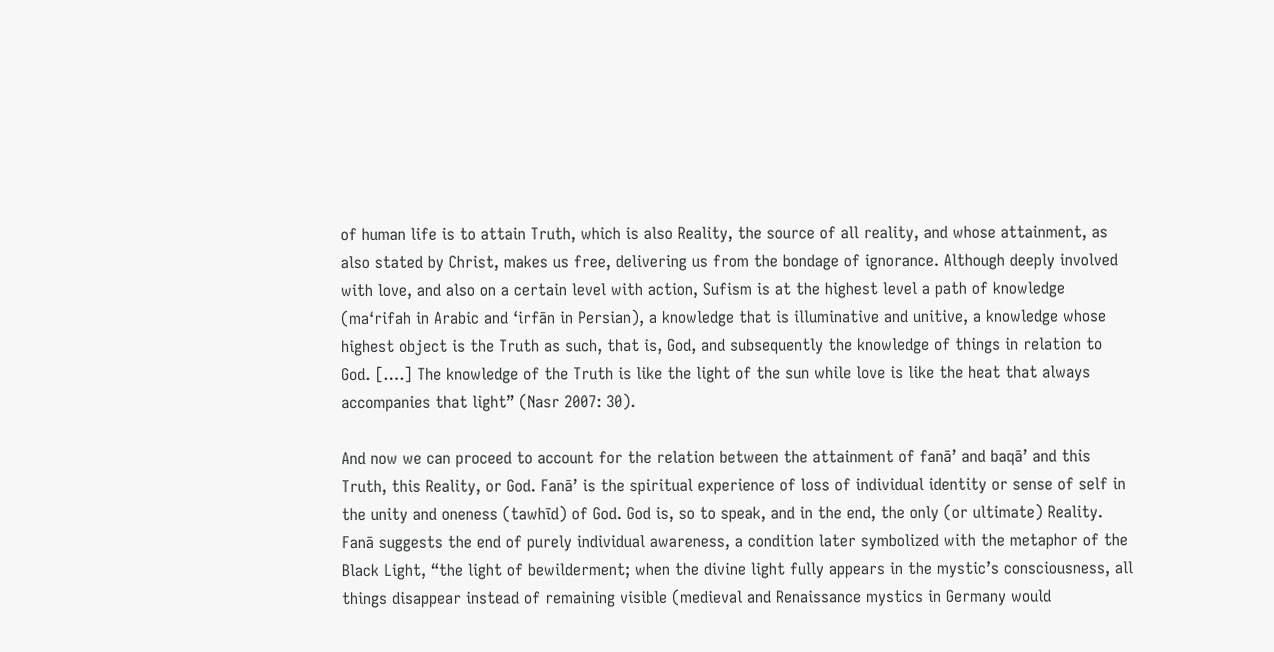of human life is to attain Truth, which is also Reality, the source of all reality, and whose attainment, as also stated by Christ, makes us free, delivering us from the bondage of ignorance. Although deeply involved with love, and also on a certain level with action, Sufism is at the highest level a path of knowledge (ma‘rifah in Arabic and ‘irfān in Persian), a knowledge that is illuminative and unitive, a knowledge whose highest object is the Truth as such, that is, God, and subsequently the knowledge of things in relation to God. [….] The knowledge of the Truth is like the light of the sun while love is like the heat that always accompanies that light” (Nasr 2007: 30).

And now we can proceed to account for the relation between the attainment of fanā’ and baqā’ and this Truth, this Reality, or God. Fanā’ is the spiritual experience of loss of individual identity or sense of self in the unity and oneness (tawhīd) of God. God is, so to speak, and in the end, the only (or ultimate) Reality. Fanā suggests the end of purely individual awareness, a condition later symbolized with the metaphor of the Black Light, “the light of bewilderment; when the divine light fully appears in the mystic’s consciousness, all things disappear instead of remaining visible (medieval and Renaissance mystics in Germany would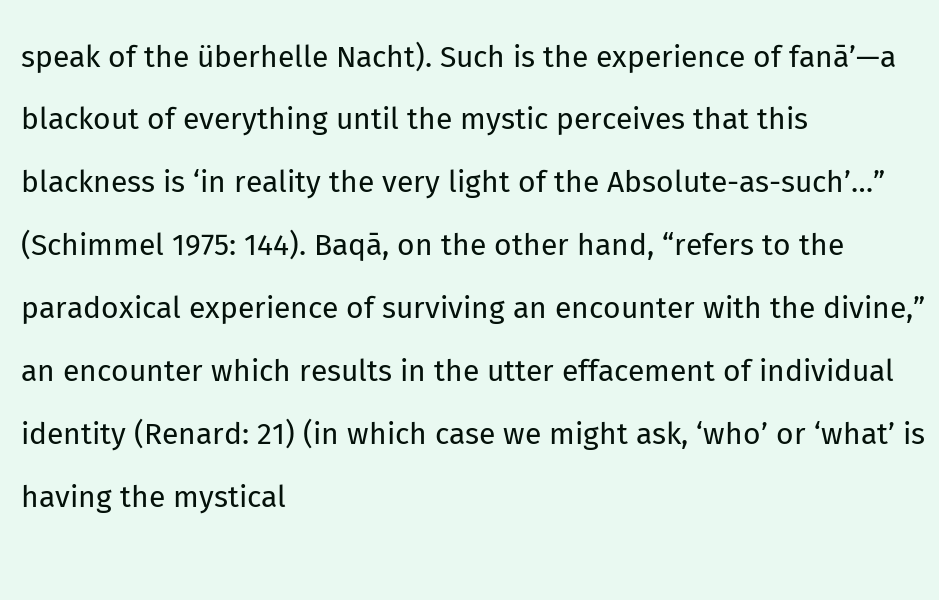speak of the überhelle Nacht). Such is the experience of fanā’—a blackout of everything until the mystic perceives that this blackness is ‘in reality the very light of the Absolute-as-such’…” (Schimmel 1975: 144). Baqā, on the other hand, “refers to the paradoxical experience of surviving an encounter with the divine,” an encounter which results in the utter effacement of individual identity (Renard: 21) (in which case we might ask, ‘who’ or ‘what’ is having the mystical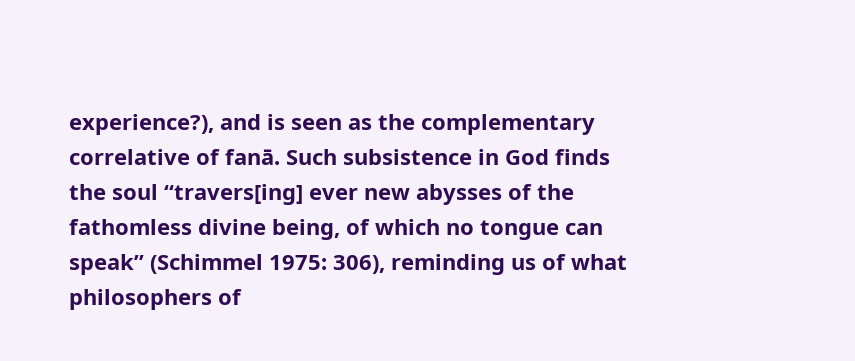experience?), and is seen as the complementary correlative of fanā. Such subsistence in God finds the soul “travers[ing] ever new abysses of the fathomless divine being, of which no tongue can speak” (Schimmel 1975: 306), reminding us of what philosophers of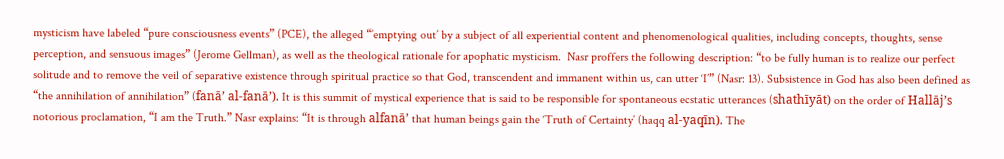mysticism have labeled “pure consciousness events” (PCE), the alleged “’emptying out’ by a subject of all experiential content and phenomenological qualities, including concepts, thoughts, sense perception, and sensuous images” (Jerome Gellman), as well as the theological rationale for apophatic mysticism.  Nasr proffers the following description: “to be fully human is to realize our perfect solitude and to remove the veil of separative existence through spiritual practice so that God, transcendent and immanent within us, can utter ‘I’” (Nasr: 13). Subsistence in God has also been defined as “the annihilation of annihilation” (fanā’ al-fanā’). It is this summit of mystical experience that is said to be responsible for spontaneous ecstatic utterances (shathīyāt) on the order of Hallāj’s notorious proclamation, “I am the Truth.” Nasr explains: “It is through alfanā’ that human beings gain the ‘Truth of Certainty’ (haqq al-yaqīn). The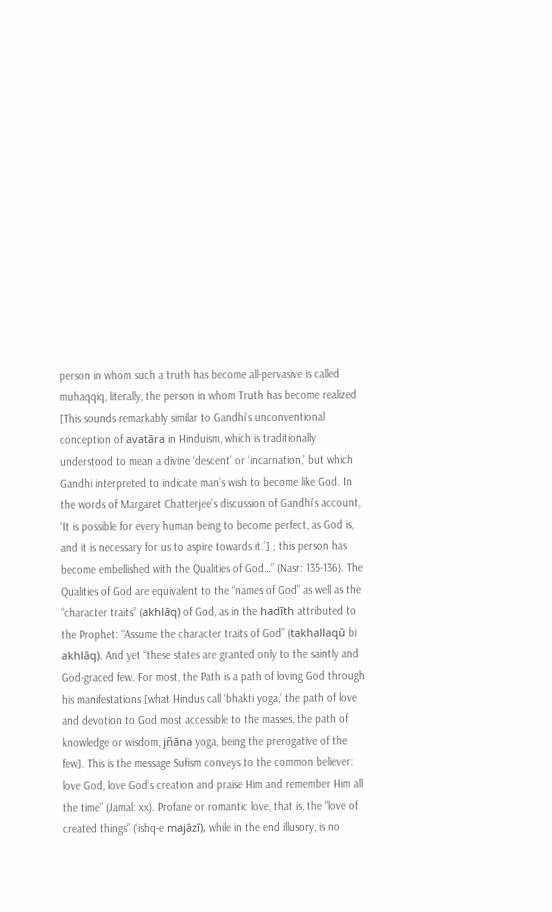person in whom such a truth has become all-pervasive is called muhaqqiq, literally, the person in whom Truth has become realized [This sounds remarkably similar to Gandhi’s unconventional conception of avatāra in Hinduism, which is traditionally understood to mean a divine ‘descent’ or ‘incarnation,’ but which Gandhi interpreted to indicate man’s wish to become like God. In the words of Margaret Chatterjee’s discussion of Gandhi’s account, ‘It is possible for every human being to become perfect, as God is, and it is necessary for us to aspire towards it.’] ; this person has become embellished with the Qualities of God…” (Nasr: 135-136). The Qualities of God are equivalent to the “names of God” as well as the “character traits” (akhlāq) of God, as in the hadīth attributed to the Prophet: “Assume the character traits of God” (takhallaqū bi akhlāq). And yet “these states are granted only to the saintly and God-graced few. For most, the Path is a path of loving God through his manifestations [what Hindus call ‘bhakti yoga,’ the path of love and devotion to God most accessible to the masses, the path of knowledge or wisdom, jñāna yoga, being the prerogative of the few]. This is the message Sufism conveys to the common believer: love God, love God’s creation and praise Him and remember Him all the time” (Jamal: xx). Profane or romantic love, that is, the “love of created things” (‘ishq-e majāzī), while in the end illusory, is no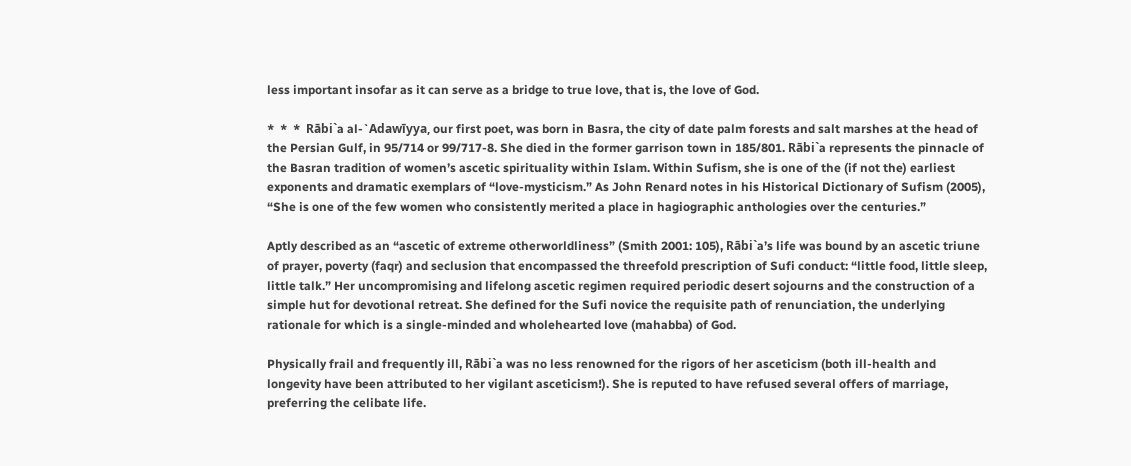less important insofar as it can serve as a bridge to true love, that is, the love of God.

*  *  *  Rābi`a al-`Adawīyya, our first poet, was born in Basra, the city of date palm forests and salt marshes at the head of the Persian Gulf, in 95/714 or 99/717-8. She died in the former garrison town in 185/801. Rābi`a represents the pinnacle of the Basran tradition of women’s ascetic spirituality within Islam. Within Sufism, she is one of the (if not the) earliest exponents and dramatic exemplars of “love-mysticism.” As John Renard notes in his Historical Dictionary of Sufism (2005), “She is one of the few women who consistently merited a place in hagiographic anthologies over the centuries.”

Aptly described as an “ascetic of extreme otherworldliness” (Smith 2001: 105), Rābi`a’s life was bound by an ascetic triune of prayer, poverty (faqr) and seclusion that encompassed the threefold prescription of Sufi conduct: “little food, little sleep, little talk.” Her uncompromising and lifelong ascetic regimen required periodic desert sojourns and the construction of a simple hut for devotional retreat. She defined for the Sufi novice the requisite path of renunciation, the underlying rationale for which is a single-minded and wholehearted love (mahabba) of God.

Physically frail and frequently ill, Rābi`a was no less renowned for the rigors of her asceticism (both ill-health and longevity have been attributed to her vigilant asceticism!). She is reputed to have refused several offers of marriage, preferring the celibate life.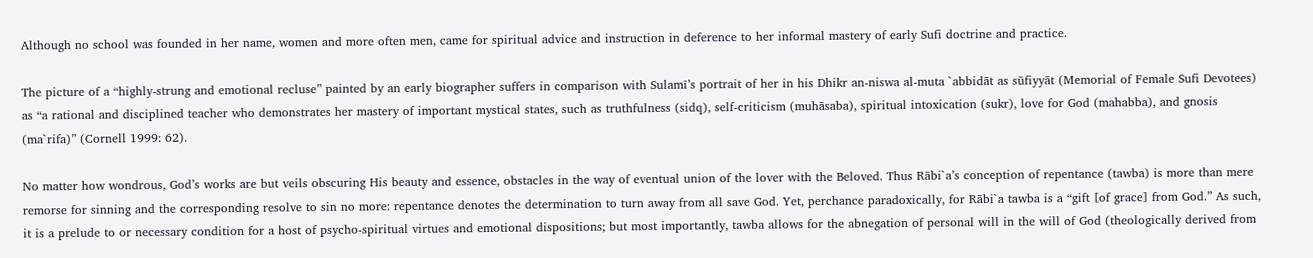Although no school was founded in her name, women and more often men, came for spiritual advice and instruction in deference to her informal mastery of early Sufi doctrine and practice.

The picture of a “highly-strung and emotional recluse” painted by an early biographer suffers in comparison with Sulamī’s portrait of her in his Dhikr an-niswa al-muta `abbidāt as sūfiyyāt (Memorial of Female Sufi Devotees) as “a rational and disciplined teacher who demonstrates her mastery of important mystical states, such as truthfulness (sidq), self-criticism (muhāsaba), spiritual intoxication (sukr), love for God (mahabba), and gnosis (ma`rifa)” (Cornell 1999: 62).

No matter how wondrous, God’s works are but veils obscuring His beauty and essence, obstacles in the way of eventual union of the lover with the Beloved. Thus Rābi`a’s conception of repentance (tawba) is more than mere remorse for sinning and the corresponding resolve to sin no more: repentance denotes the determination to turn away from all save God. Yet, perchance paradoxically, for Rābi`a tawba is a “gift [of grace] from God.” As such, it is a prelude to or necessary condition for a host of psycho-spiritual virtues and emotional dispositions; but most importantly, tawba allows for the abnegation of personal will in the will of God (theologically derived from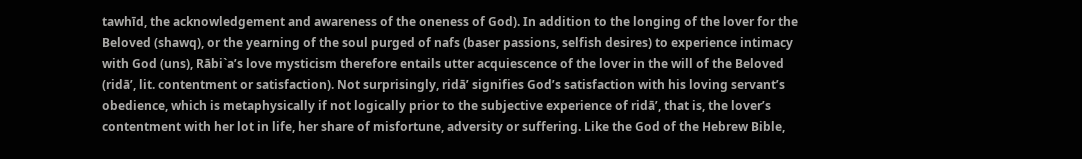tawhīd, the acknowledgement and awareness of the oneness of God). In addition to the longing of the lover for the Beloved (shawq), or the yearning of the soul purged of nafs (baser passions, selfish desires) to experience intimacy with God (uns), Rābi`a’s love mysticism therefore entails utter acquiescence of the lover in the will of the Beloved (ridā’, lit. contentment or satisfaction). Not surprisingly, ridā’ signifies God’s satisfaction with his loving servant’s obedience, which is metaphysically if not logically prior to the subjective experience of ridā’, that is, the lover’s contentment with her lot in life, her share of misfortune, adversity or suffering. Like the God of the Hebrew Bible,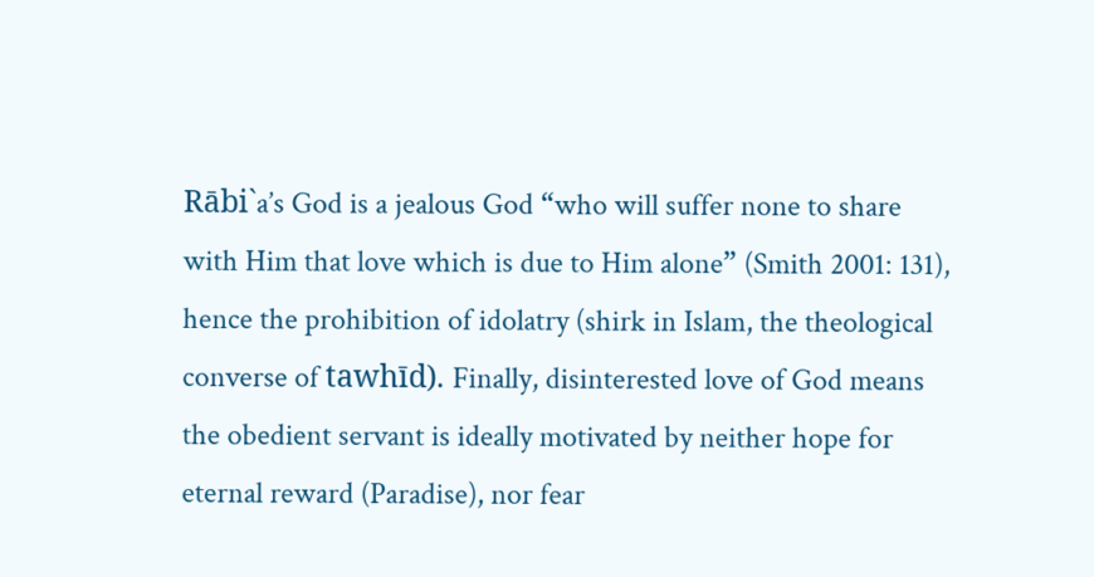Rābi`a’s God is a jealous God “who will suffer none to share with Him that love which is due to Him alone” (Smith 2001: 131), hence the prohibition of idolatry (shirk in Islam, the theological converse of tawhīd). Finally, disinterested love of God means the obedient servant is ideally motivated by neither hope for eternal reward (Paradise), nor fear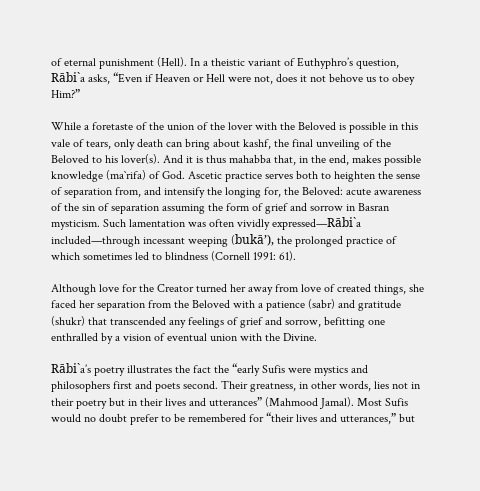of eternal punishment (Hell). In a theistic variant of Euthyphro’s question, Rābi`a asks, “Even if Heaven or Hell were not, does it not behove us to obey Him?”

While a foretaste of the union of the lover with the Beloved is possible in this vale of tears, only death can bring about kashf, the final unveiling of the Beloved to his lover(s). And it is thus mahabba that, in the end, makes possible knowledge (ma`rifa) of God. Ascetic practice serves both to heighten the sense of separation from, and intensify the longing for, the Beloved: acute awareness of the sin of separation assuming the form of grief and sorrow in Basran mysticism. Such lamentation was often vividly expressed—Rābi`a included—through incessant weeping (bukā’), the prolonged practice of which sometimes led to blindness (Cornell 1991: 61).

Although love for the Creator turned her away from love of created things, she faced her separation from the Beloved with a patience (sabr) and gratitude (shukr) that transcended any feelings of grief and sorrow, befitting one enthralled by a vision of eventual union with the Divine.

Rābi`a’s poetry illustrates the fact the “early Sufis were mystics and philosophers first and poets second. Their greatness, in other words, lies not in their poetry but in their lives and utterances” (Mahmood Jamal). Most Sufis would no doubt prefer to be remembered for “their lives and utterances,” but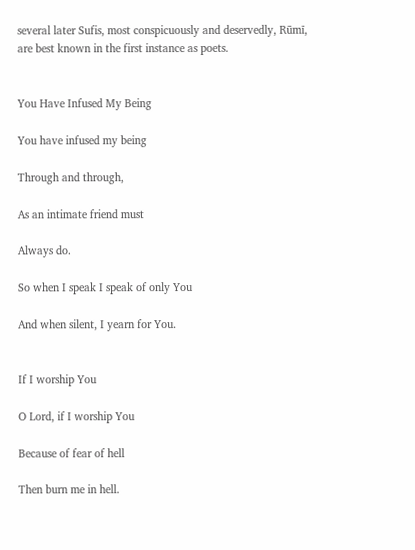several later Sufis, most conspicuously and deservedly, Rūmī, are best known in the first instance as poets.


You Have Infused My Being

You have infused my being

Through and through,

As an intimate friend must

Always do.

So when I speak I speak of only You

And when silent, I yearn for You.


If I worship You

O Lord, if I worship You

Because of fear of hell

Then burn me in hell.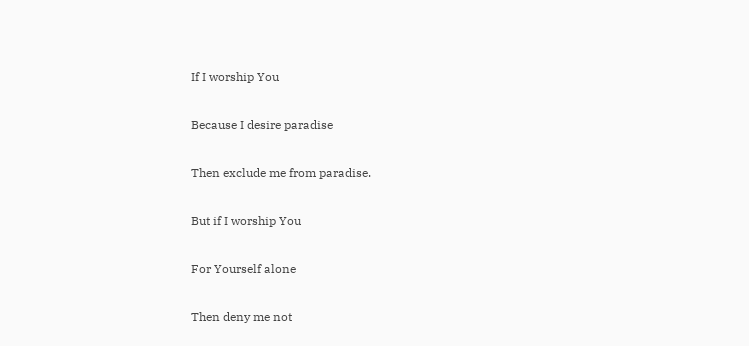If I worship You

Because I desire paradise

Then exclude me from paradise.

But if I worship You

For Yourself alone

Then deny me not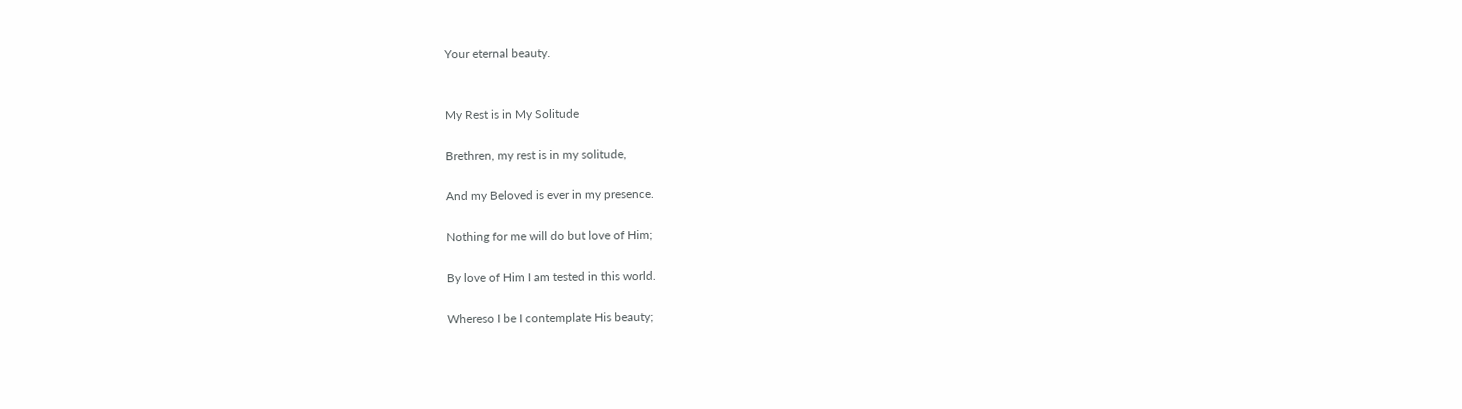Your eternal beauty.


My Rest is in My Solitude

Brethren, my rest is in my solitude,

And my Beloved is ever in my presence.

Nothing for me will do but love of Him;

By love of Him I am tested in this world.

Whereso I be I contemplate His beauty;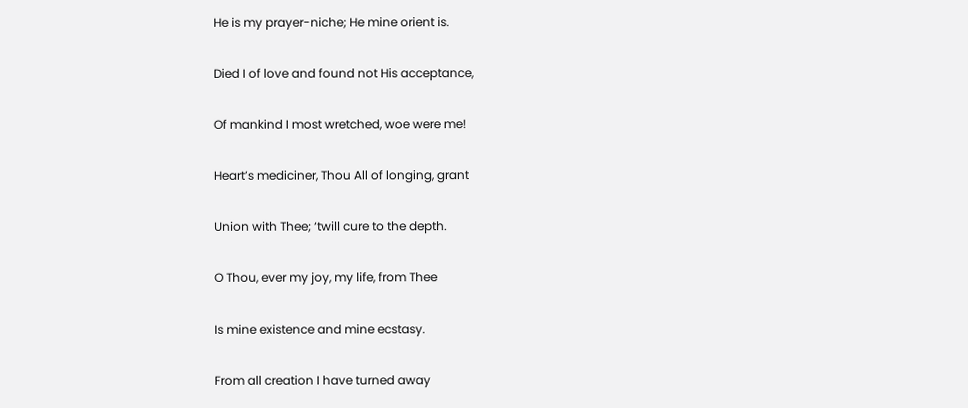He is my prayer-niche; He mine orient is.

Died I of love and found not His acceptance,

Of mankind I most wretched, woe were me!

Heart’s mediciner, Thou All of longing, grant

Union with Thee; ‘twill cure to the depth.

O Thou, ever my joy, my life, from Thee

Is mine existence and mine ecstasy.

From all creation I have turned away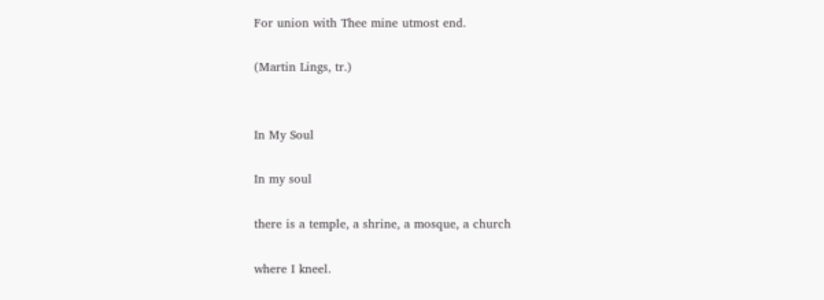For union with Thee mine utmost end.

(Martin Lings, tr.)


In My Soul

In my soul

there is a temple, a shrine, a mosque, a church

where I kneel.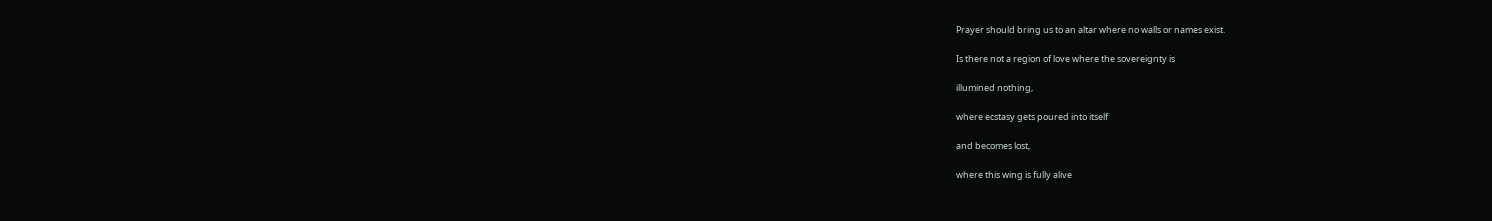Prayer should bring us to an altar where no walls or names exist.

Is there not a region of love where the sovereignty is

illumined nothing,

where ecstasy gets poured into itself

and becomes lost,

where this wing is fully alive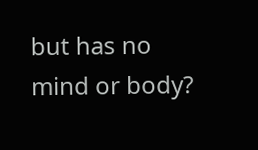but has no mind or body?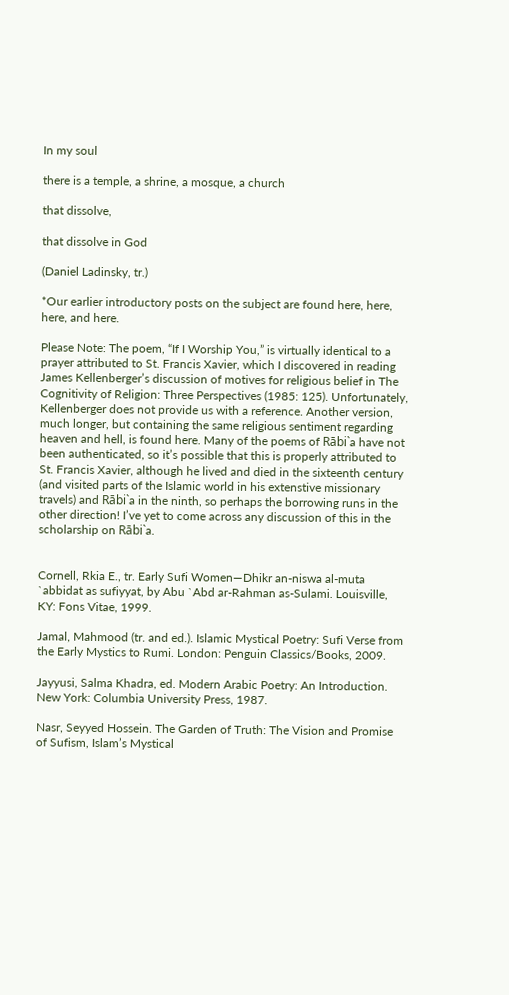In my soul

there is a temple, a shrine, a mosque, a church

that dissolve,

that dissolve in God

(Daniel Ladinsky, tr.)

*Our earlier introductory posts on the subject are found here, here, here, and here.

Please Note: The poem, “If I Worship You,” is virtually identical to a prayer attributed to St. Francis Xavier, which I discovered in reading James Kellenberger’s discussion of motives for religious belief in The Cognitivity of Religion: Three Perspectives (1985: 125). Unfortunately, Kellenberger does not provide us with a reference. Another version, much longer, but containing the same religious sentiment regarding heaven and hell, is found here. Many of the poems of Rābi`a have not been authenticated, so it’s possible that this is properly attributed to St. Francis Xavier, although he lived and died in the sixteenth century (and visited parts of the Islamic world in his extenstive missionary travels) and Rābi`a in the ninth, so perhaps the borrowing runs in the other direction! I’ve yet to come across any discussion of this in the scholarship on Rābi`a.


Cornell, Rkia E., tr. Early Sufi Women—Dhikr an-niswa al-muta `abbidat as sufiyyat, by Abu `Abd ar-Rahman as-Sulami. Louisville, KY: Fons Vitae, 1999.

Jamal, Mahmood (tr. and ed.). Islamic Mystical Poetry: Sufi Verse from the Early Mystics to Rumi. London: Penguin Classics/Books, 2009.

Jayyusi, Salma Khadra, ed. Modern Arabic Poetry: An Introduction. New York: Columbia University Press, 1987.

Nasr, Seyyed Hossein. The Garden of Truth: The Vision and Promise of Sufism, Islam’s Mystical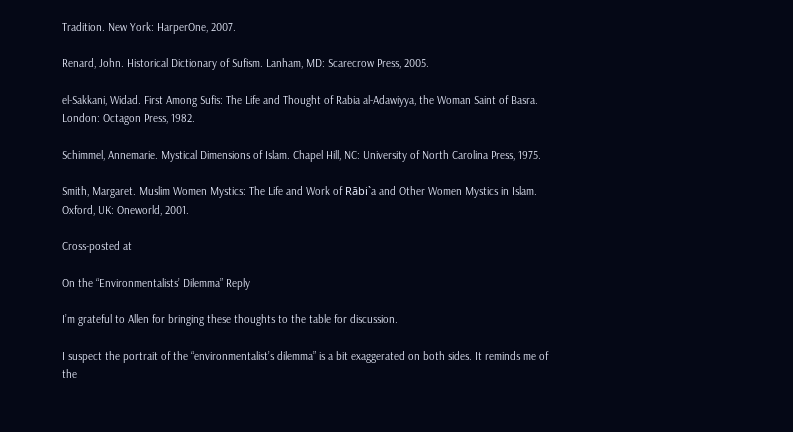Tradition. New York: HarperOne, 2007.

Renard, John. Historical Dictionary of Sufism. Lanham, MD: Scarecrow Press, 2005.

el-Sakkani, Widad. First Among Sufis: The Life and Thought of Rabia al-Adawiyya, the Woman Saint of Basra. London: Octagon Press, 1982.

Schimmel, Annemarie. Mystical Dimensions of Islam. Chapel Hill, NC: University of North Carolina Press, 1975.

Smith, Margaret. Muslim Women Mystics: The Life and Work of Rābi`a and Other Women Mystics in Islam. Oxford, UK: Oneworld, 2001.

Cross-posted at

On the “Environmentalists’ Dilemma” Reply

I’m grateful to Allen for bringing these thoughts to the table for discussion.

I suspect the portrait of the “environmentalist’s dilemma” is a bit exaggerated on both sides. It reminds me of the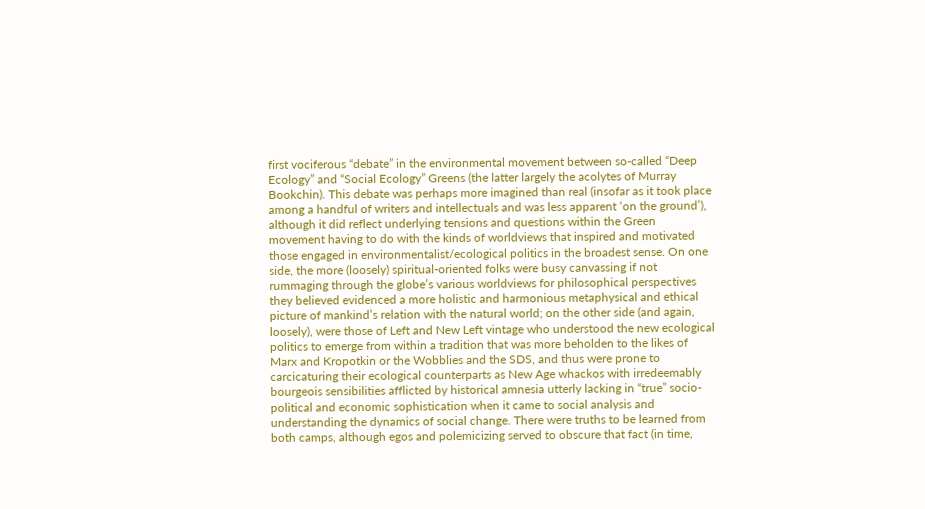first vociferous “debate” in the environmental movement between so-called “Deep Ecology” and “Social Ecology” Greens (the latter largely the acolytes of Murray Bookchin). This debate was perhaps more imagined than real (insofar as it took place among a handful of writers and intellectuals and was less apparent ‘on the ground’), although it did reflect underlying tensions and questions within the Green movement having to do with the kinds of worldviews that inspired and motivated those engaged in environmentalist/ecological politics in the broadest sense. On one side, the more (loosely) spiritual-oriented folks were busy canvassing if not rummaging through the globe’s various worldviews for philosophical perspectives they believed evidenced a more holistic and harmonious metaphysical and ethical picture of mankind’s relation with the natural world; on the other side (and again, loosely), were those of Left and New Left vintage who understood the new ecological politics to emerge from within a tradition that was more beholden to the likes of Marx and Kropotkin or the Wobblies and the SDS, and thus were prone to carcicaturing their ecological counterparts as New Age whackos with irredeemably bourgeois sensibilities afflicted by historical amnesia utterly lacking in “true” socio-political and economic sophistication when it came to social analysis and understanding the dynamics of social change. There were truths to be learned from both camps, although egos and polemicizing served to obscure that fact (in time,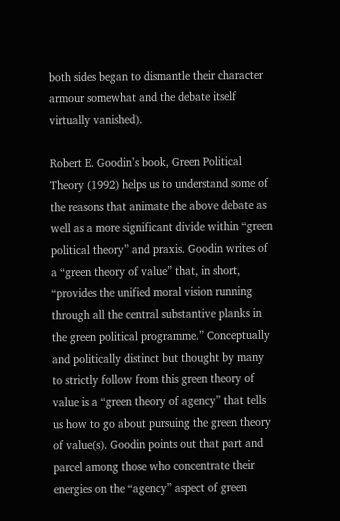both sides began to dismantle their character armour somewhat and the debate itself virtually vanished).

Robert E. Goodin’s book, Green Political Theory (1992) helps us to understand some of the reasons that animate the above debate as well as a more significant divide within “green political theory” and praxis. Goodin writes of a “green theory of value” that, in short, “provides the unified moral vision running through all the central substantive planks in the green political programme.” Conceptually and politically distinct but thought by many to strictly follow from this green theory of value is a “green theory of agency” that tells us how to go about pursuing the green theory of value(s). Goodin points out that part and parcel among those who concentrate their energies on the “agency” aspect of green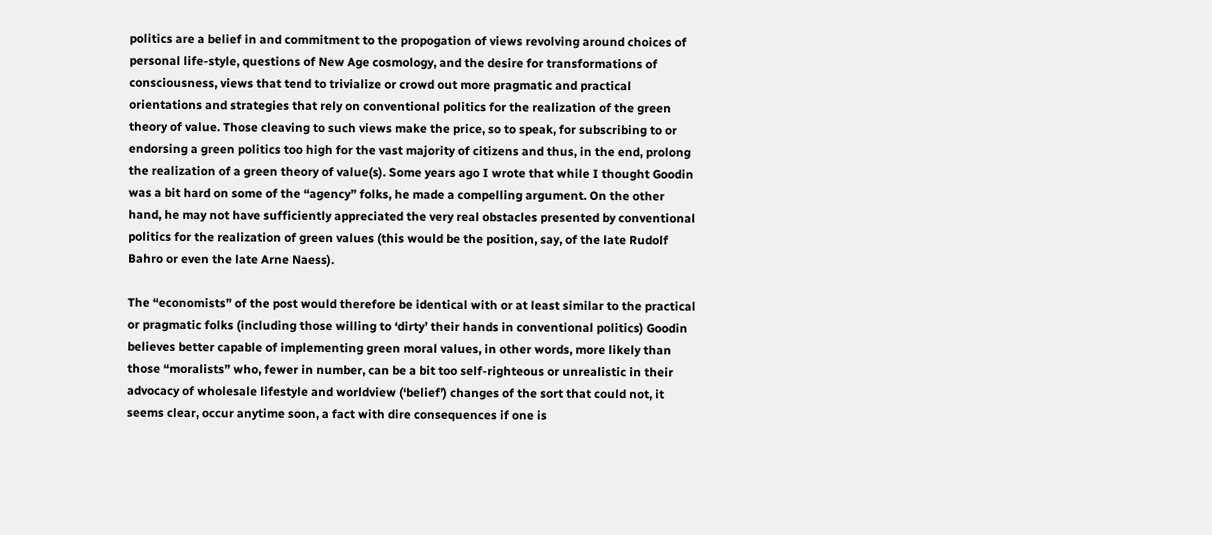politics are a belief in and commitment to the propogation of views revolving around choices of personal life-style, questions of New Age cosmology, and the desire for transformations of consciousness, views that tend to trivialize or crowd out more pragmatic and practical orientations and strategies that rely on conventional politics for the realization of the green theory of value. Those cleaving to such views make the price, so to speak, for subscribing to or endorsing a green politics too high for the vast majority of citizens and thus, in the end, prolong the realization of a green theory of value(s). Some years ago I wrote that while I thought Goodin was a bit hard on some of the “agency” folks, he made a compelling argument. On the other hand, he may not have sufficiently appreciated the very real obstacles presented by conventional politics for the realization of green values (this would be the position, say, of the late Rudolf Bahro or even the late Arne Naess).

The “economists” of the post would therefore be identical with or at least similar to the practical or pragmatic folks (including those willing to ‘dirty’ their hands in conventional politics) Goodin believes better capable of implementing green moral values, in other words, more likely than those “moralists” who, fewer in number, can be a bit too self-righteous or unrealistic in their advocacy of wholesale lifestyle and worldview (‘belief’) changes of the sort that could not, it seems clear, occur anytime soon, a fact with dire consequences if one is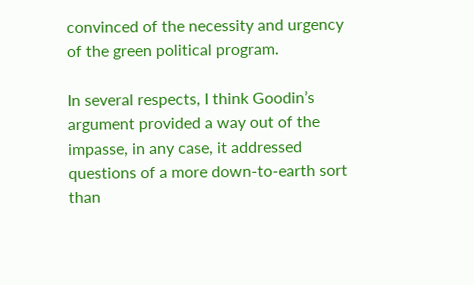convinced of the necessity and urgency of the green political program.

In several respects, I think Goodin’s argument provided a way out of the impasse, in any case, it addressed questions of a more down-to-earth sort than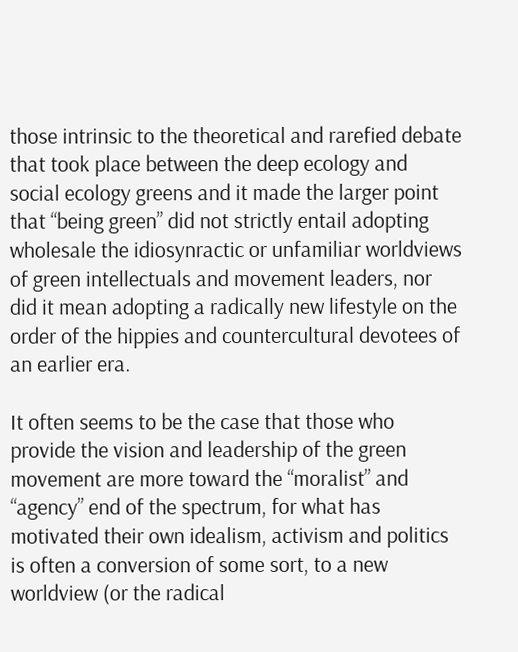those intrinsic to the theoretical and rarefied debate that took place between the deep ecology and social ecology greens and it made the larger point that “being green” did not strictly entail adopting wholesale the idiosynractic or unfamiliar worldviews of green intellectuals and movement leaders, nor did it mean adopting a radically new lifestyle on the order of the hippies and countercultural devotees of an earlier era.

It often seems to be the case that those who provide the vision and leadership of the green movement are more toward the “moralist” and “agency” end of the spectrum, for what has motivated their own idealism, activism and politics is often a conversion of some sort, to a new worldview (or the radical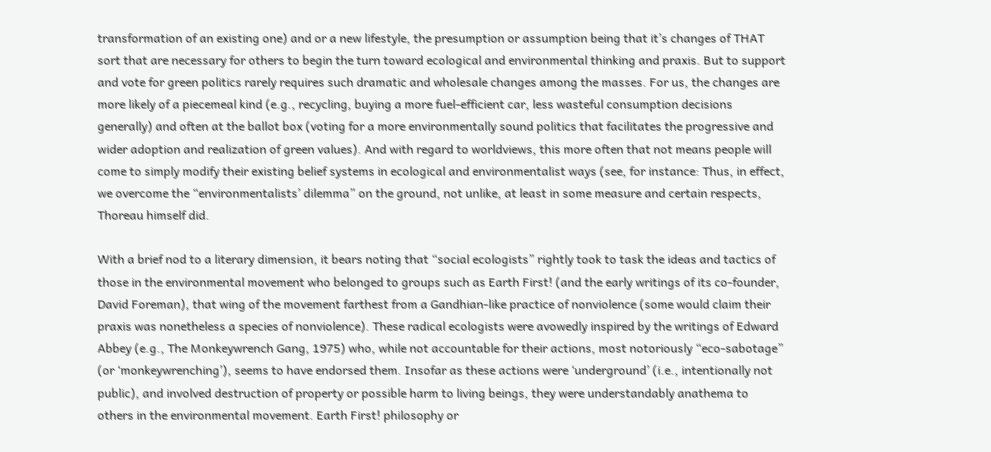transformation of an existing one) and or a new lifestyle, the presumption or assumption being that it’s changes of THAT sort that are necessary for others to begin the turn toward ecological and environmental thinking and praxis. But to support and vote for green politics rarely requires such dramatic and wholesale changes among the masses. For us, the changes are more likely of a piecemeal kind (e.g., recycling, buying a more fuel-efficient car, less wasteful consumption decisions generally) and often at the ballot box (voting for a more environmentally sound politics that facilitates the progressive and wider adoption and realization of green values). And with regard to worldviews, this more often that not means people will come to simply modify their existing belief systems in ecological and environmentalist ways (see, for instance: Thus, in effect, we overcome the “environmentalists’ dilemma” on the ground, not unlike, at least in some measure and certain respects, Thoreau himself did.

With a brief nod to a literary dimension, it bears noting that “social ecologists” rightly took to task the ideas and tactics of those in the environmental movement who belonged to groups such as Earth First! (and the early writings of its co-founder, David Foreman), that wing of the movement farthest from a Gandhian-like practice of nonviolence (some would claim their praxis was nonetheless a species of nonviolence). These radical ecologists were avowedly inspired by the writings of Edward Abbey (e.g., The Monkeywrench Gang, 1975) who, while not accountable for their actions, most notoriously “eco-sabotage” (or ‘monkeywrenching’), seems to have endorsed them. Insofar as these actions were ‘underground’ (i.e., intentionally not public), and involved destruction of property or possible harm to living beings, they were understandably anathema to others in the environmental movement. Earth First! philosophy or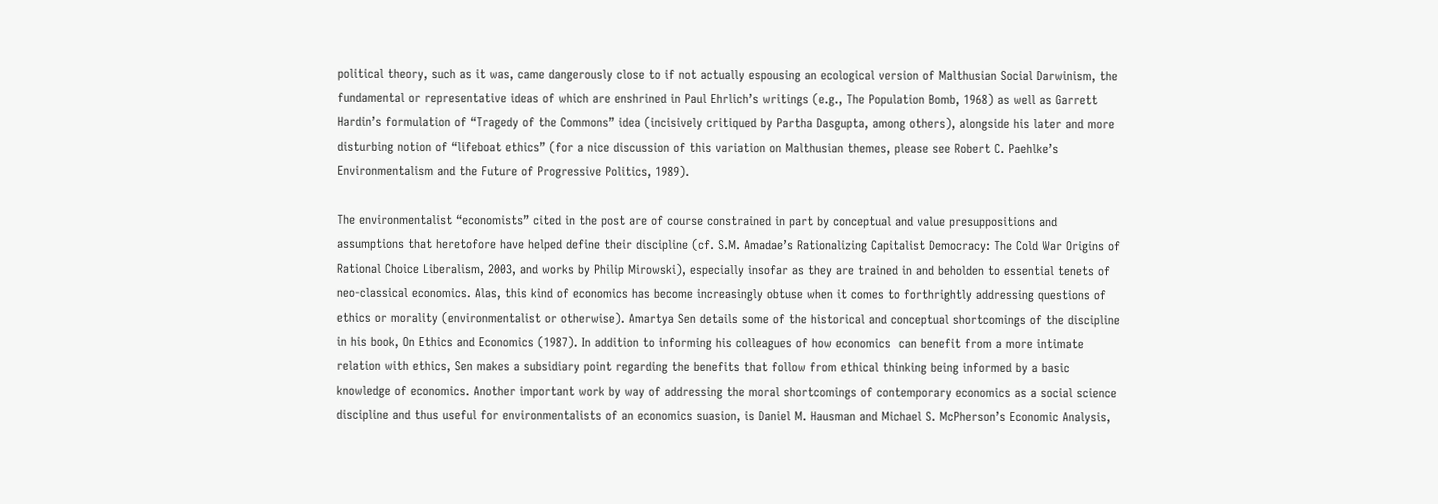political theory, such as it was, came dangerously close to if not actually espousing an ecological version of Malthusian Social Darwinism, the fundamental or representative ideas of which are enshrined in Paul Ehrlich’s writings (e.g., The Population Bomb, 1968) as well as Garrett Hardin’s formulation of “Tragedy of the Commons” idea (incisively critiqued by Partha Dasgupta, among others), alongside his later and more disturbing notion of “lifeboat ethics” (for a nice discussion of this variation on Malthusian themes, please see Robert C. Paehlke’s Environmentalism and the Future of Progressive Politics, 1989).

The environmentalist “economists” cited in the post are of course constrained in part by conceptual and value presuppositions and assumptions that heretofore have helped define their discipline (cf. S.M. Amadae’s Rationalizing Capitalist Democracy: The Cold War Origins of Rational Choice Liberalism, 2003, and works by Philip Mirowski), especially insofar as they are trained in and beholden to essential tenets of neo-classical economics. Alas, this kind of economics has become increasingly obtuse when it comes to forthrightly addressing questions of ethics or morality (environmentalist or otherwise). Amartya Sen details some of the historical and conceptual shortcomings of the discipline in his book, On Ethics and Economics (1987). In addition to informing his colleagues of how economics  can benefit from a more intimate relation with ethics, Sen makes a subsidiary point regarding the benefits that follow from ethical thinking being informed by a basic knowledge of economics. Another important work by way of addressing the moral shortcomings of contemporary economics as a social science discipline and thus useful for environmentalists of an economics suasion, is Daniel M. Hausman and Michael S. McPherson’s Economic Analysis,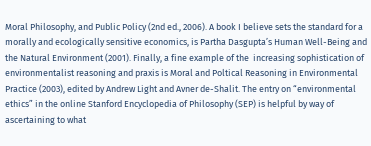Moral Philosophy, and Public Policy (2nd ed., 2006). A book I believe sets the standard for a morally and ecologically sensitive economics, is Partha Dasgupta’s Human Well-Being and the Natural Environment (2001). Finally, a fine example of the  increasing sophistication of environmentalist reasoning and praxis is Moral and Poltical Reasoning in Environmental Practice (2003), edited by Andrew Light and Avner de-Shalit. The entry on “environmental ethics” in the online Stanford Encyclopedia of Philosophy (SEP) is helpful by way of ascertaining to what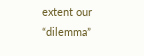extent our “dilemma”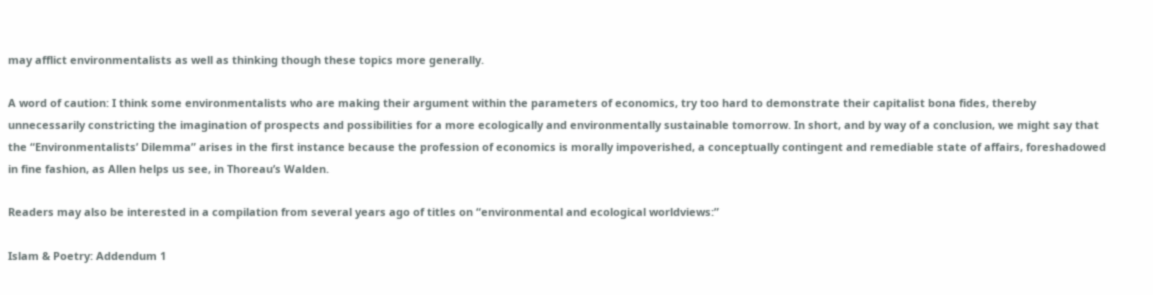may afflict environmentalists as well as thinking though these topics more generally.

A word of caution: I think some environmentalists who are making their argument within the parameters of economics, try too hard to demonstrate their capitalist bona fides, thereby unnecessarily constricting the imagination of prospects and possibilities for a more ecologically and environmentally sustainable tomorrow. In short, and by way of a conclusion, we might say that the “Environmentalists’ Dilemma” arises in the first instance because the profession of economics is morally impoverished, a conceptually contingent and remediable state of affairs, foreshadowed in fine fashion, as Allen helps us see, in Thoreau’s Walden.

Readers may also be interested in a compilation from several years ago of titles on “environmental and ecological worldviews:”

Islam & Poetry: Addendum 1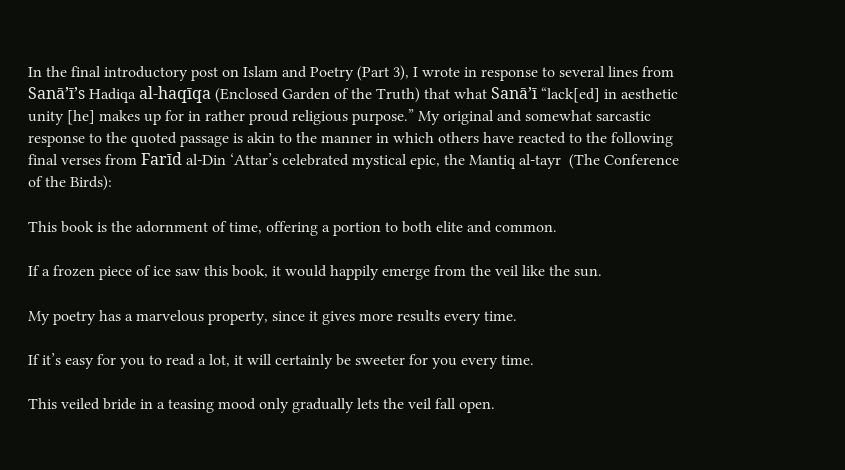In the final introductory post on Islam and Poetry (Part 3), I wrote in response to several lines from Sanā’ī’s Hadiqa al-haqīqa (Enclosed Garden of the Truth) that what Sanā’ī “lack[ed] in aesthetic unity [he] makes up for in rather proud religious purpose.” My original and somewhat sarcastic response to the quoted passage is akin to the manner in which others have reacted to the following final verses from Farīd al-Din ‘Attar’s celebrated mystical epic, the Mantiq al-tayr  (The Conference of the Birds):

This book is the adornment of time, offering a portion to both elite and common.

If a frozen piece of ice saw this book, it would happily emerge from the veil like the sun.

My poetry has a marvelous property, since it gives more results every time.

If it’s easy for you to read a lot, it will certainly be sweeter for you every time.

This veiled bride in a teasing mood only gradually lets the veil fall open.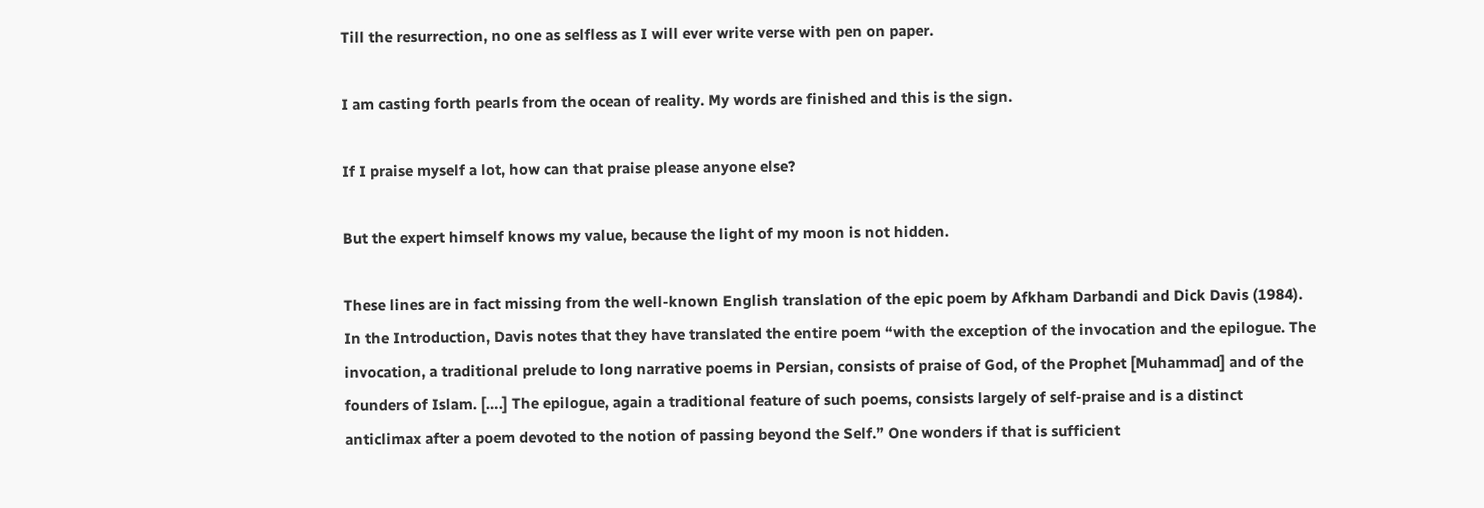Till the resurrection, no one as selfless as I will ever write verse with pen on paper.

I am casting forth pearls from the ocean of reality. My words are finished and this is the sign.

If I praise myself a lot, how can that praise please anyone else?

But the expert himself knows my value, because the light of my moon is not hidden.

These lines are in fact missing from the well-known English translation of the epic poem by Afkham Darbandi and Dick Davis (1984). In the Introduction, Davis notes that they have translated the entire poem “with the exception of the invocation and the epilogue. The invocation, a traditional prelude to long narrative poems in Persian, consists of praise of God, of the Prophet [Muhammad] and of the founders of Islam. [….] The epilogue, again a traditional feature of such poems, consists largely of self-praise and is a distinct anticlimax after a poem devoted to the notion of passing beyond the Self.” One wonders if that is sufficient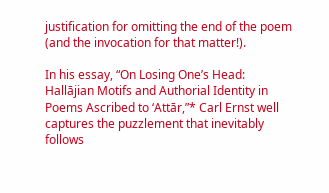justification for omitting the end of the poem (and the invocation for that matter!).

In his essay, “On Losing One’s Head: Hallājian Motifs and Authorial Identity in Poems Ascribed to ‘Attār,”* Carl Ernst well captures the puzzlement that inevitably follows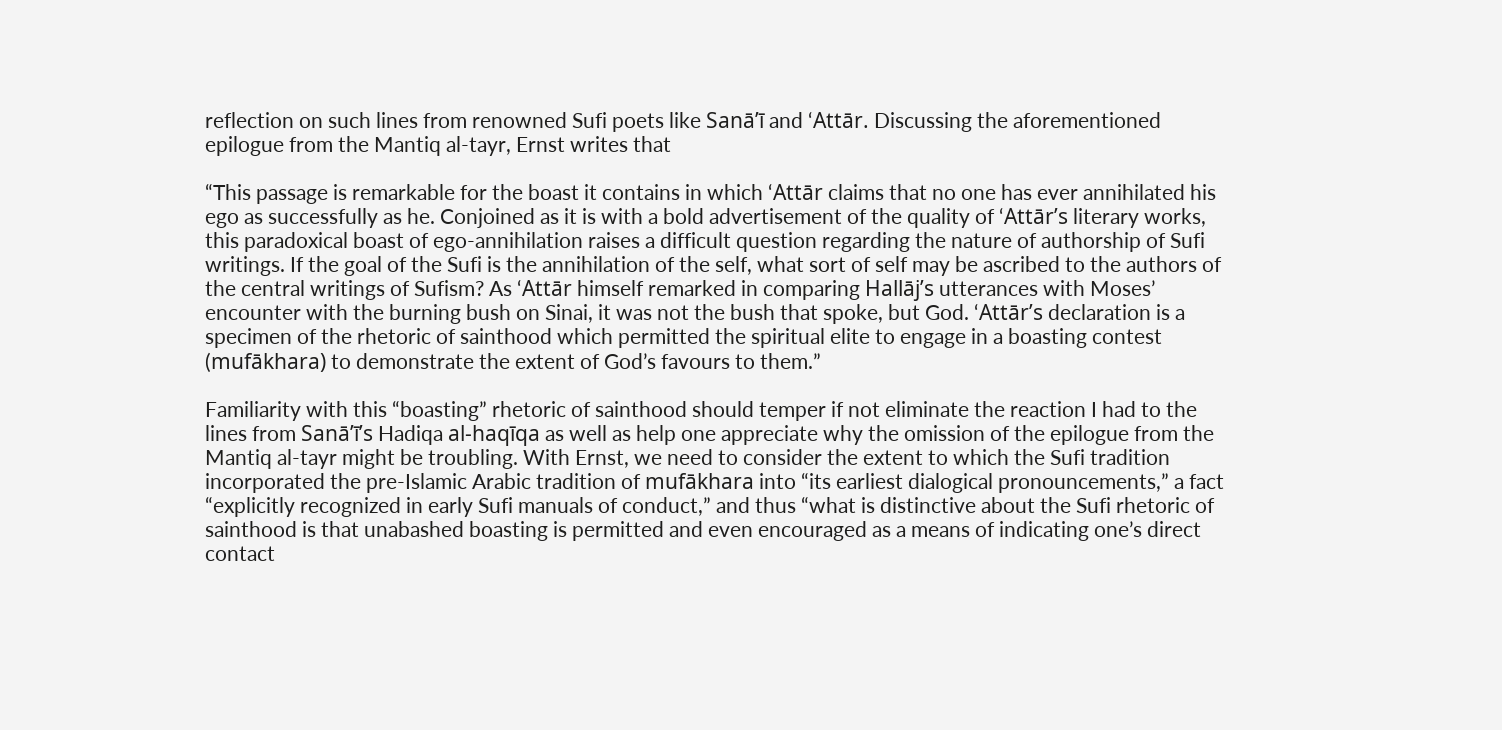reflection on such lines from renowned Sufi poets like Sanā’ī and ‘Attār. Discussing the aforementioned epilogue from the Mantiq al-tayr, Ernst writes that

“This passage is remarkable for the boast it contains in which ‘Attār claims that no one has ever annihilated his ego as successfully as he. Conjoined as it is with a bold advertisement of the quality of ‘Attār’s literary works, this paradoxical boast of ego-annihilation raises a difficult question regarding the nature of authorship of Sufi writings. If the goal of the Sufi is the annihilation of the self, what sort of self may be ascribed to the authors of the central writings of Sufism? As ‘Attār himself remarked in comparing Hallāj’s utterances with Moses’ encounter with the burning bush on Sinai, it was not the bush that spoke, but God. ‘Attār’s declaration is a specimen of the rhetoric of sainthood which permitted the spiritual elite to engage in a boasting contest (mufākhara) to demonstrate the extent of God’s favours to them.”

Familiarity with this “boasting” rhetoric of sainthood should temper if not eliminate the reaction I had to the lines from Sanā’ī’s Hadiqa al-haqīqa as well as help one appreciate why the omission of the epilogue from the Mantiq al-tayr might be troubling. With Ernst, we need to consider the extent to which the Sufi tradition incorporated the pre-Islamic Arabic tradition of mufākhara into “its earliest dialogical pronouncements,” a fact “explicitly recognized in early Sufi manuals of conduct,” and thus “what is distinctive about the Sufi rhetoric of sainthood is that unabashed boasting is permitted and even encouraged as a means of indicating one’s direct contact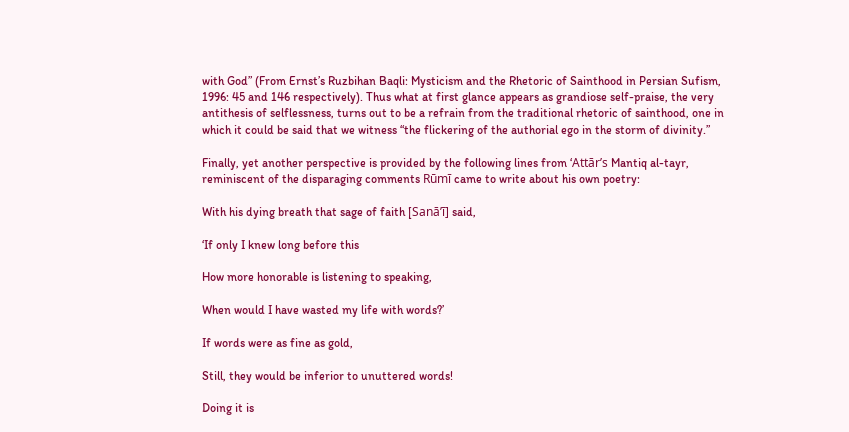with God” (From Ernst’s Ruzbihan Baqli: Mysticism and the Rhetoric of Sainthood in Persian Sufism, 1996: 45 and 146 respectively). Thus what at first glance appears as grandiose self-praise, the very antithesis of selflessness, turns out to be a refrain from the traditional rhetoric of sainthood, one in which it could be said that we witness “the flickering of the authorial ego in the storm of divinity.”

Finally, yet another perspective is provided by the following lines from ‘Attār’s Mantiq al-tayr, reminiscent of the disparaging comments Rūmī came to write about his own poetry:

With his dying breath that sage of faith [Sanā’ī] said,

‘If only I knew long before this

How more honorable is listening to speaking,

When would I have wasted my life with words?’

If words were as fine as gold,

Still, they would be inferior to unuttered words!

Doing it is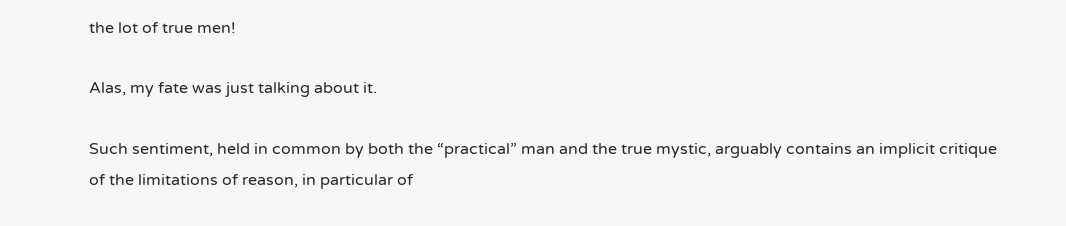the lot of true men!

Alas, my fate was just talking about it.

Such sentiment, held in common by both the “practical” man and the true mystic, arguably contains an implicit critique of the limitations of reason, in particular of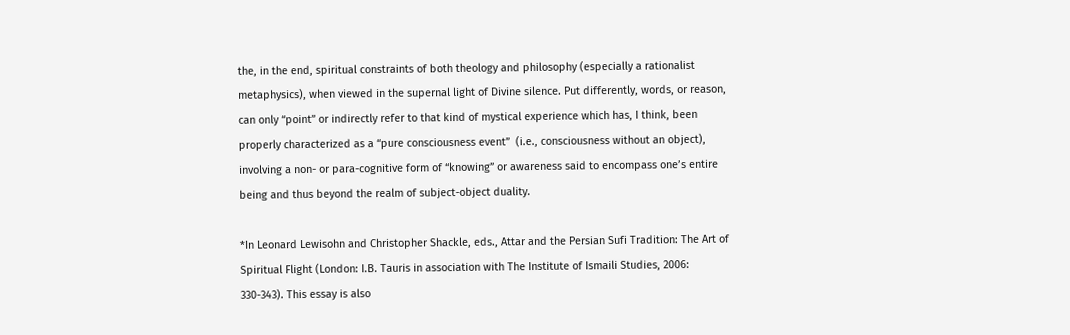the, in the end, spiritual constraints of both theology and philosophy (especially a rationalist metaphysics), when viewed in the supernal light of Divine silence. Put differently, words, or reason, can only “point” or indirectly refer to that kind of mystical experience which has, I think, been properly characterized as a “pure consciousness event”  (i.e., consciousness without an object), involving a non- or para-cognitive form of “knowing” or awareness said to encompass one’s entire being and thus beyond the realm of subject-object duality.

*In Leonard Lewisohn and Christopher Shackle, eds., Attar and the Persian Sufi Tradition: The Art of Spiritual Flight (London: I.B. Tauris in association with The Institute of Ismaili Studies, 2006: 330-343). This essay is also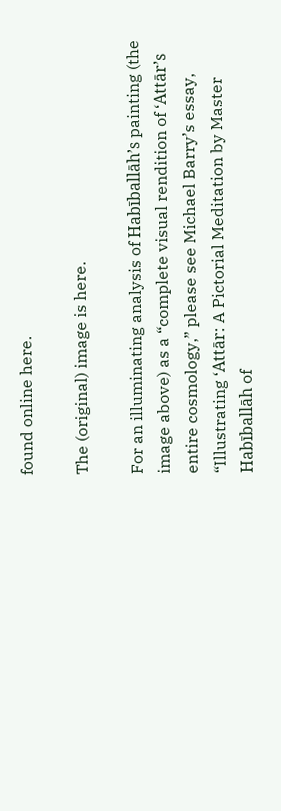found online here.

The (original) image is here.

For an illuminating analysis of Habīballāh’s painting (the image above) as a “complete visual rendition of ‘Attār’s entire cosmology,” please see Michael Barry’s essay, “Illustrating ‘Attār: A Pictorial Meditation by Master Habīballāh of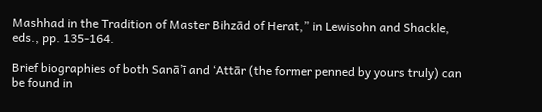Mashhad in the Tradition of Master Bihzād of Herat,” in Lewisohn and Shackle, eds., pp. 135-164.

Brief biographies of both Sanā’ī and ‘Attār (the former penned by yours truly) can be found in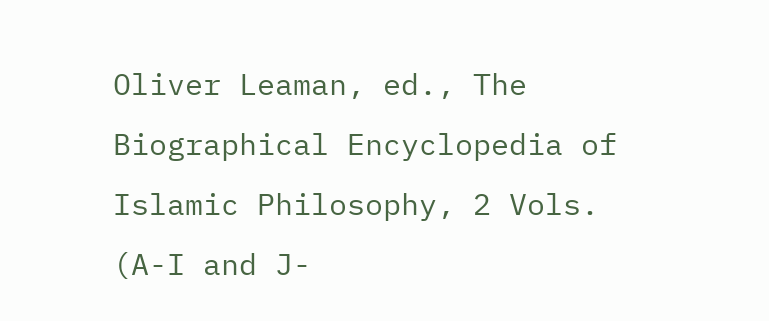Oliver Leaman, ed., The Biographical Encyclopedia of Islamic Philosophy, 2 Vols. (A-I and J-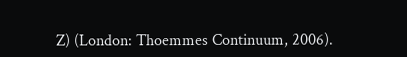Z) (London: Thoemmes Continuum, 2006).